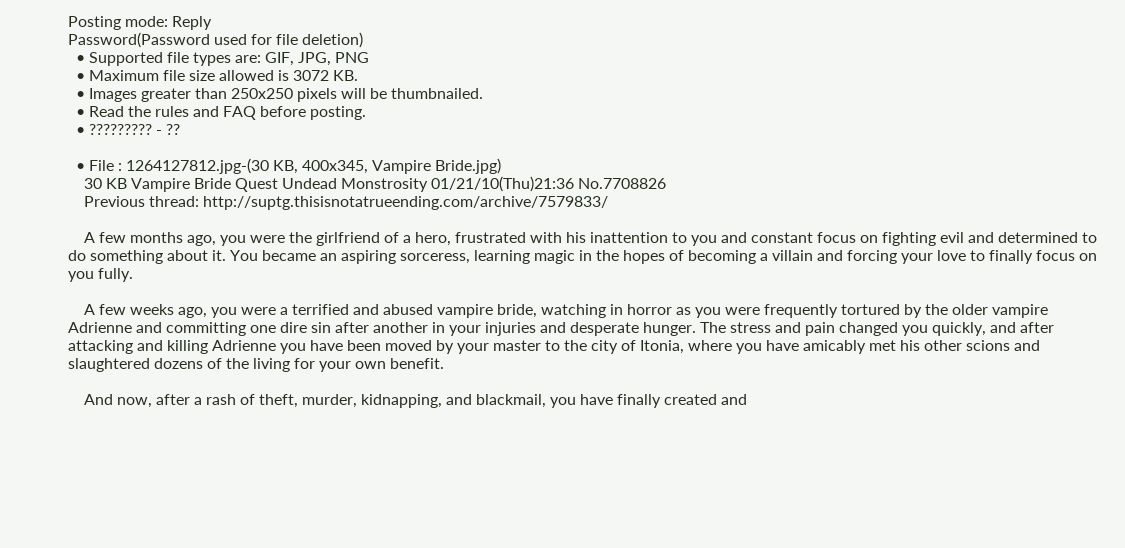Posting mode: Reply
Password(Password used for file deletion)
  • Supported file types are: GIF, JPG, PNG
  • Maximum file size allowed is 3072 KB.
  • Images greater than 250x250 pixels will be thumbnailed.
  • Read the rules and FAQ before posting.
  • ????????? - ??

  • File : 1264127812.jpg-(30 KB, 400x345, Vampire Bride.jpg)
    30 KB Vampire Bride Quest Undead Monstrosity 01/21/10(Thu)21:36 No.7708826
    Previous thread: http://suptg.thisisnotatrueending.com/archive/7579833/

    A few months ago, you were the girlfriend of a hero, frustrated with his inattention to you and constant focus on fighting evil and determined to do something about it. You became an aspiring sorceress, learning magic in the hopes of becoming a villain and forcing your love to finally focus on you fully.

    A few weeks ago, you were a terrified and abused vampire bride, watching in horror as you were frequently tortured by the older vampire Adrienne and committing one dire sin after another in your injuries and desperate hunger. The stress and pain changed you quickly, and after attacking and killing Adrienne you have been moved by your master to the city of Itonia, where you have amicably met his other scions and slaughtered dozens of the living for your own benefit.

    And now, after a rash of theft, murder, kidnapping, and blackmail, you have finally created and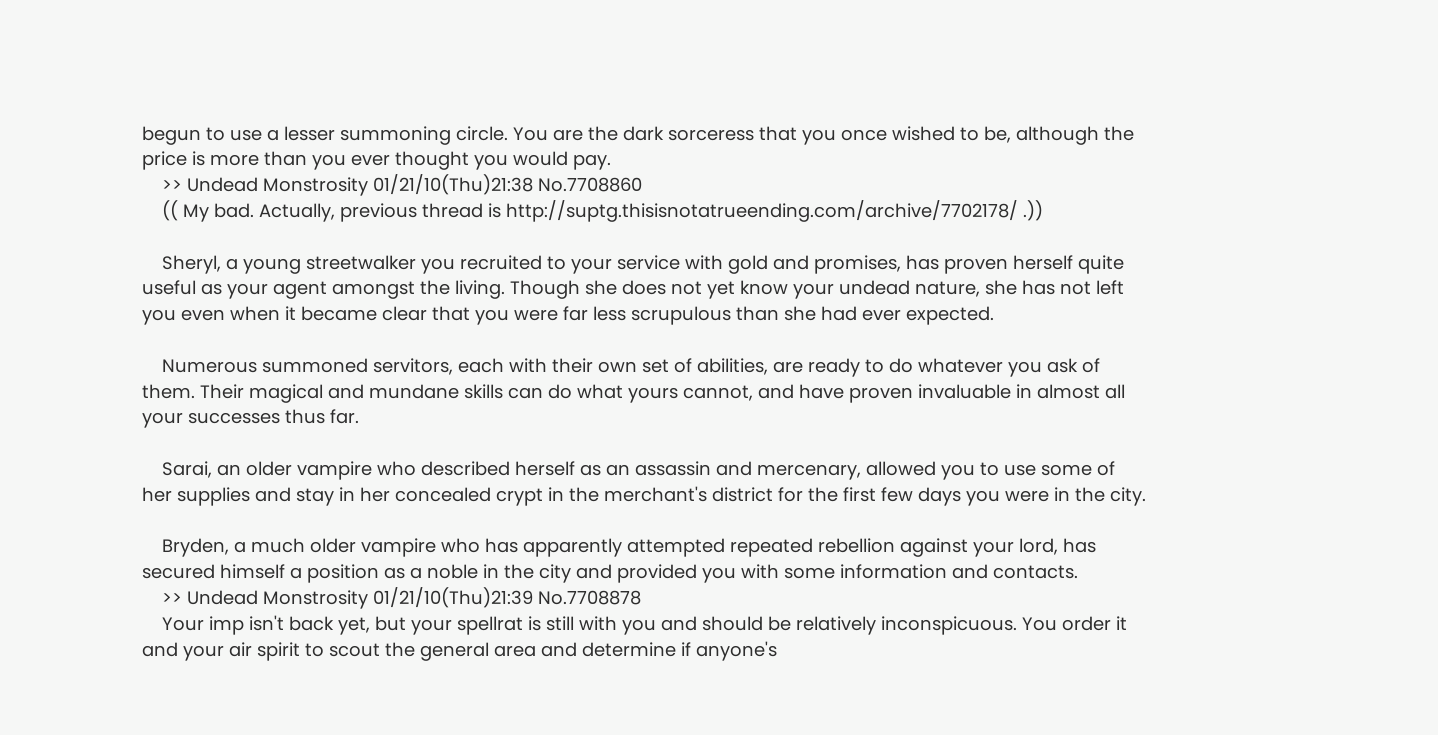begun to use a lesser summoning circle. You are the dark sorceress that you once wished to be, although the price is more than you ever thought you would pay.
    >> Undead Monstrosity 01/21/10(Thu)21:38 No.7708860
    (( My bad. Actually, previous thread is http://suptg.thisisnotatrueending.com/archive/7702178/ .))

    Sheryl, a young streetwalker you recruited to your service with gold and promises, has proven herself quite useful as your agent amongst the living. Though she does not yet know your undead nature, she has not left you even when it became clear that you were far less scrupulous than she had ever expected.

    Numerous summoned servitors, each with their own set of abilities, are ready to do whatever you ask of them. Their magical and mundane skills can do what yours cannot, and have proven invaluable in almost all your successes thus far.

    Sarai, an older vampire who described herself as an assassin and mercenary, allowed you to use some of her supplies and stay in her concealed crypt in the merchant's district for the first few days you were in the city.

    Bryden, a much older vampire who has apparently attempted repeated rebellion against your lord, has secured himself a position as a noble in the city and provided you with some information and contacts.
    >> Undead Monstrosity 01/21/10(Thu)21:39 No.7708878
    Your imp isn't back yet, but your spellrat is still with you and should be relatively inconspicuous. You order it and your air spirit to scout the general area and determine if anyone's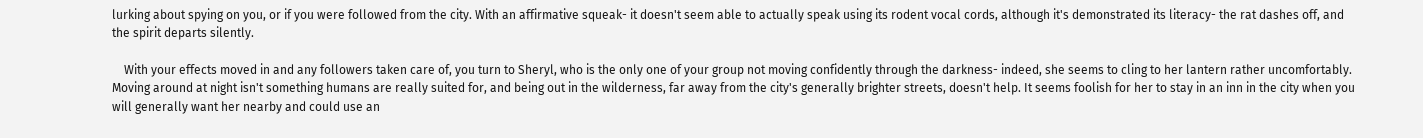lurking about spying on you, or if you were followed from the city. With an affirmative squeak- it doesn't seem able to actually speak using its rodent vocal cords, although it's demonstrated its literacy- the rat dashes off, and the spirit departs silently.

    With your effects moved in and any followers taken care of, you turn to Sheryl, who is the only one of your group not moving confidently through the darkness- indeed, she seems to cling to her lantern rather uncomfortably. Moving around at night isn't something humans are really suited for, and being out in the wilderness, far away from the city's generally brighter streets, doesn't help. It seems foolish for her to stay in an inn in the city when you will generally want her nearby and could use an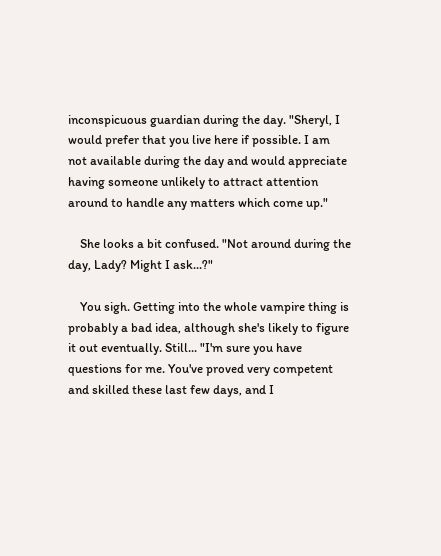inconspicuous guardian during the day. "Sheryl, I would prefer that you live here if possible. I am not available during the day and would appreciate having someone unlikely to attract attention around to handle any matters which come up."

    She looks a bit confused. "Not around during the day, Lady? Might I ask...?"

    You sigh. Getting into the whole vampire thing is probably a bad idea, although she's likely to figure it out eventually. Still... "I'm sure you have questions for me. You've proved very competent and skilled these last few days, and I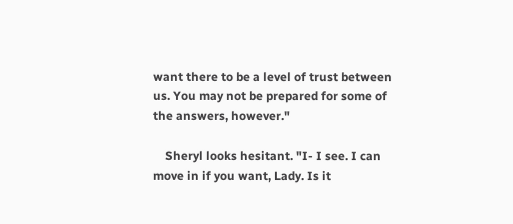want there to be a level of trust between us. You may not be prepared for some of the answers, however."

    Sheryl looks hesitant. "I- I see. I can move in if you want, Lady. Is it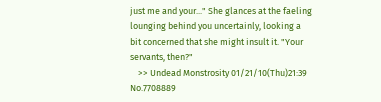just me and your..." She glances at the faeling lounging behind you uncertainly, looking a bit concerned that she might insult it. "Your servants, then?"
    >> Undead Monstrosity 01/21/10(Thu)21:39 No.7708889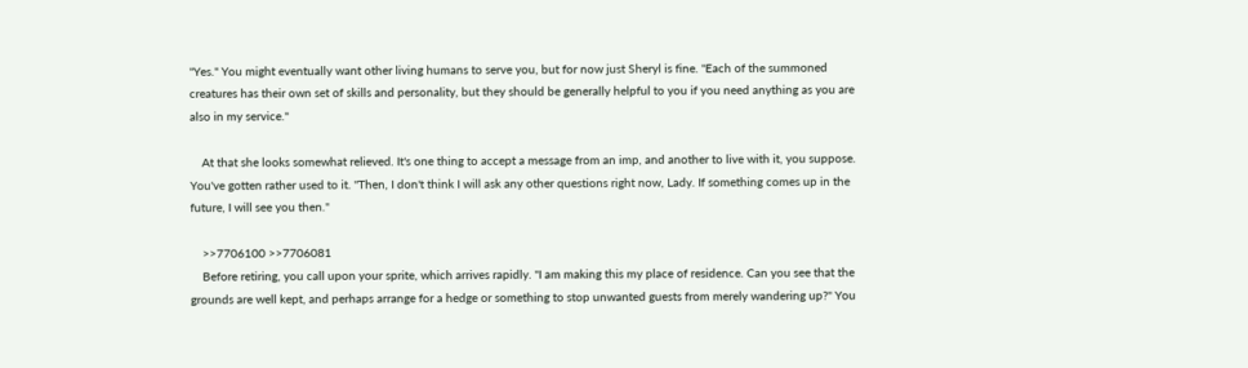"Yes." You might eventually want other living humans to serve you, but for now just Sheryl is fine. "Each of the summoned creatures has their own set of skills and personality, but they should be generally helpful to you if you need anything as you are also in my service."

    At that she looks somewhat relieved. It's one thing to accept a message from an imp, and another to live with it, you suppose. You've gotten rather used to it. "Then, I don't think I will ask any other questions right now, Lady. If something comes up in the future, I will see you then."

    >>7706100 >>7706081
    Before retiring, you call upon your sprite, which arrives rapidly. "I am making this my place of residence. Can you see that the grounds are well kept, and perhaps arrange for a hedge or something to stop unwanted guests from merely wandering up?" You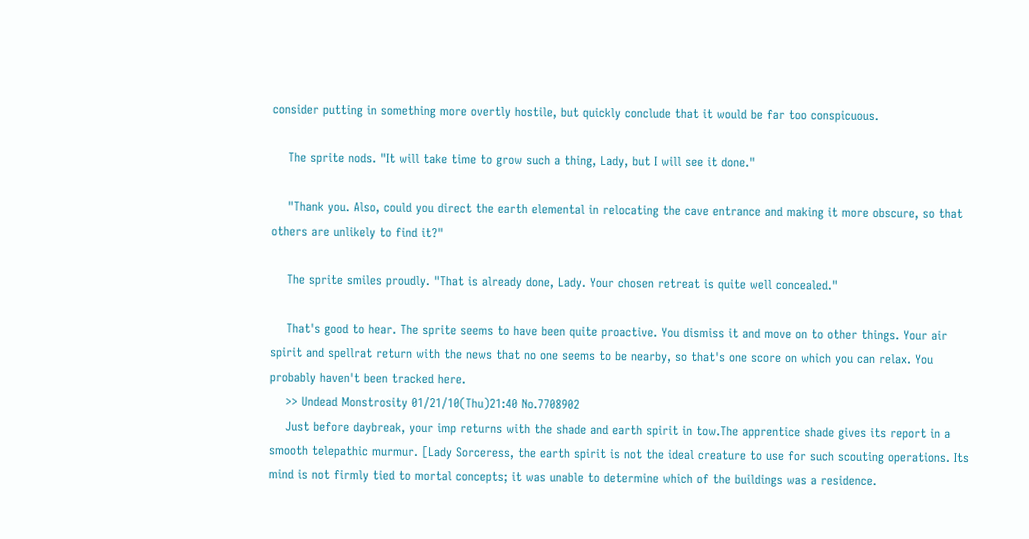consider putting in something more overtly hostile, but quickly conclude that it would be far too conspicuous.

    The sprite nods. "It will take time to grow such a thing, Lady, but I will see it done."

    "Thank you. Also, could you direct the earth elemental in relocating the cave entrance and making it more obscure, so that others are unlikely to find it?"

    The sprite smiles proudly. "That is already done, Lady. Your chosen retreat is quite well concealed."

    That's good to hear. The sprite seems to have been quite proactive. You dismiss it and move on to other things. Your air spirit and spellrat return with the news that no one seems to be nearby, so that's one score on which you can relax. You probably haven't been tracked here.
    >> Undead Monstrosity 01/21/10(Thu)21:40 No.7708902
    Just before daybreak, your imp returns with the shade and earth spirit in tow.The apprentice shade gives its report in a smooth telepathic murmur. [Lady Sorceress, the earth spirit is not the ideal creature to use for such scouting operations. Its mind is not firmly tied to mortal concepts; it was unable to determine which of the buildings was a residence.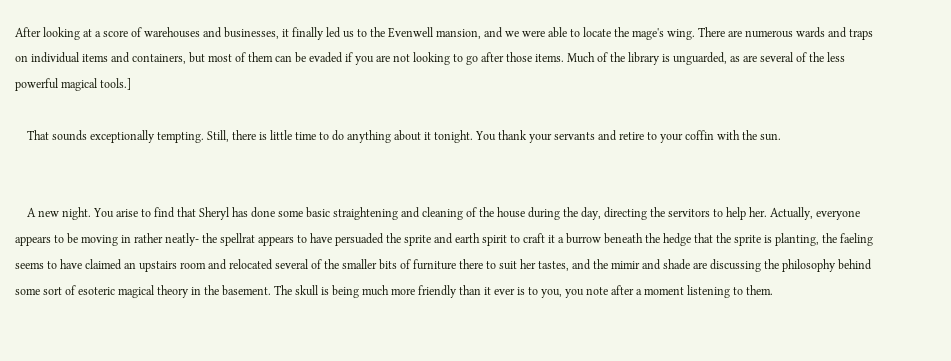After looking at a score of warehouses and businesses, it finally led us to the Evenwell mansion, and we were able to locate the mage's wing. There are numerous wards and traps on individual items and containers, but most of them can be evaded if you are not looking to go after those items. Much of the library is unguarded, as are several of the less powerful magical tools.]

    That sounds exceptionally tempting. Still, there is little time to do anything about it tonight. You thank your servants and retire to your coffin with the sun.


    A new night. You arise to find that Sheryl has done some basic straightening and cleaning of the house during the day, directing the servitors to help her. Actually, everyone appears to be moving in rather neatly- the spellrat appears to have persuaded the sprite and earth spirit to craft it a burrow beneath the hedge that the sprite is planting, the faeling seems to have claimed an upstairs room and relocated several of the smaller bits of furniture there to suit her tastes, and the mimir and shade are discussing the philosophy behind some sort of esoteric magical theory in the basement. The skull is being much more friendly than it ever is to you, you note after a moment listening to them.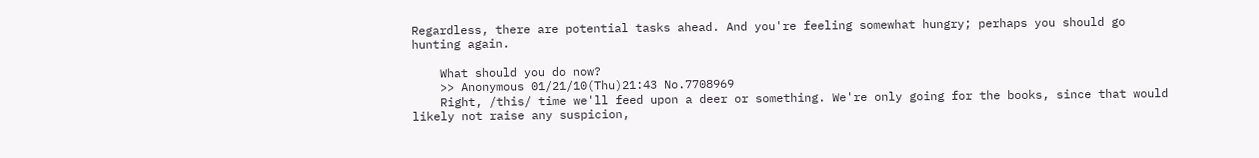Regardless, there are potential tasks ahead. And you're feeling somewhat hungry; perhaps you should go hunting again.

    What should you do now?
    >> Anonymous 01/21/10(Thu)21:43 No.7708969
    Right, /this/ time we'll feed upon a deer or something. We're only going for the books, since that would likely not raise any suspicion,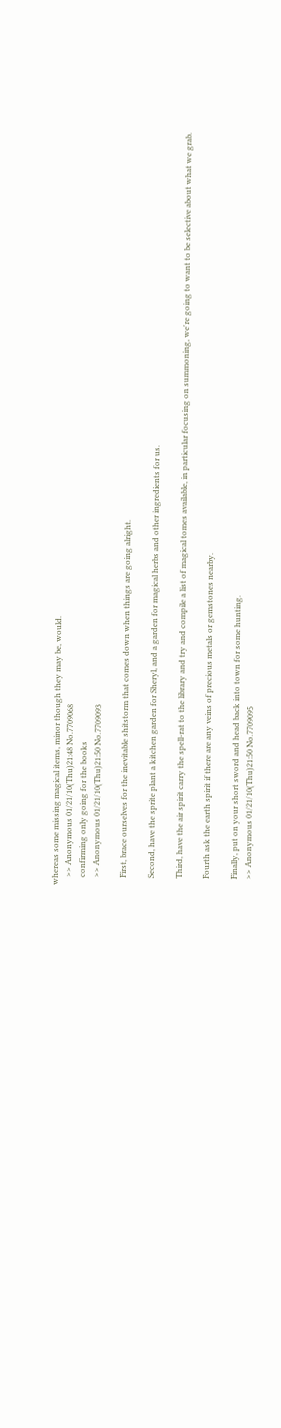whereas some missing magical items, minor though they may be, would.
    >> Anonymous 01/21/10(Thu)21:48 No.7709068
    confirming only going for the books
    >> Anonymous 01/21/10(Thu)21:50 No.7709093

    First, brace ourselves for the inevitable shitstorm that comes down when things are going alright.

    Second, have the sprite plant a kitchen garden for Sheryl, and a garden for magical herbs and other ingredients for us.

    Third, have the air spirit carry the spell-rat to the library and try and compile a list of magical tomes available, in particular focusing on summoning, we're going to want to be selective about what we grab.

    Fourth ask the earth spirit if there are any veins of precious metals or gemstones nearby.

    Finally, put on your short sword and head back into town for some hunting.
    >> Anonymous 01/21/10(Thu)21:50 No.7709095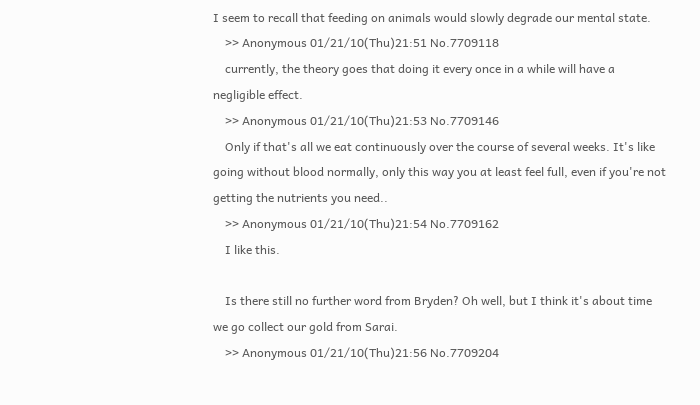I seem to recall that feeding on animals would slowly degrade our mental state.
    >> Anonymous 01/21/10(Thu)21:51 No.7709118
    currently, the theory goes that doing it every once in a while will have a negligible effect.
    >> Anonymous 01/21/10(Thu)21:53 No.7709146
    Only if that's all we eat continuously over the course of several weeks. It's like going without blood normally, only this way you at least feel full, even if you're not getting the nutrients you need..
    >> Anonymous 01/21/10(Thu)21:54 No.7709162
    I like this.

    Is there still no further word from Bryden? Oh well, but I think it's about time we go collect our gold from Sarai.
    >> Anonymous 01/21/10(Thu)21:56 No.7709204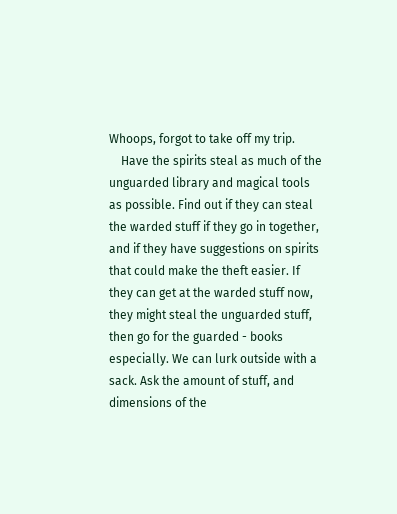Whoops, forgot to take off my trip.
    Have the spirits steal as much of the unguarded library and magical tools as possible. Find out if they can steal the warded stuff if they go in together, and if they have suggestions on spirits that could make the theft easier. If they can get at the warded stuff now, they might steal the unguarded stuff, then go for the guarded - books especially. We can lurk outside with a sack. Ask the amount of stuff, and dimensions of the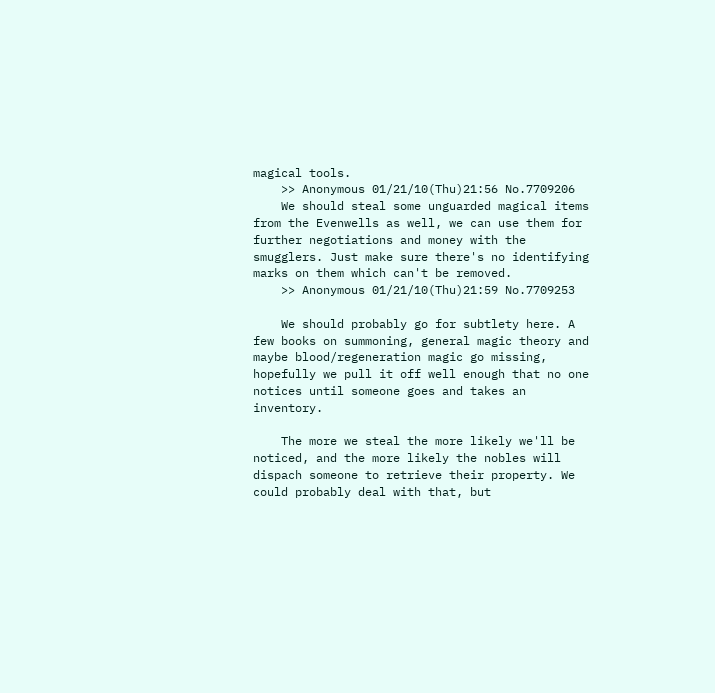magical tools.
    >> Anonymous 01/21/10(Thu)21:56 No.7709206
    We should steal some unguarded magical items from the Evenwells as well, we can use them for further negotiations and money with the smugglers. Just make sure there's no identifying marks on them which can't be removed.
    >> Anonymous 01/21/10(Thu)21:59 No.7709253

    We should probably go for subtlety here. A few books on summoning, general magic theory and maybe blood/regeneration magic go missing, hopefully we pull it off well enough that no one notices until someone goes and takes an inventory.

    The more we steal the more likely we'll be noticed, and the more likely the nobles will dispach someone to retrieve their property. We could probably deal with that, but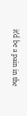it'd be a pain in the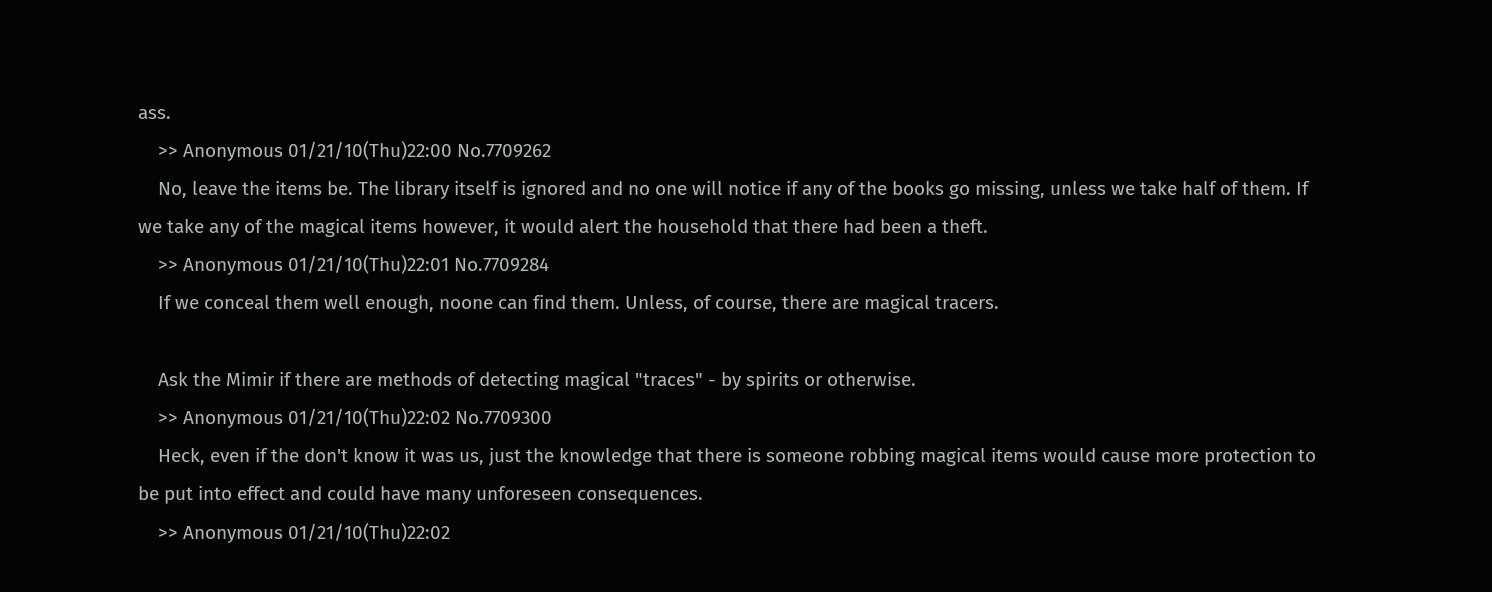ass.
    >> Anonymous 01/21/10(Thu)22:00 No.7709262
    No, leave the items be. The library itself is ignored and no one will notice if any of the books go missing, unless we take half of them. If we take any of the magical items however, it would alert the household that there had been a theft.
    >> Anonymous 01/21/10(Thu)22:01 No.7709284
    If we conceal them well enough, noone can find them. Unless, of course, there are magical tracers.

    Ask the Mimir if there are methods of detecting magical "traces" - by spirits or otherwise.
    >> Anonymous 01/21/10(Thu)22:02 No.7709300
    Heck, even if the don't know it was us, just the knowledge that there is someone robbing magical items would cause more protection to be put into effect and could have many unforeseen consequences.
    >> Anonymous 01/21/10(Thu)22:02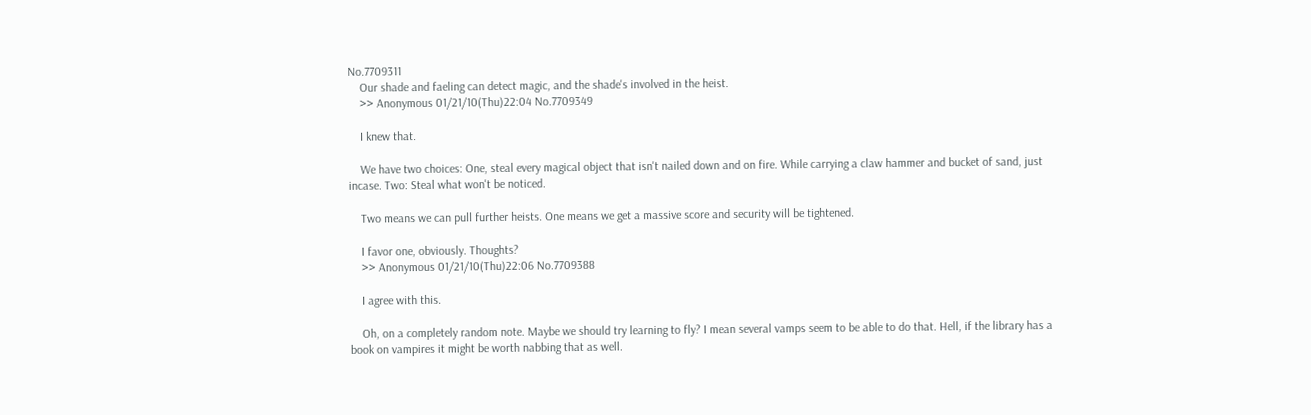No.7709311
    Our shade and faeling can detect magic, and the shade's involved in the heist.
    >> Anonymous 01/21/10(Thu)22:04 No.7709349

    I knew that.

    We have two choices: One, steal every magical object that isn't nailed down and on fire. While carrying a claw hammer and bucket of sand, just incase. Two: Steal what won't be noticed.

    Two means we can pull further heists. One means we get a massive score and security will be tightened.

    I favor one, obviously. Thoughts?
    >> Anonymous 01/21/10(Thu)22:06 No.7709388

    I agree with this.

    Oh, on a completely random note. Maybe we should try learning to fly? I mean several vamps seem to be able to do that. Hell, if the library has a book on vampires it might be worth nabbing that as well.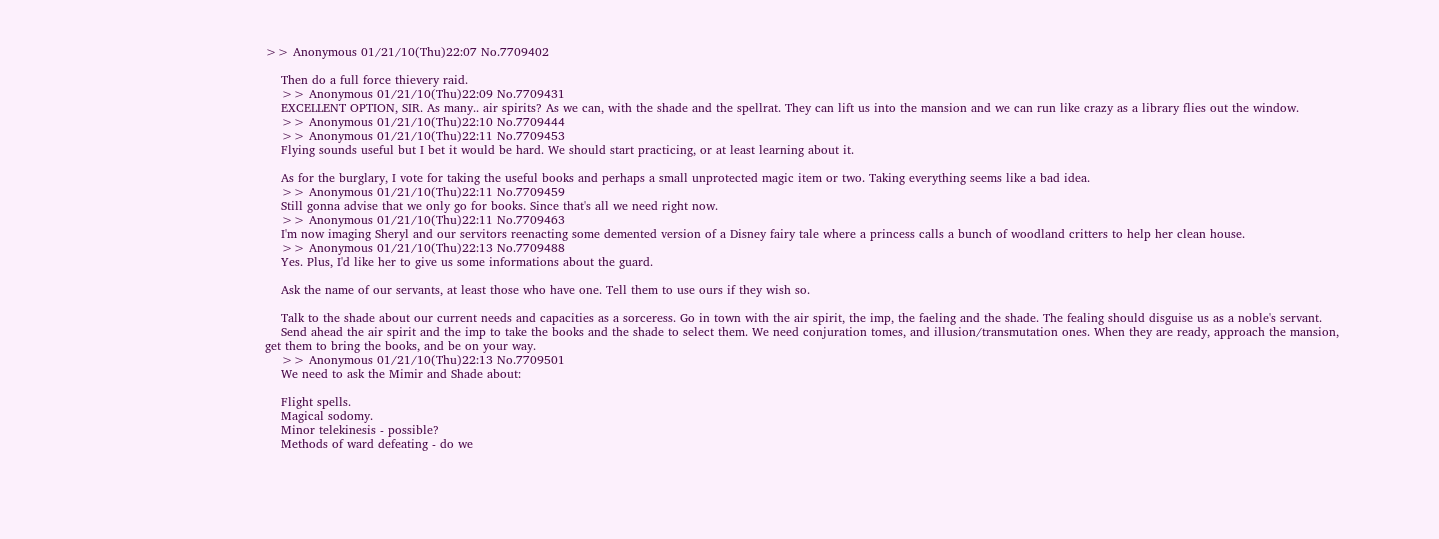>> Anonymous 01/21/10(Thu)22:07 No.7709402

    Then do a full force thievery raid.
    >> Anonymous 01/21/10(Thu)22:09 No.7709431
    EXCELLENT OPTION, SIR. As many.. air spirits? As we can, with the shade and the spellrat. They can lift us into the mansion and we can run like crazy as a library flies out the window.
    >> Anonymous 01/21/10(Thu)22:10 No.7709444
    >> Anonymous 01/21/10(Thu)22:11 No.7709453
    Flying sounds useful but I bet it would be hard. We should start practicing, or at least learning about it.

    As for the burglary, I vote for taking the useful books and perhaps a small unprotected magic item or two. Taking everything seems like a bad idea.
    >> Anonymous 01/21/10(Thu)22:11 No.7709459
    Still gonna advise that we only go for books. Since that's all we need right now.
    >> Anonymous 01/21/10(Thu)22:11 No.7709463
    I'm now imaging Sheryl and our servitors reenacting some demented version of a Disney fairy tale where a princess calls a bunch of woodland critters to help her clean house.
    >> Anonymous 01/21/10(Thu)22:13 No.7709488
    Yes. Plus, I'd like her to give us some informations about the guard.

    Ask the name of our servants, at least those who have one. Tell them to use ours if they wish so.

    Talk to the shade about our current needs and capacities as a sorceress. Go in town with the air spirit, the imp, the faeling and the shade. The fealing should disguise us as a noble's servant.
    Send ahead the air spirit and the imp to take the books and the shade to select them. We need conjuration tomes, and illusion/transmutation ones. When they are ready, approach the mansion, get them to bring the books, and be on your way.
    >> Anonymous 01/21/10(Thu)22:13 No.7709501
    We need to ask the Mimir and Shade about:

    Flight spells.
    Magical sodomy.
    Minor telekinesis - possible?
    Methods of ward defeating - do we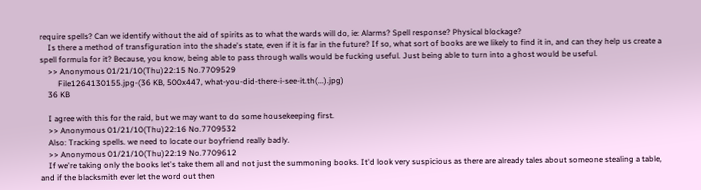require spells? Can we identify without the aid of spirits as to what the wards will do, ie: Alarms? Spell response? Physical blockage?
    Is there a method of transfiguration into the shade's state, even if it is far in the future? If so, what sort of books are we likely to find it in, and can they help us create a spell formula for it? Because, you know, being able to pass through walls would be fucking useful. Just being able to turn into a ghost would be useful.
    >> Anonymous 01/21/10(Thu)22:15 No.7709529
         File1264130155.jpg-(36 KB, 500x447, what-you-did-there-i-see-it.th(...).jpg)
    36 KB

    I agree with this for the raid, but we may want to do some housekeeping first.
    >> Anonymous 01/21/10(Thu)22:16 No.7709532
    Also: Tracking spells. we need to locate our boyfriend really badly.
    >> Anonymous 01/21/10(Thu)22:19 No.7709612
    If we're taking only the books let's take them all and not just the summoning books. It'd look very suspicious as there are already tales about someone stealing a table, and if the blacksmith ever let the word out then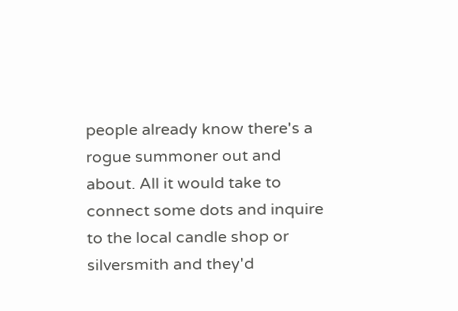people already know there's a rogue summoner out and about. All it would take to connect some dots and inquire to the local candle shop or silversmith and they'd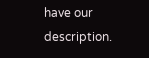have our description.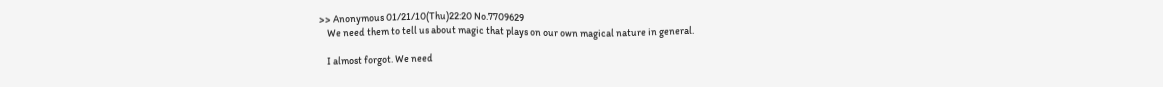>> Anonymous 01/21/10(Thu)22:20 No.7709629
    We need them to tell us about magic that plays on our own magical nature in general.

    I almost forgot. We need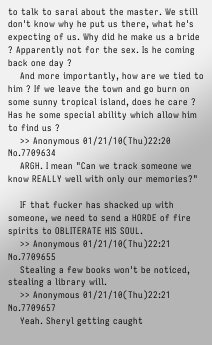to talk to sarai about the master. We still don't know why he put us there, what he's expecting of us. Why did he make us a bride ? Apparently not for the sex. Is he coming back one day ?
    And more importantly, how are we tied to him ? If we leave the town and go burn on some sunny tropical island, does he care ? Has he some special ability which allow him to find us ?
    >> Anonymous 01/21/10(Thu)22:20 No.7709634
    ARGH. I mean "Can we track someone we know REALLY well with only our memories?"

    IF that fucker has shacked up with someone, we need to send a HORDE of fire spirits to OBLITERATE HIS SOUL.
    >> Anonymous 01/21/10(Thu)22:21 No.7709655
    Stealing a few books won't be noticed, stealing a library will.
    >> Anonymous 01/21/10(Thu)22:21 No.7709657
    Yeah. Sheryl getting caught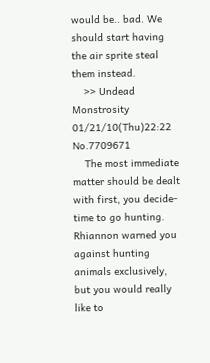would be.. bad. We should start having the air sprite steal them instead.
    >> Undead Monstrosity 01/21/10(Thu)22:22 No.7709671
    The most immediate matter should be dealt with first, you decide- time to go hunting. Rhiannon warned you against hunting animals exclusively, but you would really like to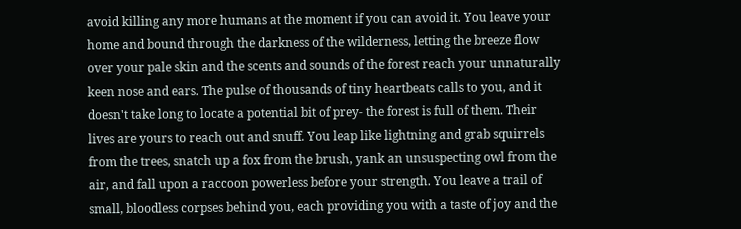avoid killing any more humans at the moment if you can avoid it. You leave your home and bound through the darkness of the wilderness, letting the breeze flow over your pale skin and the scents and sounds of the forest reach your unnaturally keen nose and ears. The pulse of thousands of tiny heartbeats calls to you, and it doesn't take long to locate a potential bit of prey- the forest is full of them. Their lives are yours to reach out and snuff. You leap like lightning and grab squirrels from the trees, snatch up a fox from the brush, yank an unsuspecting owl from the air, and fall upon a raccoon powerless before your strength. You leave a trail of small, bloodless corpses behind you, each providing you with a taste of joy and the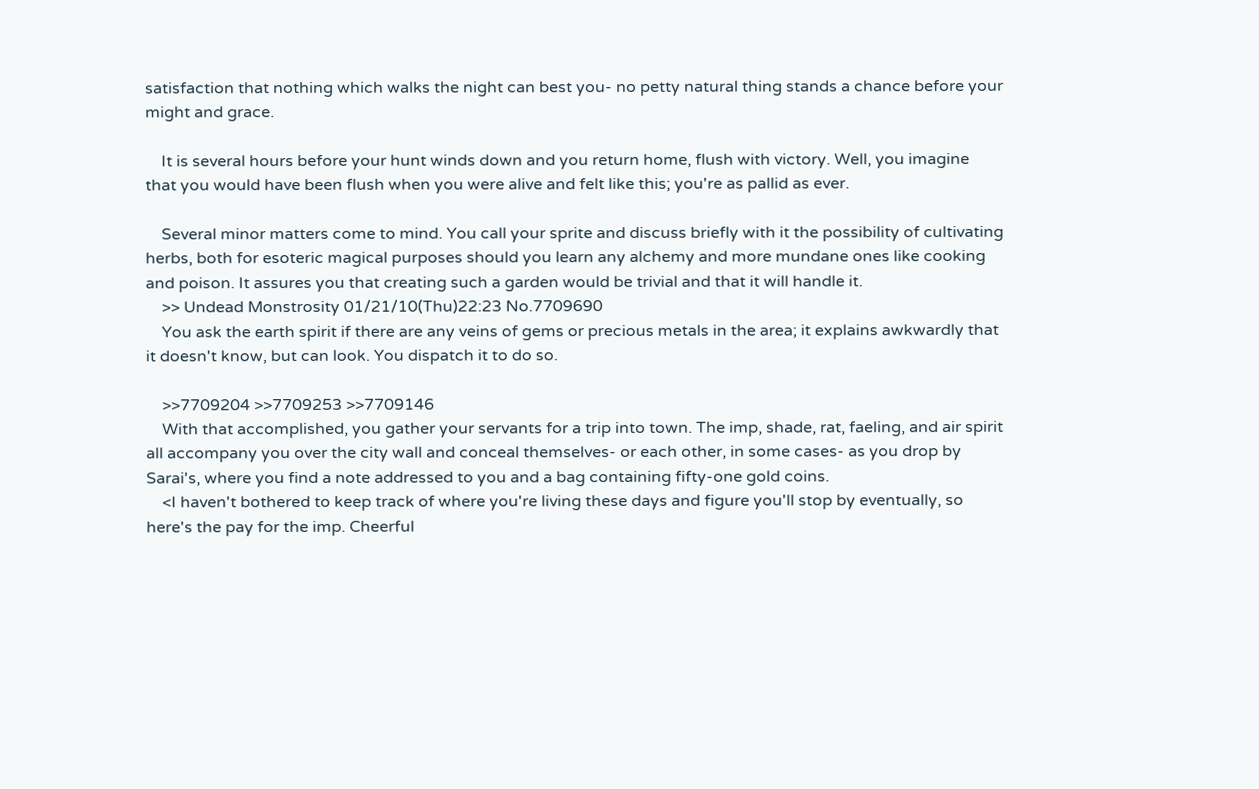satisfaction that nothing which walks the night can best you- no petty natural thing stands a chance before your might and grace.

    It is several hours before your hunt winds down and you return home, flush with victory. Well, you imagine that you would have been flush when you were alive and felt like this; you're as pallid as ever.

    Several minor matters come to mind. You call your sprite and discuss briefly with it the possibility of cultivating herbs, both for esoteric magical purposes should you learn any alchemy and more mundane ones like cooking and poison. It assures you that creating such a garden would be trivial and that it will handle it.
    >> Undead Monstrosity 01/21/10(Thu)22:23 No.7709690
    You ask the earth spirit if there are any veins of gems or precious metals in the area; it explains awkwardly that it doesn't know, but can look. You dispatch it to do so.

    >>7709204 >>7709253 >>7709146
    With that accomplished, you gather your servants for a trip into town. The imp, shade, rat, faeling, and air spirit all accompany you over the city wall and conceal themselves- or each other, in some cases- as you drop by Sarai's, where you find a note addressed to you and a bag containing fifty-one gold coins.
    <I haven't bothered to keep track of where you're living these days and figure you'll stop by eventually, so here's the pay for the imp. Cheerful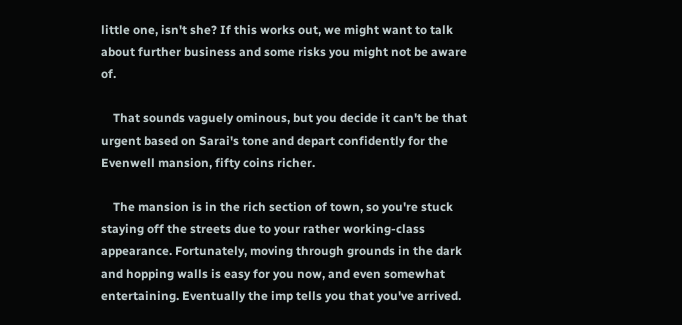little one, isn't she? If this works out, we might want to talk about further business and some risks you might not be aware of.

    That sounds vaguely ominous, but you decide it can't be that urgent based on Sarai's tone and depart confidently for the Evenwell mansion, fifty coins richer.

    The mansion is in the rich section of town, so you're stuck staying off the streets due to your rather working-class appearance. Fortunately, moving through grounds in the dark and hopping walls is easy for you now, and even somewhat entertaining. Eventually the imp tells you that you've arrived.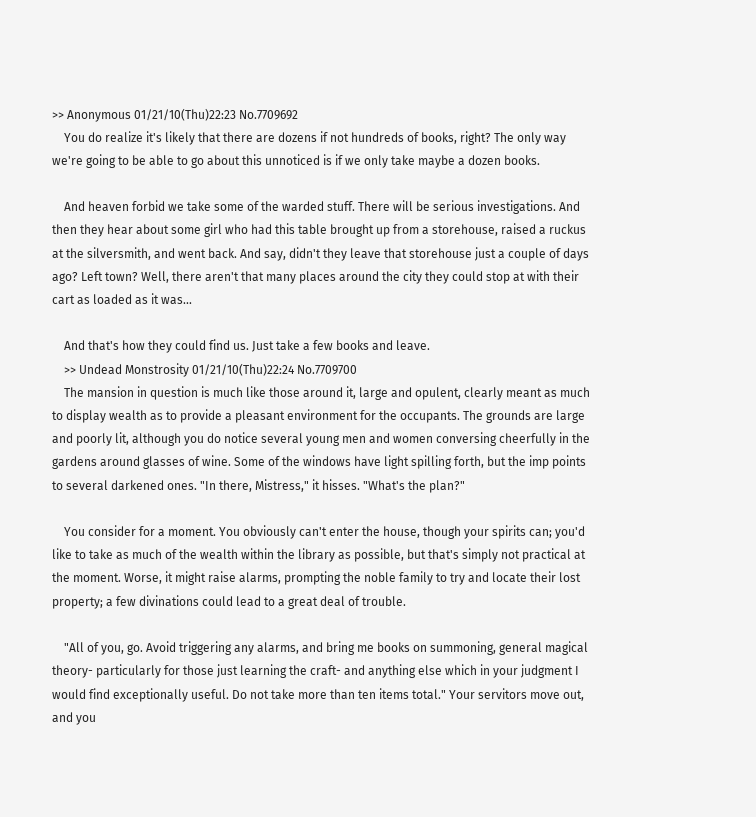>> Anonymous 01/21/10(Thu)22:23 No.7709692
    You do realize it's likely that there are dozens if not hundreds of books, right? The only way we're going to be able to go about this unnoticed is if we only take maybe a dozen books.

    And heaven forbid we take some of the warded stuff. There will be serious investigations. And then they hear about some girl who had this table brought up from a storehouse, raised a ruckus at the silversmith, and went back. And say, didn't they leave that storehouse just a couple of days ago? Left town? Well, there aren't that many places around the city they could stop at with their cart as loaded as it was...

    And that's how they could find us. Just take a few books and leave.
    >> Undead Monstrosity 01/21/10(Thu)22:24 No.7709700
    The mansion in question is much like those around it, large and opulent, clearly meant as much to display wealth as to provide a pleasant environment for the occupants. The grounds are large and poorly lit, although you do notice several young men and women conversing cheerfully in the gardens around glasses of wine. Some of the windows have light spilling forth, but the imp points to several darkened ones. "In there, Mistress," it hisses. "What's the plan?"

    You consider for a moment. You obviously can't enter the house, though your spirits can; you'd like to take as much of the wealth within the library as possible, but that's simply not practical at the moment. Worse, it might raise alarms, prompting the noble family to try and locate their lost property; a few divinations could lead to a great deal of trouble.

    "All of you, go. Avoid triggering any alarms, and bring me books on summoning, general magical theory- particularly for those just learning the craft- and anything else which in your judgment I would find exceptionally useful. Do not take more than ten items total." Your servitors move out, and you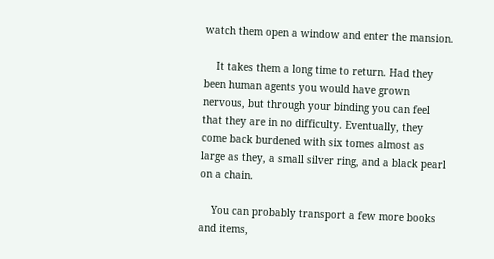watch them open a window and enter the mansion.

    It takes them a long time to return. Had they been human agents you would have grown nervous, but through your binding you can feel that they are in no difficulty. Eventually, they come back burdened with six tomes almost as large as they, a small silver ring, and a black pearl on a chain.

    You can probably transport a few more books and items,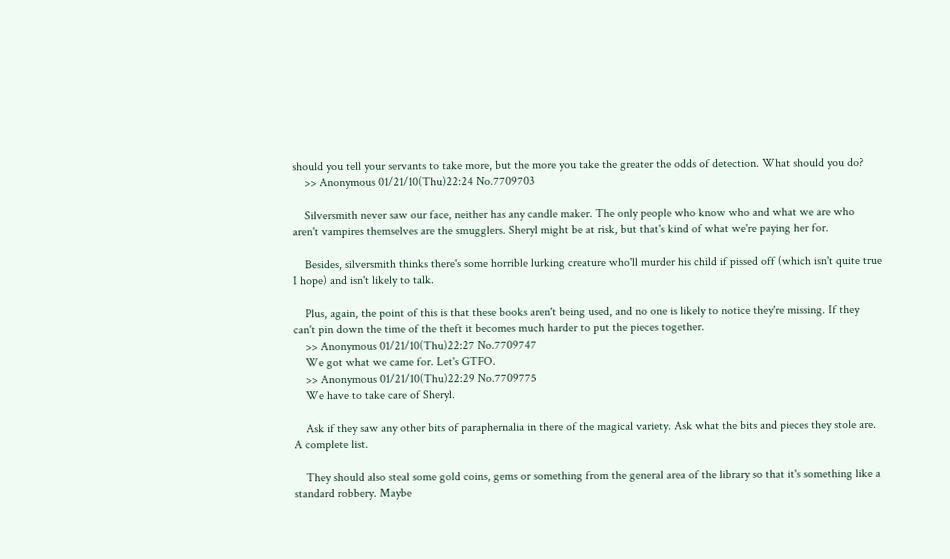should you tell your servants to take more, but the more you take the greater the odds of detection. What should you do?
    >> Anonymous 01/21/10(Thu)22:24 No.7709703

    Silversmith never saw our face, neither has any candle maker. The only people who know who and what we are who aren't vampires themselves are the smugglers. Sheryl might be at risk, but that's kind of what we're paying her for.

    Besides, silversmith thinks there's some horrible lurking creature who'll murder his child if pissed off (which isn't quite true I hope) and isn't likely to talk.

    Plus, again, the point of this is that these books aren't being used, and no one is likely to notice they're missing. If they can't pin down the time of the theft it becomes much harder to put the pieces together.
    >> Anonymous 01/21/10(Thu)22:27 No.7709747
    We got what we came for. Let's GTFO.
    >> Anonymous 01/21/10(Thu)22:29 No.7709775
    We have to take care of Sheryl.

    Ask if they saw any other bits of paraphernalia in there of the magical variety. Ask what the bits and pieces they stole are. A complete list.

    They should also steal some gold coins, gems or something from the general area of the library so that it's something like a standard robbery. Maybe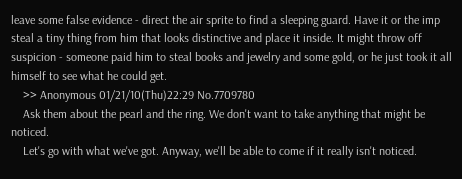leave some false evidence - direct the air sprite to find a sleeping guard. Have it or the imp steal a tiny thing from him that looks distinctive and place it inside. It might throw off suspicion - someone paid him to steal books and jewelry and some gold, or he just took it all himself to see what he could get.
    >> Anonymous 01/21/10(Thu)22:29 No.7709780
    Ask them about the pearl and the ring. We don't want to take anything that might be noticed.
    Let's go with what we've got. Anyway, we'll be able to come if it really isn't noticed.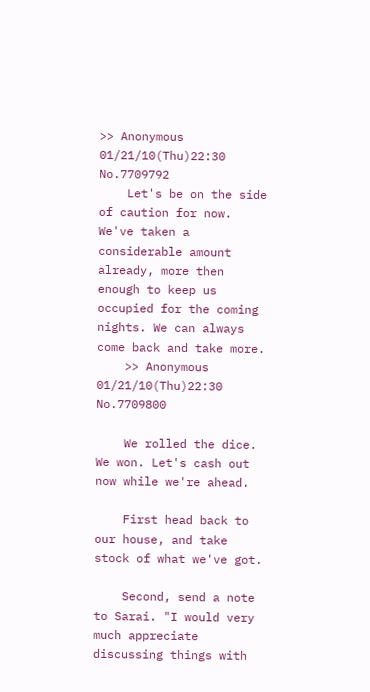>> Anonymous 01/21/10(Thu)22:30 No.7709792
    Let's be on the side of caution for now. We've taken a considerable amount already, more then enough to keep us occupied for the coming nights. We can always come back and take more.
    >> Anonymous 01/21/10(Thu)22:30 No.7709800

    We rolled the dice. We won. Let's cash out now while we're ahead.

    First head back to our house, and take stock of what we've got.

    Second, send a note to Sarai. "I would very much appreciate discussing things with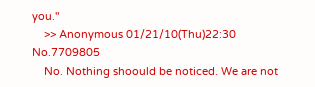you."
    >> Anonymous 01/21/10(Thu)22:30 No.7709805
    No. Nothing shoould be noticed. We are not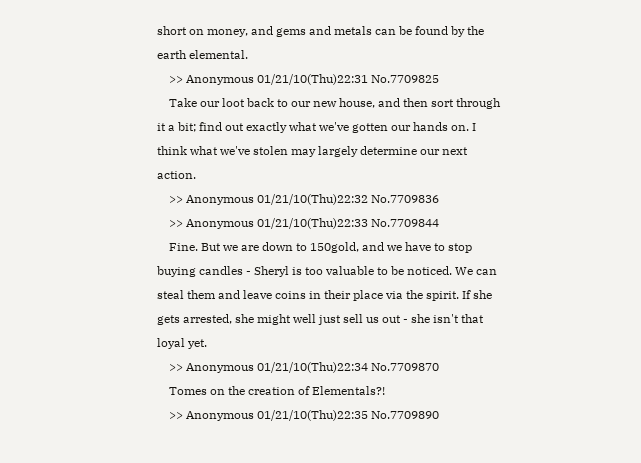short on money, and gems and metals can be found by the earth elemental.
    >> Anonymous 01/21/10(Thu)22:31 No.7709825
    Take our loot back to our new house, and then sort through it a bit; find out exactly what we've gotten our hands on. I think what we've stolen may largely determine our next action.
    >> Anonymous 01/21/10(Thu)22:32 No.7709836
    >> Anonymous 01/21/10(Thu)22:33 No.7709844
    Fine. But we are down to 150gold, and we have to stop buying candles - Sheryl is too valuable to be noticed. We can steal them and leave coins in their place via the spirit. If she gets arrested, she might well just sell us out - she isn't that loyal yet.
    >> Anonymous 01/21/10(Thu)22:34 No.7709870
    Tomes on the creation of Elementals?!
    >> Anonymous 01/21/10(Thu)22:35 No.7709890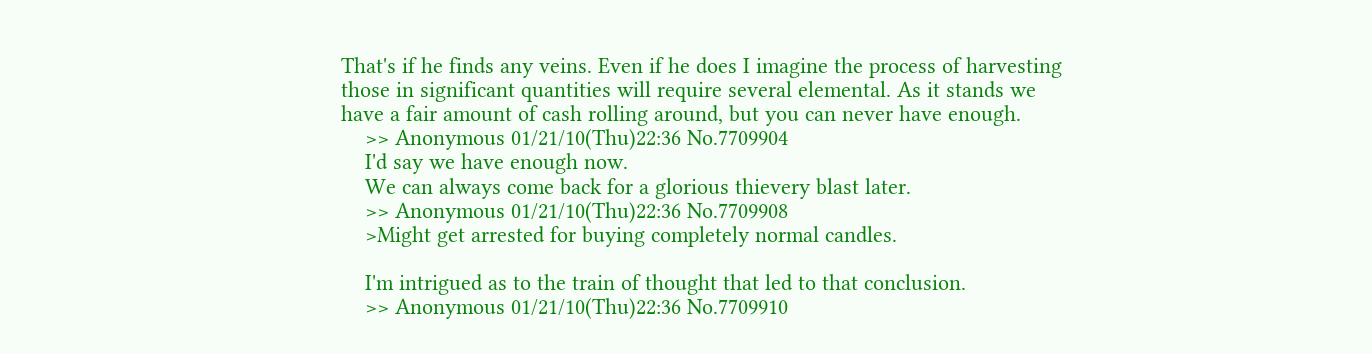That's if he finds any veins. Even if he does I imagine the process of harvesting those in significant quantities will require several elemental. As it stands we have a fair amount of cash rolling around, but you can never have enough.
    >> Anonymous 01/21/10(Thu)22:36 No.7709904
    I'd say we have enough now.
    We can always come back for a glorious thievery blast later.
    >> Anonymous 01/21/10(Thu)22:36 No.7709908
    >Might get arrested for buying completely normal candles.

    I'm intrigued as to the train of thought that led to that conclusion.
    >> Anonymous 01/21/10(Thu)22:36 No.7709910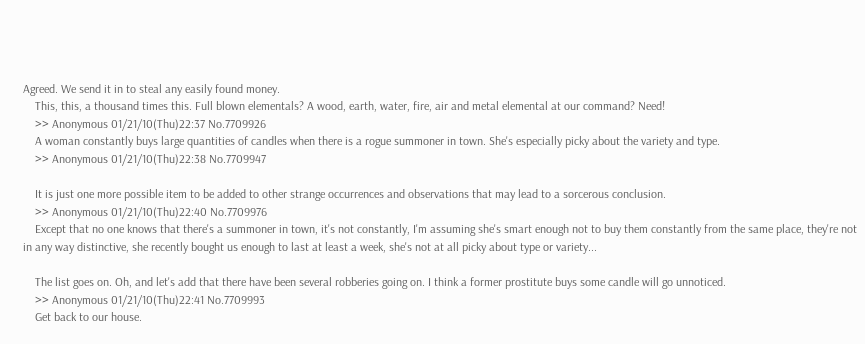Agreed. We send it in to steal any easily found money.
    This, this, a thousand times this. Full blown elementals? A wood, earth, water, fire, air and metal elemental at our command? Need!
    >> Anonymous 01/21/10(Thu)22:37 No.7709926
    A woman constantly buys large quantities of candles when there is a rogue summoner in town. She's especially picky about the variety and type.
    >> Anonymous 01/21/10(Thu)22:38 No.7709947

    It is just one more possible item to be added to other strange occurrences and observations that may lead to a sorcerous conclusion.
    >> Anonymous 01/21/10(Thu)22:40 No.7709976
    Except that no one knows that there's a summoner in town, it's not constantly, I'm assuming she's smart enough not to buy them constantly from the same place, they're not in any way distinctive, she recently bought us enough to last at least a week, she's not at all picky about type or variety...

    The list goes on. Oh, and let's add that there have been several robberies going on. I think a former prostitute buys some candle will go unnoticed.
    >> Anonymous 01/21/10(Thu)22:41 No.7709993
    Get back to our house.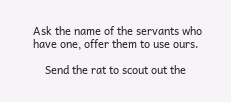Ask the name of the servants who have one, offer them to use ours.

    Send the rat to scout out the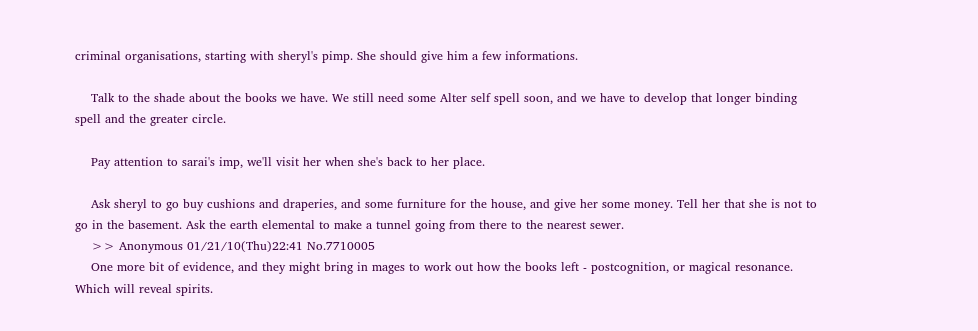criminal organisations, starting with sheryl's pimp. She should give him a few informations.

    Talk to the shade about the books we have. We still need some Alter self spell soon, and we have to develop that longer binding spell and the greater circle.

    Pay attention to sarai's imp, we'll visit her when she's back to her place.

    Ask sheryl to go buy cushions and draperies, and some furniture for the house, and give her some money. Tell her that she is not to go in the basement. Ask the earth elemental to make a tunnel going from there to the nearest sewer.
    >> Anonymous 01/21/10(Thu)22:41 No.7710005
    One more bit of evidence, and they might bring in mages to work out how the books left - postcognition, or magical resonance. Which will reveal spirits.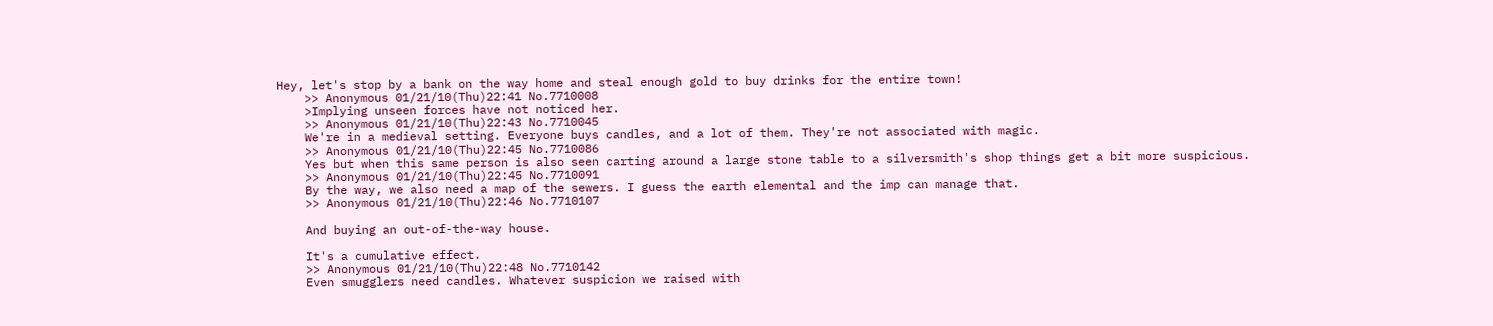Hey, let's stop by a bank on the way home and steal enough gold to buy drinks for the entire town!
    >> Anonymous 01/21/10(Thu)22:41 No.7710008
    >Implying unseen forces have not noticed her.
    >> Anonymous 01/21/10(Thu)22:43 No.7710045
    We're in a medieval setting. Everyone buys candles, and a lot of them. They're not associated with magic.
    >> Anonymous 01/21/10(Thu)22:45 No.7710086
    Yes but when this same person is also seen carting around a large stone table to a silversmith's shop things get a bit more suspicious.
    >> Anonymous 01/21/10(Thu)22:45 No.7710091
    By the way, we also need a map of the sewers. I guess the earth elemental and the imp can manage that.
    >> Anonymous 01/21/10(Thu)22:46 No.7710107

    And buying an out-of-the-way house.

    It's a cumulative effect.
    >> Anonymous 01/21/10(Thu)22:48 No.7710142
    Even smugglers need candles. Whatever suspicion we raised with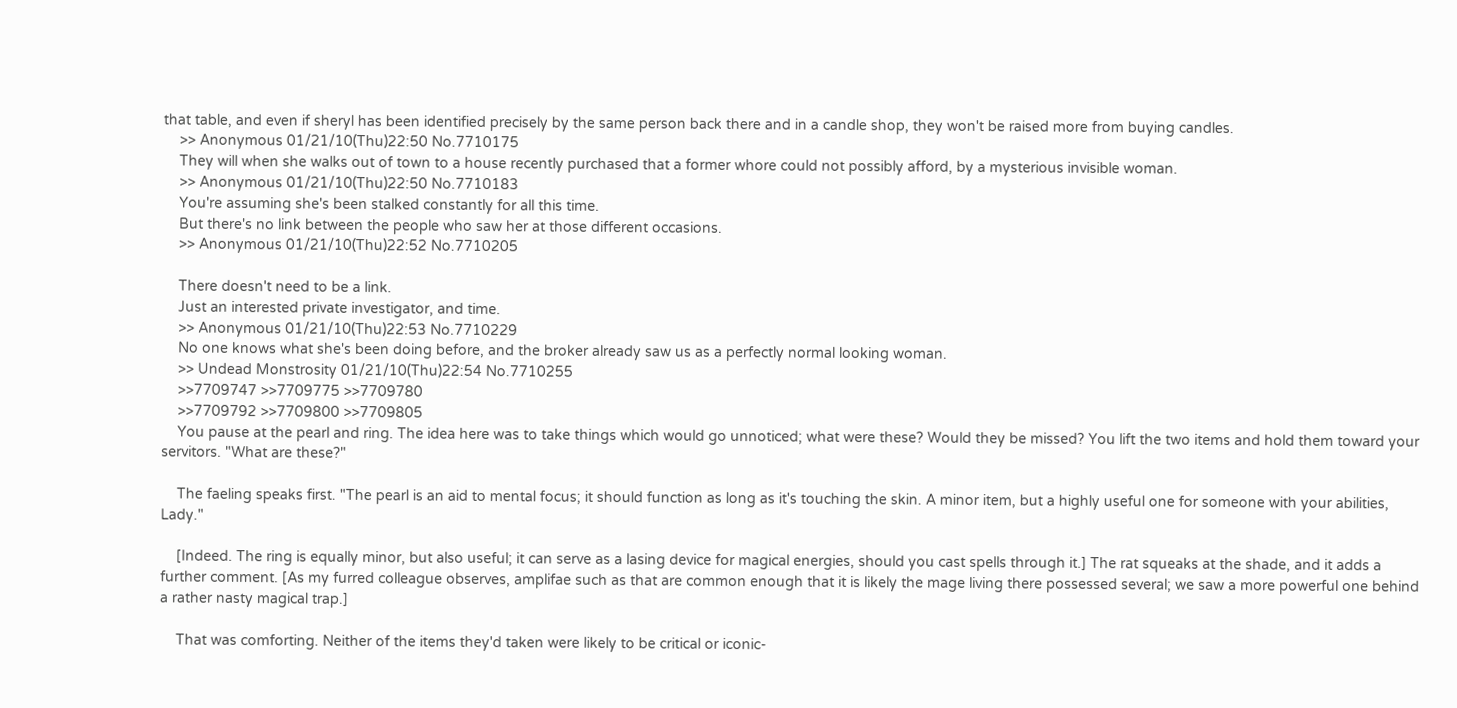that table, and even if sheryl has been identified precisely by the same person back there and in a candle shop, they won't be raised more from buying candles.
    >> Anonymous 01/21/10(Thu)22:50 No.7710175
    They will when she walks out of town to a house recently purchased that a former whore could not possibly afford, by a mysterious invisible woman.
    >> Anonymous 01/21/10(Thu)22:50 No.7710183
    You're assuming she's been stalked constantly for all this time.
    But there's no link between the people who saw her at those different occasions.
    >> Anonymous 01/21/10(Thu)22:52 No.7710205

    There doesn't need to be a link.
    Just an interested private investigator, and time.
    >> Anonymous 01/21/10(Thu)22:53 No.7710229
    No one knows what she's been doing before, and the broker already saw us as a perfectly normal looking woman.
    >> Undead Monstrosity 01/21/10(Thu)22:54 No.7710255
    >>7709747 >>7709775 >>7709780
    >>7709792 >>7709800 >>7709805
    You pause at the pearl and ring. The idea here was to take things which would go unnoticed; what were these? Would they be missed? You lift the two items and hold them toward your servitors. "What are these?"

    The faeling speaks first. "The pearl is an aid to mental focus; it should function as long as it's touching the skin. A minor item, but a highly useful one for someone with your abilities, Lady."

    [Indeed. The ring is equally minor, but also useful; it can serve as a lasing device for magical energies, should you cast spells through it.] The rat squeaks at the shade, and it adds a further comment. [As my furred colleague observes, amplifae such as that are common enough that it is likely the mage living there possessed several; we saw a more powerful one behind a rather nasty magical trap.]

    That was comforting. Neither of the items they'd taken were likely to be critical or iconic-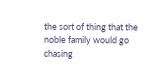the sort of thing that the noble family would go chasing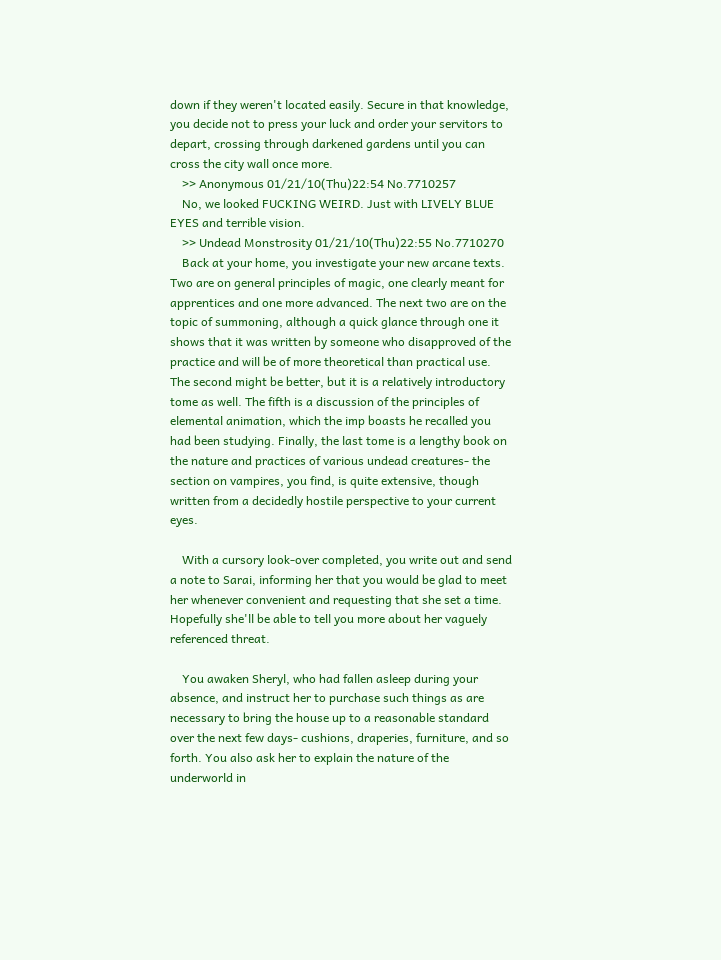down if they weren't located easily. Secure in that knowledge, you decide not to press your luck and order your servitors to depart, crossing through darkened gardens until you can cross the city wall once more.
    >> Anonymous 01/21/10(Thu)22:54 No.7710257
    No, we looked FUCKING WEIRD. Just with LIVELY BLUE EYES and terrible vision.
    >> Undead Monstrosity 01/21/10(Thu)22:55 No.7710270
    Back at your home, you investigate your new arcane texts. Two are on general principles of magic, one clearly meant for apprentices and one more advanced. The next two are on the topic of summoning, although a quick glance through one it shows that it was written by someone who disapproved of the practice and will be of more theoretical than practical use. The second might be better, but it is a relatively introductory tome as well. The fifth is a discussion of the principles of elemental animation, which the imp boasts he recalled you had been studying. Finally, the last tome is a lengthy book on the nature and practices of various undead creatures- the section on vampires, you find, is quite extensive, though written from a decidedly hostile perspective to your current eyes.

    With a cursory look-over completed, you write out and send a note to Sarai, informing her that you would be glad to meet her whenever convenient and requesting that she set a time. Hopefully she'll be able to tell you more about her vaguely referenced threat.

    You awaken Sheryl, who had fallen asleep during your absence, and instruct her to purchase such things as are necessary to bring the house up to a reasonable standard over the next few days- cushions, draperies, furniture, and so forth. You also ask her to explain the nature of the underworld in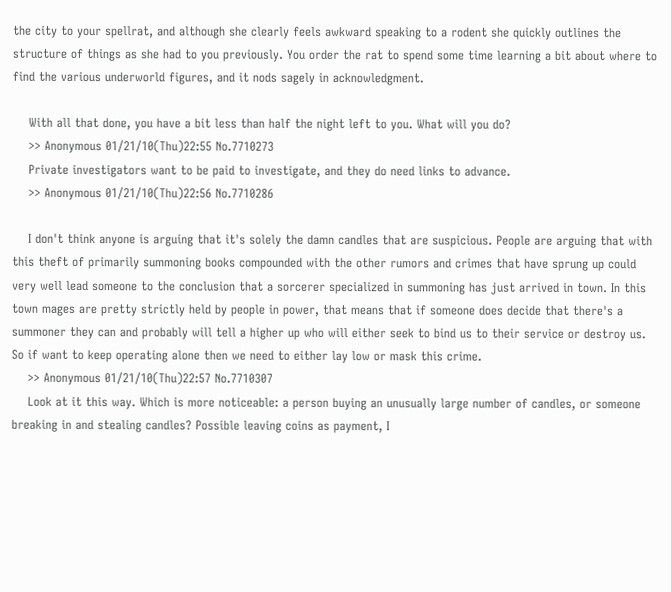the city to your spellrat, and although she clearly feels awkward speaking to a rodent she quickly outlines the structure of things as she had to you previously. You order the rat to spend some time learning a bit about where to find the various underworld figures, and it nods sagely in acknowledgment.

    With all that done, you have a bit less than half the night left to you. What will you do?
    >> Anonymous 01/21/10(Thu)22:55 No.7710273
    Private investigators want to be paid to investigate, and they do need links to advance.
    >> Anonymous 01/21/10(Thu)22:56 No.7710286

    I don't think anyone is arguing that it's solely the damn candles that are suspicious. People are arguing that with this theft of primarily summoning books compounded with the other rumors and crimes that have sprung up could very well lead someone to the conclusion that a sorcerer specialized in summoning has just arrived in town. In this town mages are pretty strictly held by people in power, that means that if someone does decide that there's a summoner they can and probably will tell a higher up who will either seek to bind us to their service or destroy us. So if want to keep operating alone then we need to either lay low or mask this crime.
    >> Anonymous 01/21/10(Thu)22:57 No.7710307
    Look at it this way. Which is more noticeable: a person buying an unusually large number of candles, or someone breaking in and stealing candles? Possible leaving coins as payment, I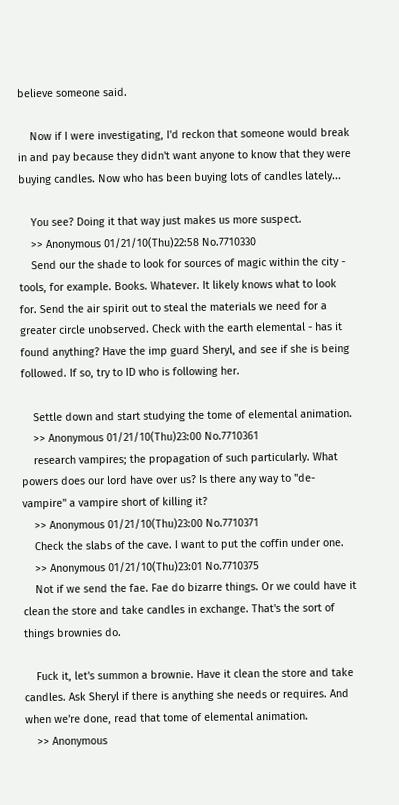believe someone said.

    Now if I were investigating, I'd reckon that someone would break in and pay because they didn't want anyone to know that they were buying candles. Now who has been buying lots of candles lately...

    You see? Doing it that way just makes us more suspect.
    >> Anonymous 01/21/10(Thu)22:58 No.7710330
    Send our the shade to look for sources of magic within the city - tools, for example. Books. Whatever. It likely knows what to look for. Send the air spirit out to steal the materials we need for a greater circle unobserved. Check with the earth elemental - has it found anything? Have the imp guard Sheryl, and see if she is being followed. If so, try to ID who is following her.

    Settle down and start studying the tome of elemental animation.
    >> Anonymous 01/21/10(Thu)23:00 No.7710361
    research vampires; the propagation of such particularly. What powers does our lord have over us? Is there any way to "de-vampire" a vampire short of killing it?
    >> Anonymous 01/21/10(Thu)23:00 No.7710371
    Check the slabs of the cave. I want to put the coffin under one.
    >> Anonymous 01/21/10(Thu)23:01 No.7710375
    Not if we send the fae. Fae do bizarre things. Or we could have it clean the store and take candles in exchange. That's the sort of things brownies do.

    Fuck it, let's summon a brownie. Have it clean the store and take candles. Ask Sheryl if there is anything she needs or requires. And when we're done, read that tome of elemental animation.
    >> Anonymous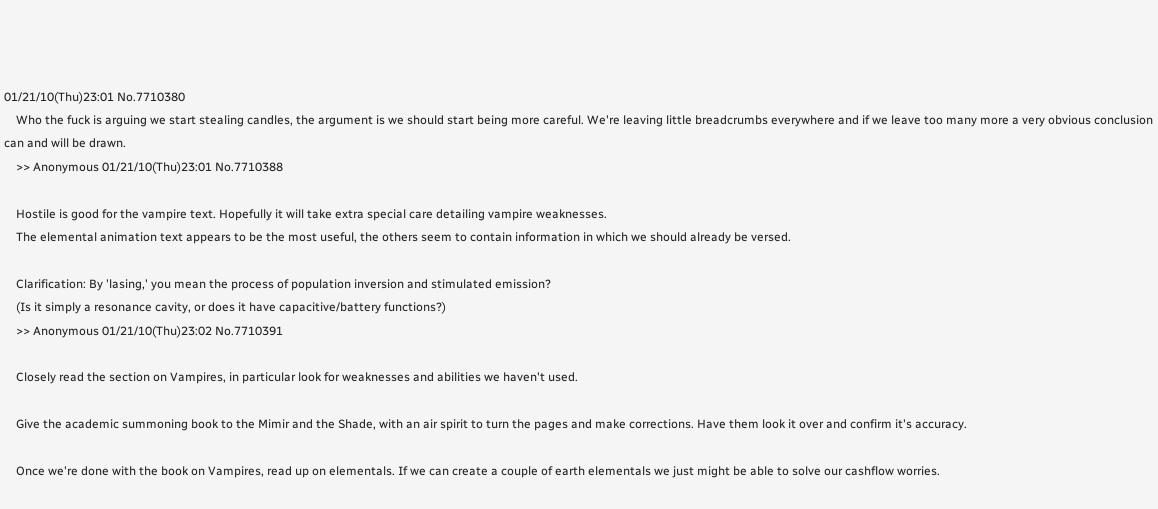01/21/10(Thu)23:01 No.7710380
    Who the fuck is arguing we start stealing candles, the argument is we should start being more careful. We're leaving little breadcrumbs everywhere and if we leave too many more a very obvious conclusion can and will be drawn.
    >> Anonymous 01/21/10(Thu)23:01 No.7710388

    Hostile is good for the vampire text. Hopefully it will take extra special care detailing vampire weaknesses.
    The elemental animation text appears to be the most useful, the others seem to contain information in which we should already be versed.

    Clarification: By 'lasing,' you mean the process of population inversion and stimulated emission?
    (Is it simply a resonance cavity, or does it have capacitive/battery functions?)
    >> Anonymous 01/21/10(Thu)23:02 No.7710391

    Closely read the section on Vampires, in particular look for weaknesses and abilities we haven't used.

    Give the academic summoning book to the Mimir and the Shade, with an air spirit to turn the pages and make corrections. Have them look it over and confirm it's accuracy.

    Once we're done with the book on Vampires, read up on elementals. If we can create a couple of earth elementals we just might be able to solve our cashflow worries.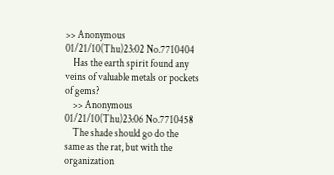>> Anonymous 01/21/10(Thu)23:02 No.7710404
    Has the earth spirit found any veins of valuable metals or pockets of gems?
    >> Anonymous 01/21/10(Thu)23:06 No.7710458
    The shade should go do the same as the rat, but with the organization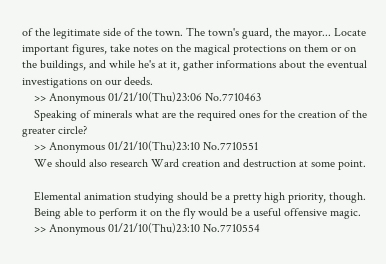of the legitimate side of the town. The town's guard, the mayor... Locate important figures, take notes on the magical protections on them or on the buildings, and while he's at it, gather informations about the eventual investigations on our deeds.
    >> Anonymous 01/21/10(Thu)23:06 No.7710463
    Speaking of minerals what are the required ones for the creation of the greater circle?
    >> Anonymous 01/21/10(Thu)23:10 No.7710551
    We should also research Ward creation and destruction at some point.

    Elemental animation studying should be a pretty high priority, though.
    Being able to perform it on the fly would be a useful offensive magic.
    >> Anonymous 01/21/10(Thu)23:10 No.7710554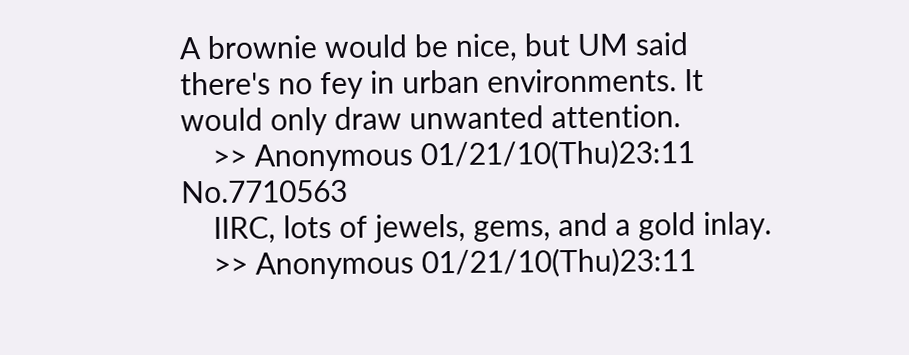A brownie would be nice, but UM said there's no fey in urban environments. It would only draw unwanted attention.
    >> Anonymous 01/21/10(Thu)23:11 No.7710563
    IIRC, lots of jewels, gems, and a gold inlay.
    >> Anonymous 01/21/10(Thu)23:11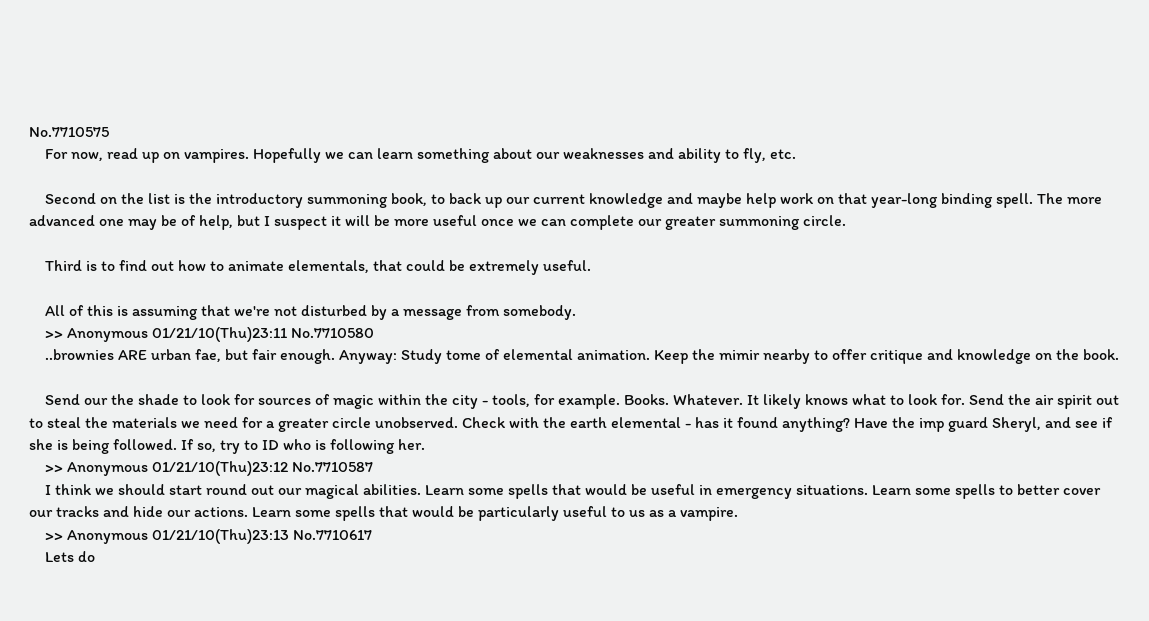No.7710575
    For now, read up on vampires. Hopefully we can learn something about our weaknesses and ability to fly, etc.

    Second on the list is the introductory summoning book, to back up our current knowledge and maybe help work on that year-long binding spell. The more advanced one may be of help, but I suspect it will be more useful once we can complete our greater summoning circle.

    Third is to find out how to animate elementals, that could be extremely useful.

    All of this is assuming that we're not disturbed by a message from somebody.
    >> Anonymous 01/21/10(Thu)23:11 No.7710580
    ..brownies ARE urban fae, but fair enough. Anyway: Study tome of elemental animation. Keep the mimir nearby to offer critique and knowledge on the book.

    Send our the shade to look for sources of magic within the city - tools, for example. Books. Whatever. It likely knows what to look for. Send the air spirit out to steal the materials we need for a greater circle unobserved. Check with the earth elemental - has it found anything? Have the imp guard Sheryl, and see if she is being followed. If so, try to ID who is following her.
    >> Anonymous 01/21/10(Thu)23:12 No.7710587
    I think we should start round out our magical abilities. Learn some spells that would be useful in emergency situations. Learn some spells to better cover our tracks and hide our actions. Learn some spells that would be particularly useful to us as a vampire.
    >> Anonymous 01/21/10(Thu)23:13 No.7710617
    Lets do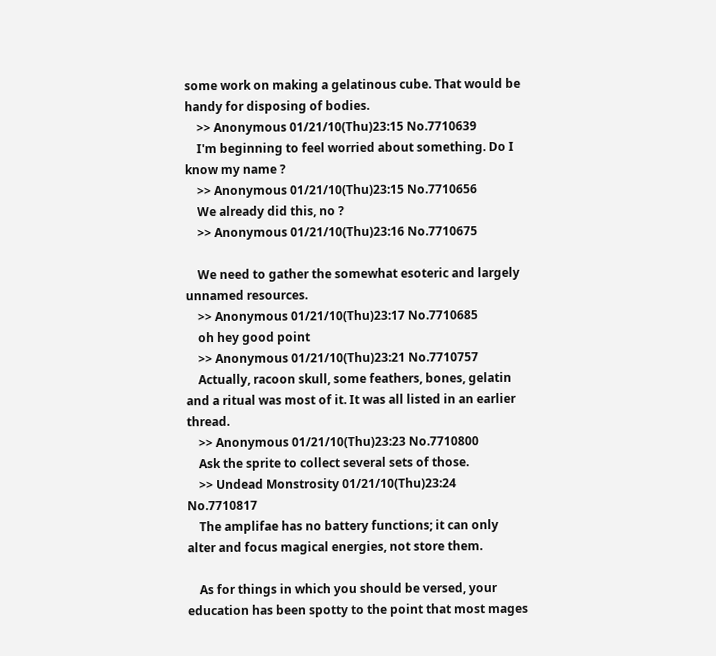some work on making a gelatinous cube. That would be handy for disposing of bodies.
    >> Anonymous 01/21/10(Thu)23:15 No.7710639
    I'm beginning to feel worried about something. Do I know my name ?
    >> Anonymous 01/21/10(Thu)23:15 No.7710656
    We already did this, no ?
    >> Anonymous 01/21/10(Thu)23:16 No.7710675

    We need to gather the somewhat esoteric and largely unnamed resources.
    >> Anonymous 01/21/10(Thu)23:17 No.7710685
    oh hey good point
    >> Anonymous 01/21/10(Thu)23:21 No.7710757
    Actually, racoon skull, some feathers, bones, gelatin and a ritual was most of it. It was all listed in an earlier thread.
    >> Anonymous 01/21/10(Thu)23:23 No.7710800
    Ask the sprite to collect several sets of those.
    >> Undead Monstrosity 01/21/10(Thu)23:24 No.7710817
    The amplifae has no battery functions; it can only alter and focus magical energies, not store them.

    As for things in which you should be versed, your education has been spotty to the point that most mages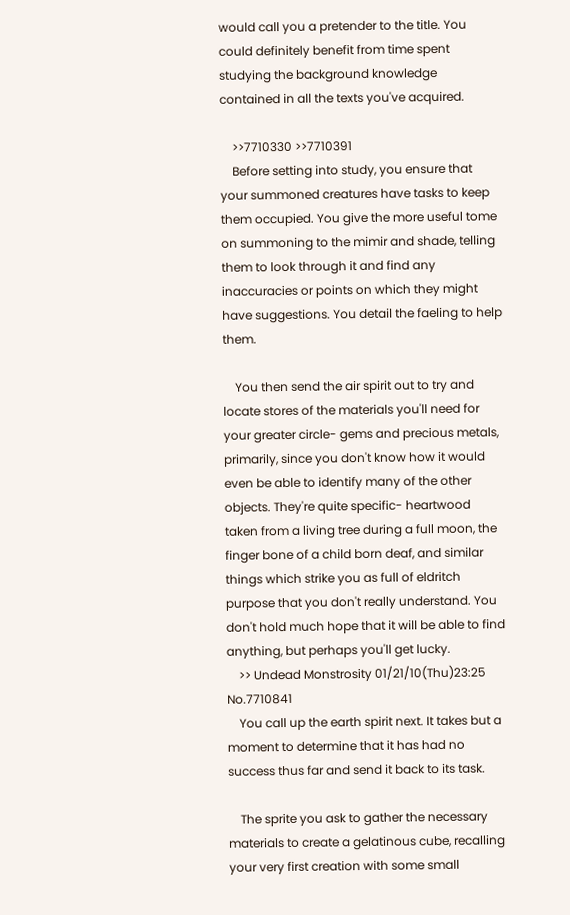would call you a pretender to the title. You could definitely benefit from time spent studying the background knowledge contained in all the texts you've acquired.

    >>7710330 >>7710391
    Before setting into study, you ensure that your summoned creatures have tasks to keep them occupied. You give the more useful tome on summoning to the mimir and shade, telling them to look through it and find any inaccuracies or points on which they might have suggestions. You detail the faeling to help them.

    You then send the air spirit out to try and locate stores of the materials you'll need for your greater circle- gems and precious metals, primarily, since you don't know how it would even be able to identify many of the other objects. They're quite specific- heartwood taken from a living tree during a full moon, the finger bone of a child born deaf, and similar things which strike you as full of eldritch purpose that you don't really understand. You don't hold much hope that it will be able to find anything, but perhaps you'll get lucky.
    >> Undead Monstrosity 01/21/10(Thu)23:25 No.7710841
    You call up the earth spirit next. It takes but a moment to determine that it has had no success thus far and send it back to its task.

    The sprite you ask to gather the necessary materials to create a gelatinous cube, recalling your very first creation with some small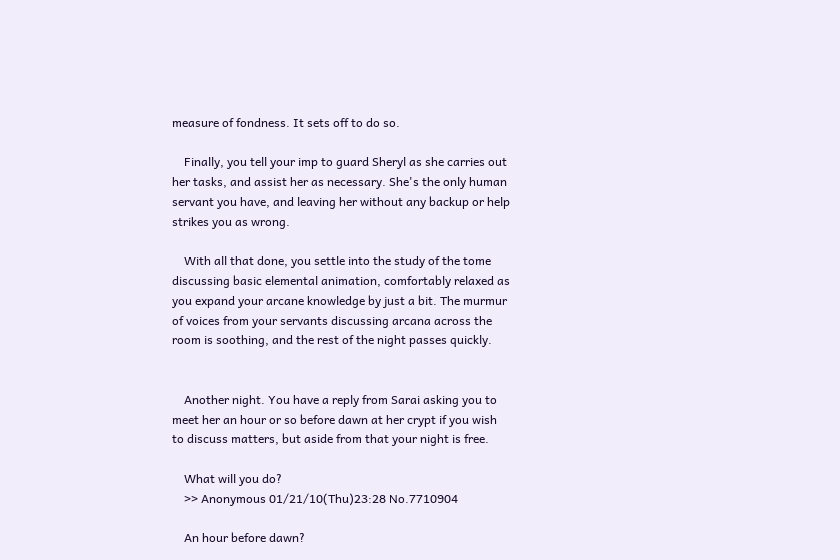measure of fondness. It sets off to do so.

    Finally, you tell your imp to guard Sheryl as she carries out her tasks, and assist her as necessary. She's the only human servant you have, and leaving her without any backup or help strikes you as wrong.

    With all that done, you settle into the study of the tome discussing basic elemental animation, comfortably relaxed as you expand your arcane knowledge by just a bit. The murmur of voices from your servants discussing arcana across the room is soothing, and the rest of the night passes quickly.


    Another night. You have a reply from Sarai asking you to meet her an hour or so before dawn at her crypt if you wish to discuss matters, but aside from that your night is free.

    What will you do?
    >> Anonymous 01/21/10(Thu)23:28 No.7710904

    An hour before dawn?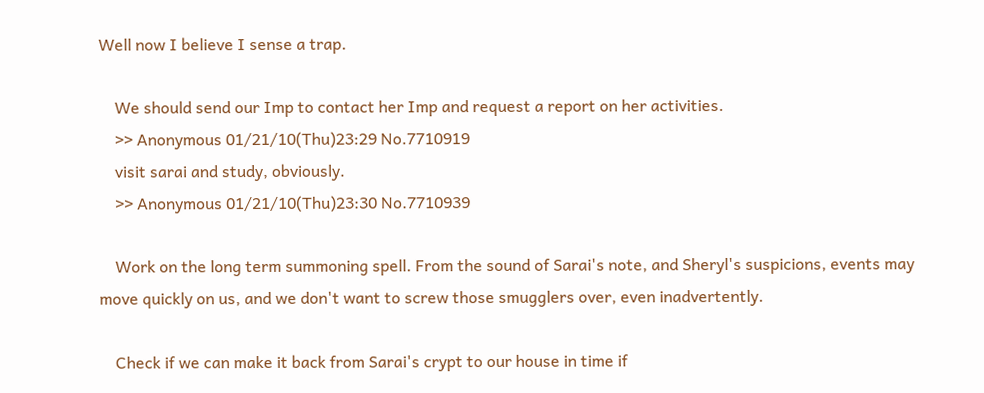Well now I believe I sense a trap.

    We should send our Imp to contact her Imp and request a report on her activities.
    >> Anonymous 01/21/10(Thu)23:29 No.7710919
    visit sarai and study, obviously.
    >> Anonymous 01/21/10(Thu)23:30 No.7710939

    Work on the long term summoning spell. From the sound of Sarai's note, and Sheryl's suspicions, events may move quickly on us, and we don't want to screw those smugglers over, even inadvertently.

    Check if we can make it back from Sarai's crypt to our house in time if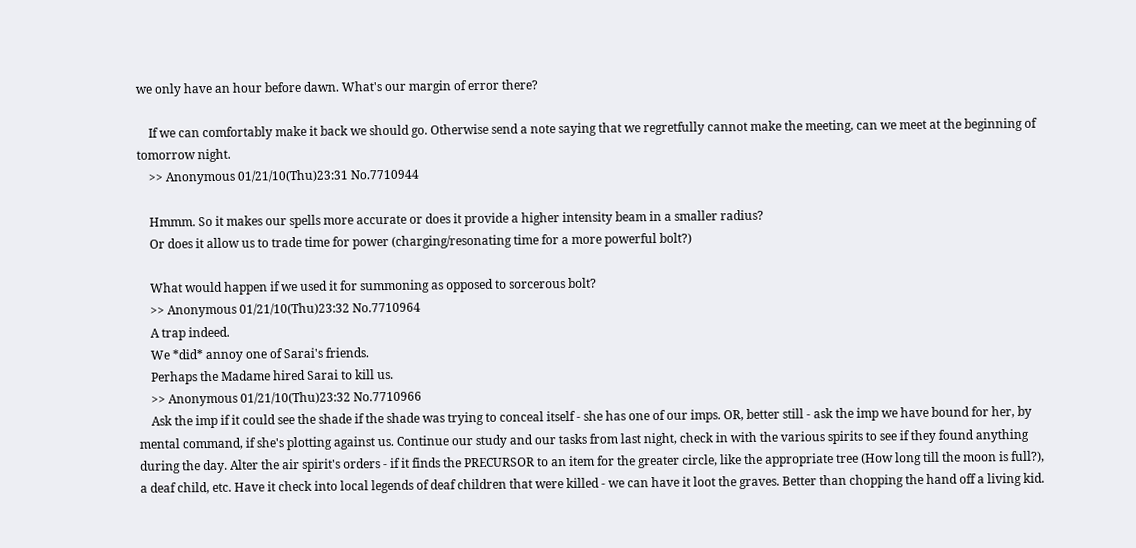we only have an hour before dawn. What's our margin of error there?

    If we can comfortably make it back we should go. Otherwise send a note saying that we regretfully cannot make the meeting, can we meet at the beginning of tomorrow night.
    >> Anonymous 01/21/10(Thu)23:31 No.7710944

    Hmmm. So it makes our spells more accurate or does it provide a higher intensity beam in a smaller radius?
    Or does it allow us to trade time for power (charging/resonating time for a more powerful bolt?)

    What would happen if we used it for summoning as opposed to sorcerous bolt?
    >> Anonymous 01/21/10(Thu)23:32 No.7710964
    A trap indeed.
    We *did* annoy one of Sarai's friends.
    Perhaps the Madame hired Sarai to kill us.
    >> Anonymous 01/21/10(Thu)23:32 No.7710966
    Ask the imp if it could see the shade if the shade was trying to conceal itself - she has one of our imps. OR, better still - ask the imp we have bound for her, by mental command, if she's plotting against us. Continue our study and our tasks from last night, check in with the various spirits to see if they found anything during the day. Alter the air spirit's orders - if it finds the PRECURSOR to an item for the greater circle, like the appropriate tree (How long till the moon is full?), a deaf child, etc. Have it check into local legends of deaf children that were killed - we can have it loot the graves. Better than chopping the hand off a living kid.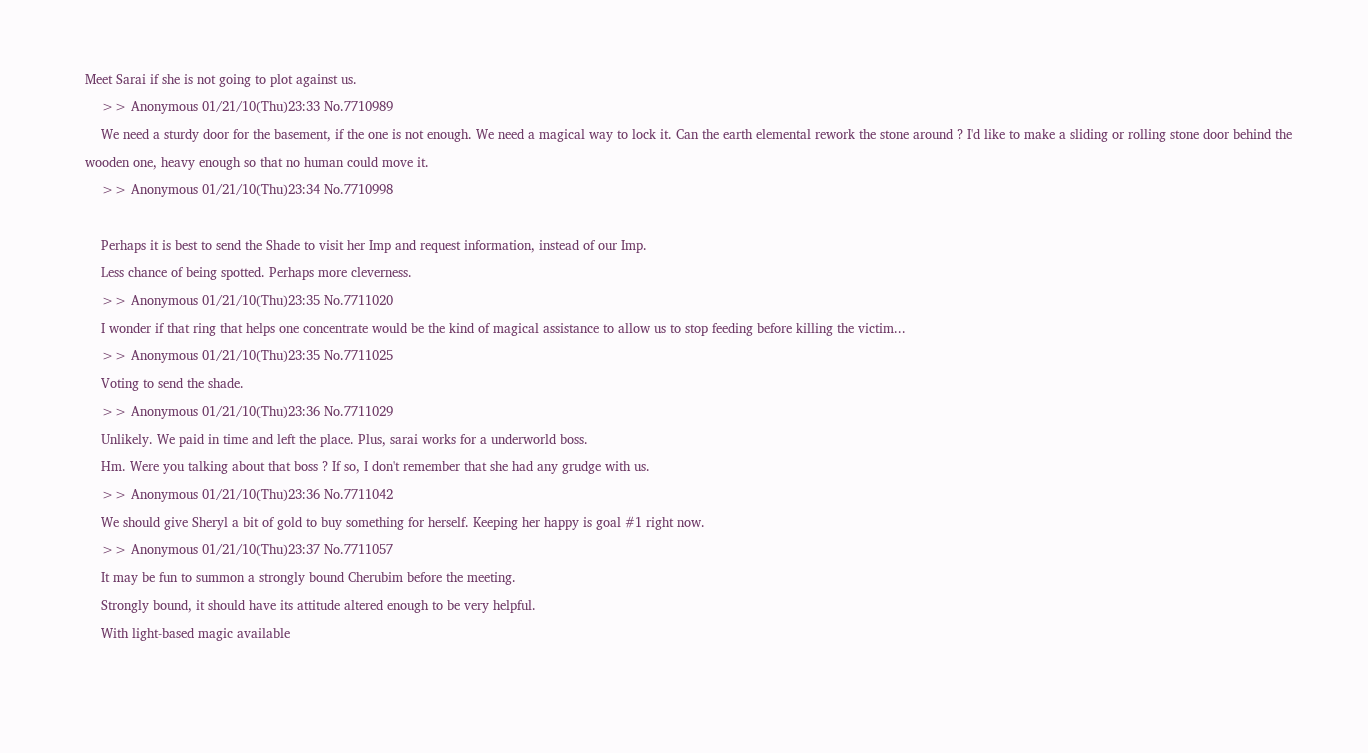Meet Sarai if she is not going to plot against us.
    >> Anonymous 01/21/10(Thu)23:33 No.7710989
    We need a sturdy door for the basement, if the one is not enough. We need a magical way to lock it. Can the earth elemental rework the stone around ? I'd like to make a sliding or rolling stone door behind the wooden one, heavy enough so that no human could move it.
    >> Anonymous 01/21/10(Thu)23:34 No.7710998

    Perhaps it is best to send the Shade to visit her Imp and request information, instead of our Imp.
    Less chance of being spotted. Perhaps more cleverness.
    >> Anonymous 01/21/10(Thu)23:35 No.7711020
    I wonder if that ring that helps one concentrate would be the kind of magical assistance to allow us to stop feeding before killing the victim...
    >> Anonymous 01/21/10(Thu)23:35 No.7711025
    Voting to send the shade.
    >> Anonymous 01/21/10(Thu)23:36 No.7711029
    Unlikely. We paid in time and left the place. Plus, sarai works for a underworld boss.
    Hm. Were you talking about that boss ? If so, I don't remember that she had any grudge with us.
    >> Anonymous 01/21/10(Thu)23:36 No.7711042
    We should give Sheryl a bit of gold to buy something for herself. Keeping her happy is goal #1 right now.
    >> Anonymous 01/21/10(Thu)23:37 No.7711057
    It may be fun to summon a strongly bound Cherubim before the meeting.
    Strongly bound, it should have its attitude altered enough to be very helpful.
    With light-based magic available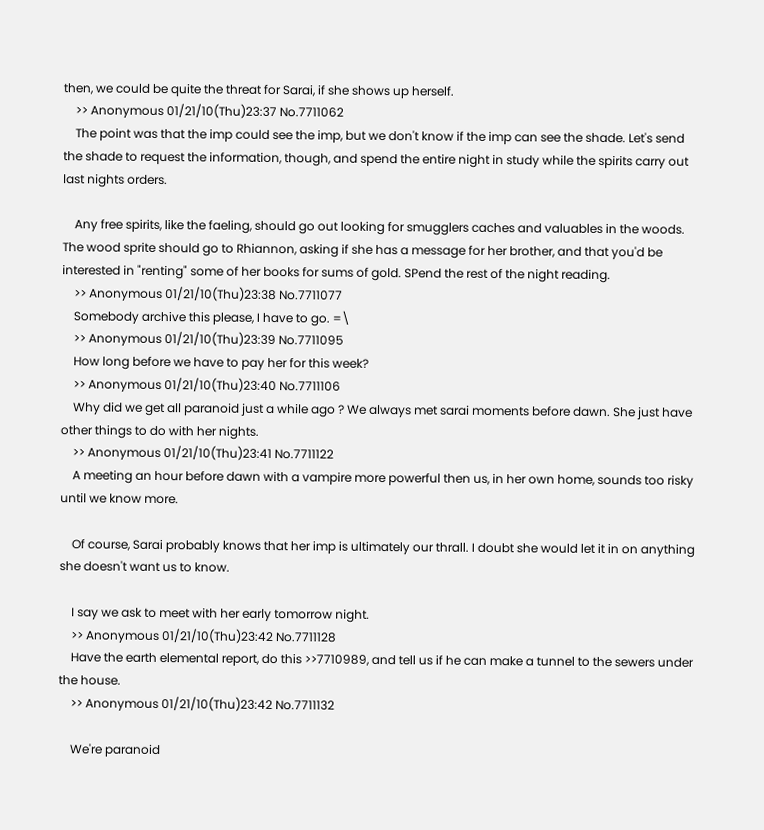then, we could be quite the threat for Sarai, if she shows up herself.
    >> Anonymous 01/21/10(Thu)23:37 No.7711062
    The point was that the imp could see the imp, but we don't know if the imp can see the shade. Let's send the shade to request the information, though, and spend the entire night in study while the spirits carry out last nights orders.

    Any free spirits, like the faeling, should go out looking for smugglers caches and valuables in the woods. The wood sprite should go to Rhiannon, asking if she has a message for her brother, and that you'd be interested in "renting" some of her books for sums of gold. SPend the rest of the night reading.
    >> Anonymous 01/21/10(Thu)23:38 No.7711077
    Somebody archive this please, I have to go. =\
    >> Anonymous 01/21/10(Thu)23:39 No.7711095
    How long before we have to pay her for this week?
    >> Anonymous 01/21/10(Thu)23:40 No.7711106
    Why did we get all paranoid just a while ago ? We always met sarai moments before dawn. She just have other things to do with her nights.
    >> Anonymous 01/21/10(Thu)23:41 No.7711122
    A meeting an hour before dawn with a vampire more powerful then us, in her own home, sounds too risky until we know more.

    Of course, Sarai probably knows that her imp is ultimately our thrall. I doubt she would let it in on anything she doesn't want us to know.

    I say we ask to meet with her early tomorrow night.
    >> Anonymous 01/21/10(Thu)23:42 No.7711128
    Have the earth elemental report, do this >>7710989, and tell us if he can make a tunnel to the sewers under the house.
    >> Anonymous 01/21/10(Thu)23:42 No.7711132

    We're paranoid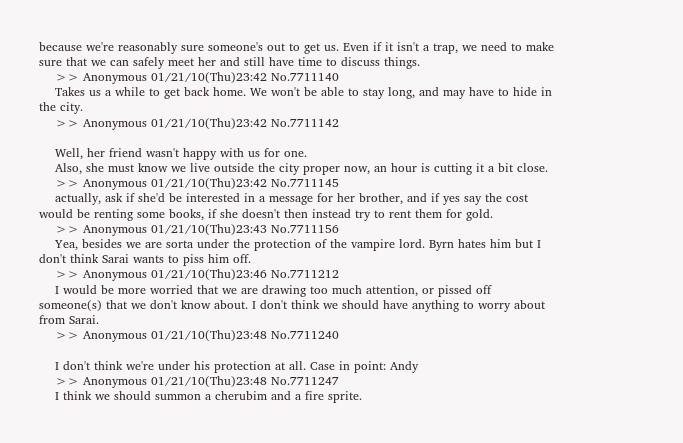because we're reasonably sure someone's out to get us. Even if it isn't a trap, we need to make sure that we can safely meet her and still have time to discuss things.
    >> Anonymous 01/21/10(Thu)23:42 No.7711140
    Takes us a while to get back home. We won't be able to stay long, and may have to hide in the city.
    >> Anonymous 01/21/10(Thu)23:42 No.7711142

    Well, her friend wasn't happy with us for one.
    Also, she must know we live outside the city proper now, an hour is cutting it a bit close.
    >> Anonymous 01/21/10(Thu)23:42 No.7711145
    actually, ask if she'd be interested in a message for her brother, and if yes say the cost would be renting some books, if she doesn't then instead try to rent them for gold.
    >> Anonymous 01/21/10(Thu)23:43 No.7711156
    Yea, besides we are sorta under the protection of the vampire lord. Byrn hates him but I don't think Sarai wants to piss him off.
    >> Anonymous 01/21/10(Thu)23:46 No.7711212
    I would be more worried that we are drawing too much attention, or pissed off someone(s) that we don't know about. I don't think we should have anything to worry about from Sarai.
    >> Anonymous 01/21/10(Thu)23:48 No.7711240

    I don't think we're under his protection at all. Case in point: Andy
    >> Anonymous 01/21/10(Thu)23:48 No.7711247
    I think we should summon a cherubim and a fire sprite.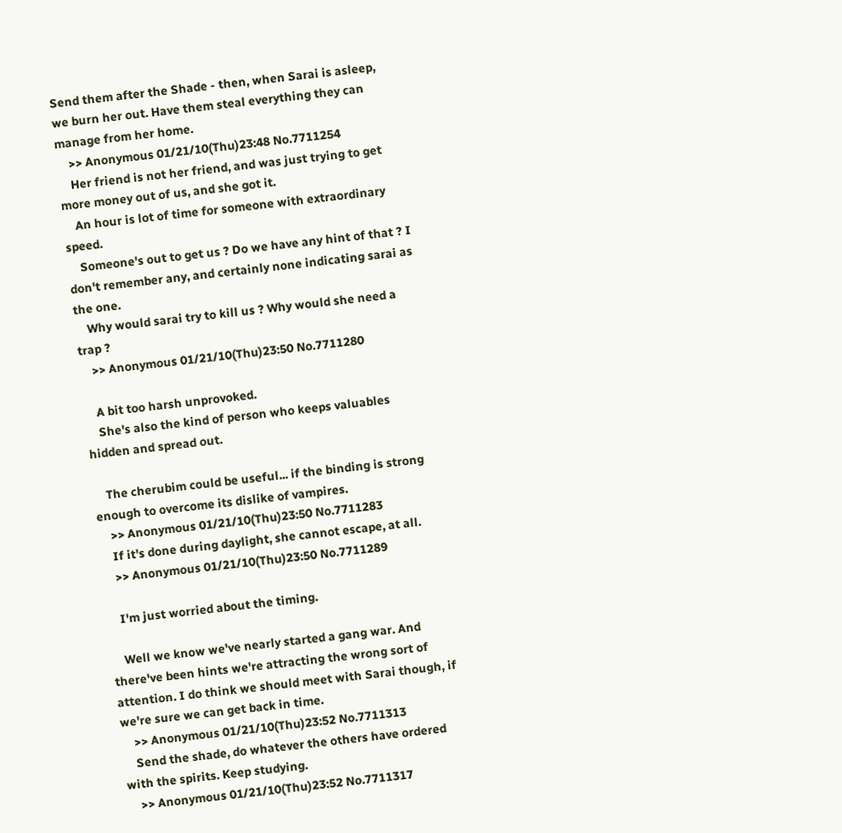Send them after the Shade - then, when Sarai is asleep, we burn her out. Have them steal everything they can manage from her home.
    >> Anonymous 01/21/10(Thu)23:48 No.7711254
    Her friend is not her friend, and was just trying to get more money out of us, and she got it.
    An hour is lot of time for someone with extraordinary speed.
    Someone's out to get us ? Do we have any hint of that ? I don't remember any, and certainly none indicating sarai as the one.
    Why would sarai try to kill us ? Why would she need a trap ?
    >> Anonymous 01/21/10(Thu)23:50 No.7711280

    A bit too harsh unprovoked.
    She's also the kind of person who keeps valuables hidden and spread out.

    The cherubim could be useful... if the binding is strong enough to overcome its dislike of vampires.
    >> Anonymous 01/21/10(Thu)23:50 No.7711283
    If it's done during daylight, she cannot escape, at all.
    >> Anonymous 01/21/10(Thu)23:50 No.7711289

    I'm just worried about the timing.

    Well we know we've nearly started a gang war. And there've been hints we're attracting the wrong sort of attention. I do think we should meet with Sarai though, if we're sure we can get back in time.
    >> Anonymous 01/21/10(Thu)23:52 No.7711313
    Send the shade, do whatever the others have ordered with the spirits. Keep studying.
    >> Anonymous 01/21/10(Thu)23:52 No.7711317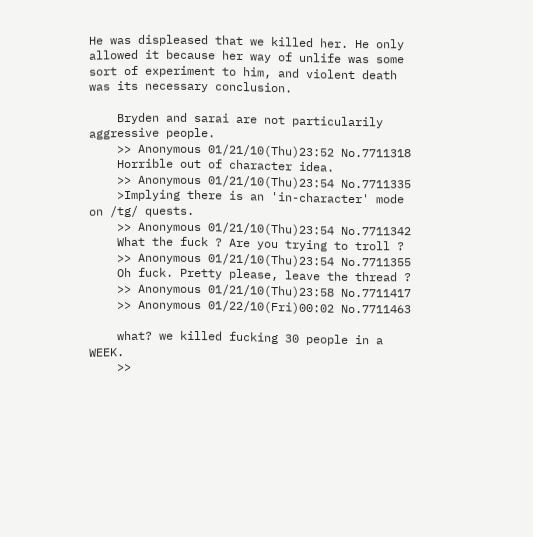He was displeased that we killed her. He only allowed it because her way of unlife was some sort of experiment to him, and violent death was its necessary conclusion.

    Bryden and sarai are not particularily aggressive people.
    >> Anonymous 01/21/10(Thu)23:52 No.7711318
    Horrible out of character idea.
    >> Anonymous 01/21/10(Thu)23:54 No.7711335
    >Implying there is an 'in-character' mode on /tg/ quests.
    >> Anonymous 01/21/10(Thu)23:54 No.7711342
    What the fuck ? Are you trying to troll ?
    >> Anonymous 01/21/10(Thu)23:54 No.7711355
    Oh fuck. Pretty please, leave the thread ?
    >> Anonymous 01/21/10(Thu)23:58 No.7711417
    >> Anonymous 01/22/10(Fri)00:02 No.7711463

    what? we killed fucking 30 people in a WEEK.
    >>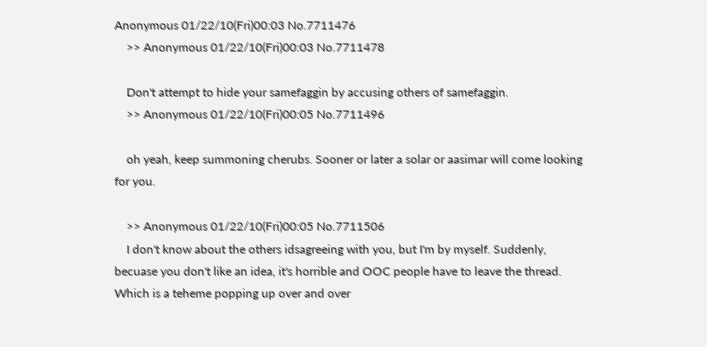Anonymous 01/22/10(Fri)00:03 No.7711476
    >> Anonymous 01/22/10(Fri)00:03 No.7711478

    Don't attempt to hide your samefaggin by accusing others of samefaggin.
    >> Anonymous 01/22/10(Fri)00:05 No.7711496

    oh yeah, keep summoning cherubs. Sooner or later a solar or aasimar will come looking for you.

    >> Anonymous 01/22/10(Fri)00:05 No.7711506
    I don't know about the others idsagreeing with you, but I'm by myself. Suddenly, becuase you don't like an idea, it's horrible and OOC people have to leave the thread. Which is a teheme popping up over and over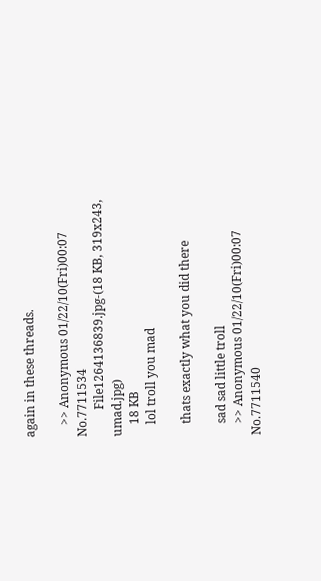again in these threads.

    >> Anonymous 01/22/10(Fri)00:07 No.7711534
         File1264136839.jpg-(18 KB, 319x243, umad.jpg)
    18 KB
    lol troll you mad

    thats exactly what you did there

    sad sad little troll
    >> Anonymous 01/22/10(Fri)00:07 No.7711540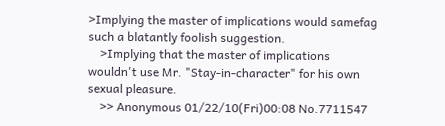>Implying the master of implications would samefag such a blatantly foolish suggestion.
    >Implying that the master of implications wouldn't use Mr. "Stay-in-character" for his own sexual pleasure.
    >> Anonymous 01/22/10(Fri)00:08 No.7711547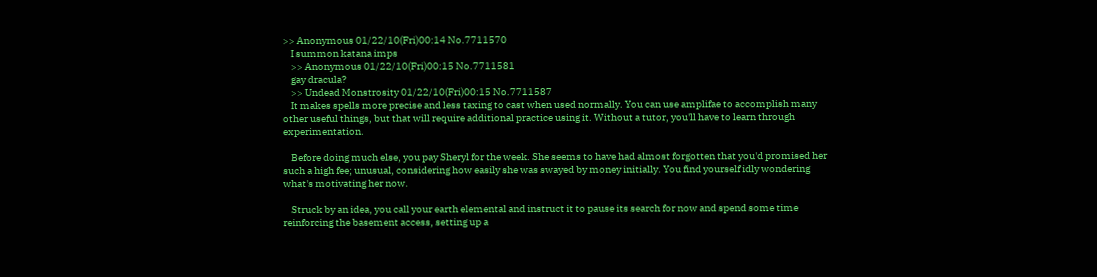>> Anonymous 01/22/10(Fri)00:14 No.7711570
    I summon katana imps
    >> Anonymous 01/22/10(Fri)00:15 No.7711581
    gay dracula?
    >> Undead Monstrosity 01/22/10(Fri)00:15 No.7711587
    It makes spells more precise and less taxing to cast when used normally. You can use amplifae to accomplish many other useful things, but that will require additional practice using it. Without a tutor, you'll have to learn through experimentation.

    Before doing much else, you pay Sheryl for the week. She seems to have had almost forgotten that you'd promised her such a high fee; unusual, considering how easily she was swayed by money initially. You find yourself idly wondering what's motivating her now.

    Struck by an idea, you call your earth elemental and instruct it to pause its search for now and spend some time reinforcing the basement access, setting up a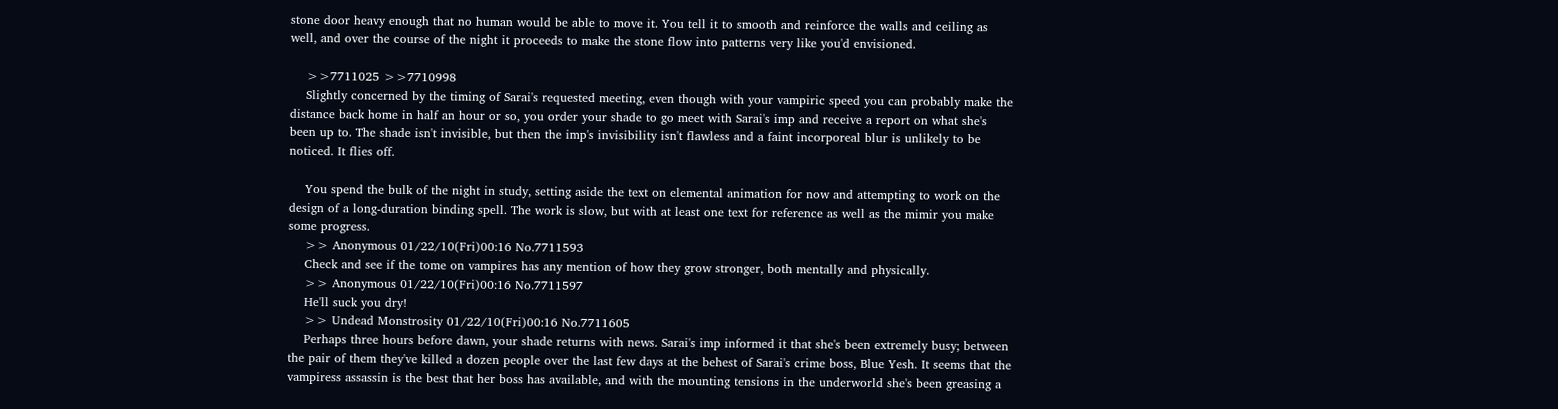stone door heavy enough that no human would be able to move it. You tell it to smooth and reinforce the walls and ceiling as well, and over the course of the night it proceeds to make the stone flow into patterns very like you'd envisioned.

    >>7711025 >>7710998
    Slightly concerned by the timing of Sarai's requested meeting, even though with your vampiric speed you can probably make the distance back home in half an hour or so, you order your shade to go meet with Sarai's imp and receive a report on what she's been up to. The shade isn't invisible, but then the imp's invisibility isn't flawless and a faint incorporeal blur is unlikely to be noticed. It flies off.

    You spend the bulk of the night in study, setting aside the text on elemental animation for now and attempting to work on the design of a long-duration binding spell. The work is slow, but with at least one text for reference as well as the mimir you make some progress.
    >> Anonymous 01/22/10(Fri)00:16 No.7711593
    Check and see if the tome on vampires has any mention of how they grow stronger, both mentally and physically.
    >> Anonymous 01/22/10(Fri)00:16 No.7711597
    He'll suck you dry!
    >> Undead Monstrosity 01/22/10(Fri)00:16 No.7711605
    Perhaps three hours before dawn, your shade returns with news. Sarai's imp informed it that she's been extremely busy; between the pair of them they've killed a dozen people over the last few days at the behest of Sarai's crime boss, Blue Yesh. It seems that the vampiress assassin is the best that her boss has available, and with the mounting tensions in the underworld she's been greasing a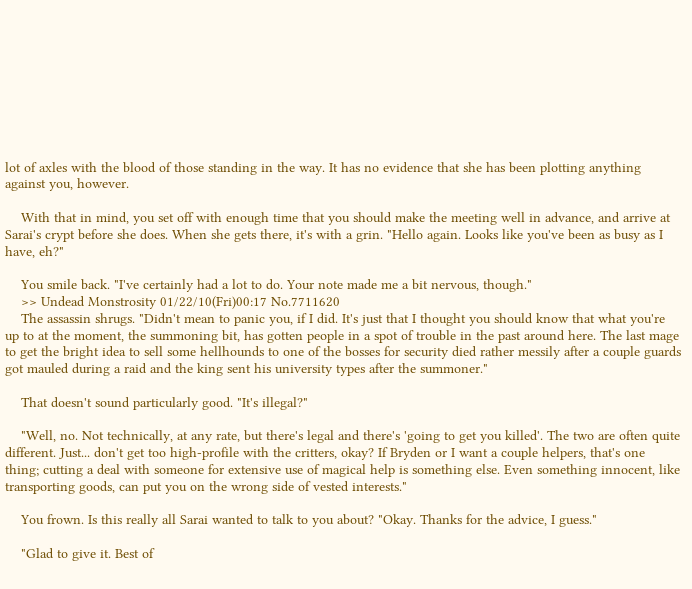lot of axles with the blood of those standing in the way. It has no evidence that she has been plotting anything against you, however.

    With that in mind, you set off with enough time that you should make the meeting well in advance, and arrive at Sarai's crypt before she does. When she gets there, it's with a grin. "Hello again. Looks like you've been as busy as I have, eh?"

    You smile back. "I've certainly had a lot to do. Your note made me a bit nervous, though."
    >> Undead Monstrosity 01/22/10(Fri)00:17 No.7711620
    The assassin shrugs. "Didn't mean to panic you, if I did. It's just that I thought you should know that what you're up to at the moment, the summoning bit, has gotten people in a spot of trouble in the past around here. The last mage to get the bright idea to sell some hellhounds to one of the bosses for security died rather messily after a couple guards got mauled during a raid and the king sent his university types after the summoner."

    That doesn't sound particularly good. "It's illegal?"

    "Well, no. Not technically, at any rate, but there's legal and there's 'going to get you killed'. The two are often quite different. Just... don't get too high-profile with the critters, okay? If Bryden or I want a couple helpers, that's one thing; cutting a deal with someone for extensive use of magical help is something else. Even something innocent, like transporting goods, can put you on the wrong side of vested interests."

    You frown. Is this really all Sarai wanted to talk to you about? "Okay. Thanks for the advice, I guess."

    "Glad to give it. Best of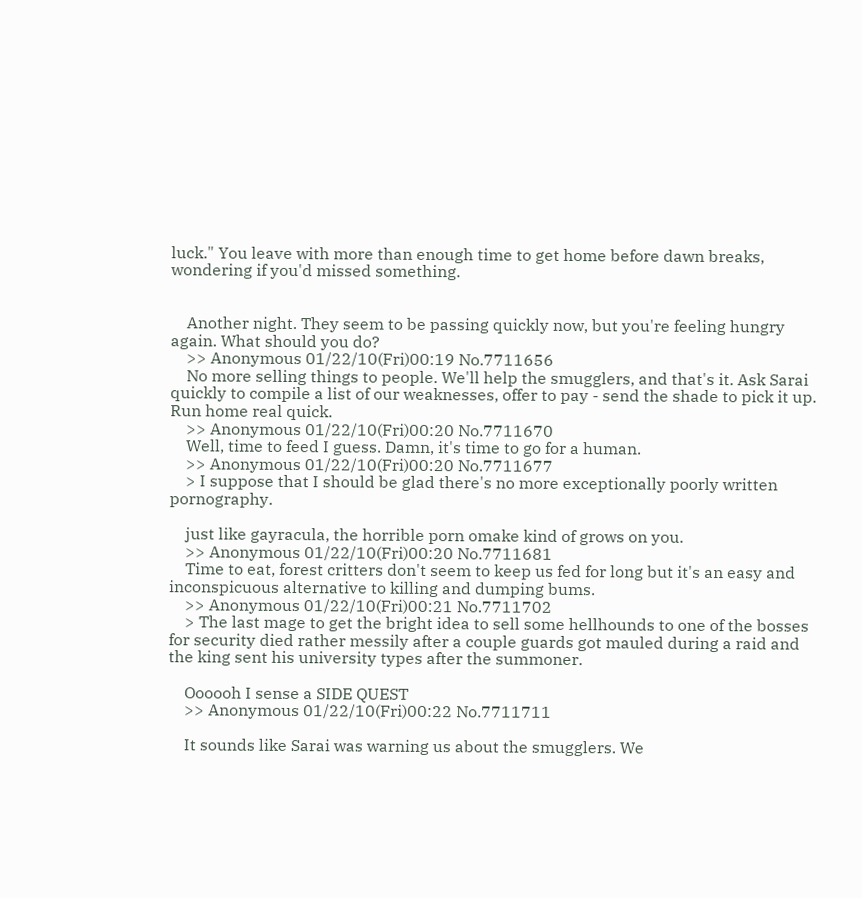luck." You leave with more than enough time to get home before dawn breaks, wondering if you'd missed something.


    Another night. They seem to be passing quickly now, but you're feeling hungry again. What should you do?
    >> Anonymous 01/22/10(Fri)00:19 No.7711656
    No more selling things to people. We'll help the smugglers, and that's it. Ask Sarai quickly to compile a list of our weaknesses, offer to pay - send the shade to pick it up. Run home real quick.
    >> Anonymous 01/22/10(Fri)00:20 No.7711670
    Well, time to feed I guess. Damn, it's time to go for a human.
    >> Anonymous 01/22/10(Fri)00:20 No.7711677
    > I suppose that I should be glad there's no more exceptionally poorly written pornography.

    just like gayracula, the horrible porn omake kind of grows on you.
    >> Anonymous 01/22/10(Fri)00:20 No.7711681
    Time to eat, forest critters don't seem to keep us fed for long but it's an easy and inconspicuous alternative to killing and dumping bums.
    >> Anonymous 01/22/10(Fri)00:21 No.7711702
    > The last mage to get the bright idea to sell some hellhounds to one of the bosses for security died rather messily after a couple guards got mauled during a raid and the king sent his university types after the summoner.

    Oooooh I sense a SIDE QUEST
    >> Anonymous 01/22/10(Fri)00:22 No.7711711

    It sounds like Sarai was warning us about the smugglers. We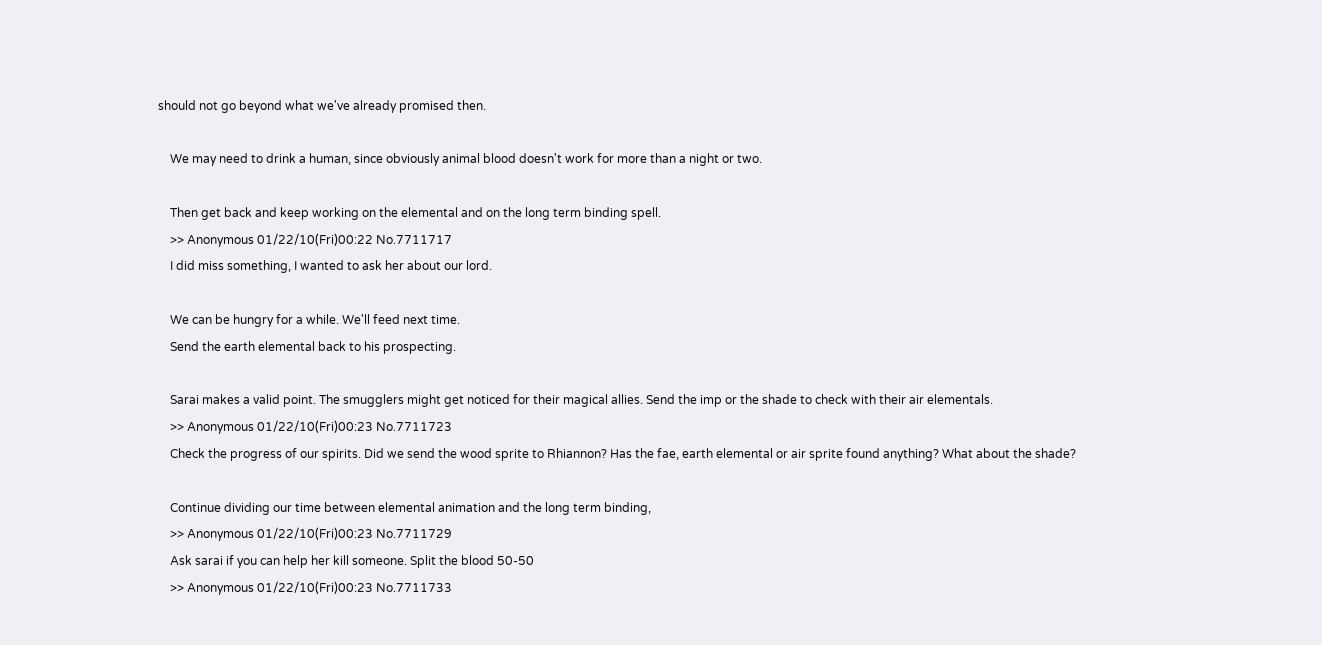should not go beyond what we've already promised then.

    We may need to drink a human, since obviously animal blood doesn't work for more than a night or two.

    Then get back and keep working on the elemental and on the long term binding spell.
    >> Anonymous 01/22/10(Fri)00:22 No.7711717
    I did miss something, I wanted to ask her about our lord.

    We can be hungry for a while. We'll feed next time.
    Send the earth elemental back to his prospecting.

    Sarai makes a valid point. The smugglers might get noticed for their magical allies. Send the imp or the shade to check with their air elementals.
    >> Anonymous 01/22/10(Fri)00:23 No.7711723
    Check the progress of our spirits. Did we send the wood sprite to Rhiannon? Has the fae, earth elemental or air sprite found anything? What about the shade?

    Continue dividing our time between elemental animation and the long term binding,
    >> Anonymous 01/22/10(Fri)00:23 No.7711729
    Ask sarai if you can help her kill someone. Split the blood 50-50
    >> Anonymous 01/22/10(Fri)00:23 No.7711733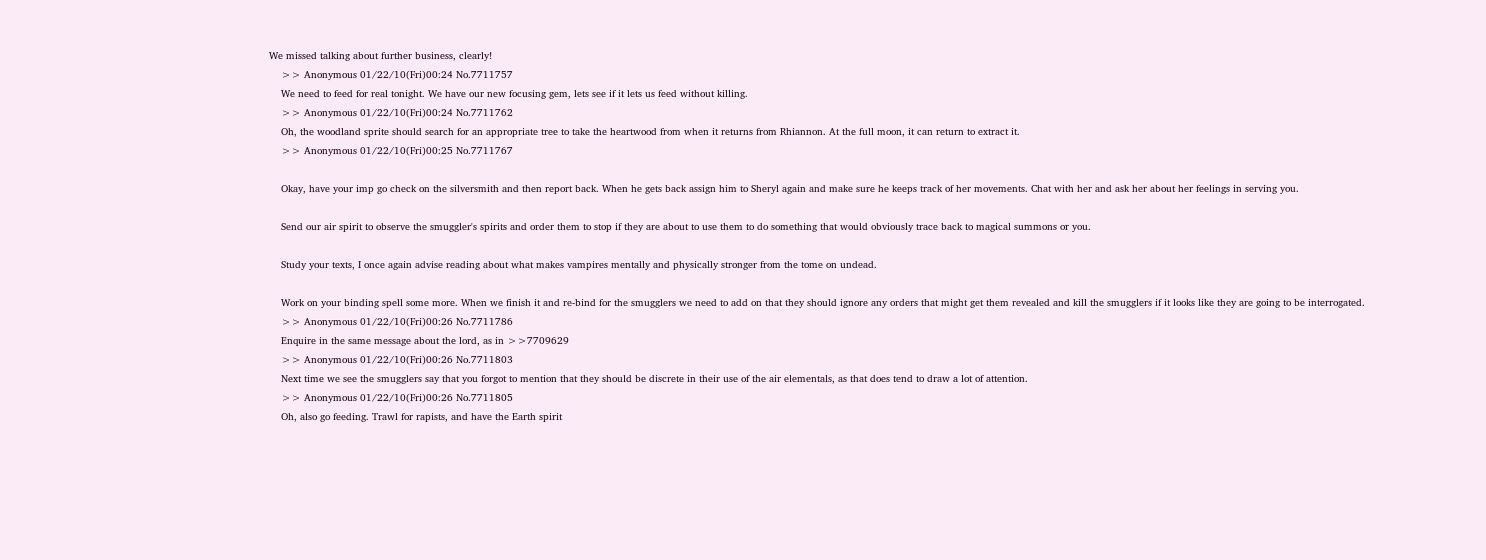We missed talking about further business, clearly!
    >> Anonymous 01/22/10(Fri)00:24 No.7711757
    We need to feed for real tonight. We have our new focusing gem, lets see if it lets us feed without killing.
    >> Anonymous 01/22/10(Fri)00:24 No.7711762
    Oh, the woodland sprite should search for an appropriate tree to take the heartwood from when it returns from Rhiannon. At the full moon, it can return to extract it.
    >> Anonymous 01/22/10(Fri)00:25 No.7711767

    Okay, have your imp go check on the silversmith and then report back. When he gets back assign him to Sheryl again and make sure he keeps track of her movements. Chat with her and ask her about her feelings in serving you.

    Send our air spirit to observe the smuggler's spirits and order them to stop if they are about to use them to do something that would obviously trace back to magical summons or you.

    Study your texts, I once again advise reading about what makes vampires mentally and physically stronger from the tome on undead.

    Work on your binding spell some more. When we finish it and re-bind for the smugglers we need to add on that they should ignore any orders that might get them revealed and kill the smugglers if it looks like they are going to be interrogated.
    >> Anonymous 01/22/10(Fri)00:26 No.7711786
    Enquire in the same message about the lord, as in >>7709629
    >> Anonymous 01/22/10(Fri)00:26 No.7711803
    Next time we see the smugglers say that you forgot to mention that they should be discrete in their use of the air elementals, as that does tend to draw a lot of attention.
    >> Anonymous 01/22/10(Fri)00:26 No.7711805
    Oh, also go feeding. Trawl for rapists, and have the Earth spirit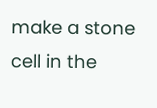make a stone cell in the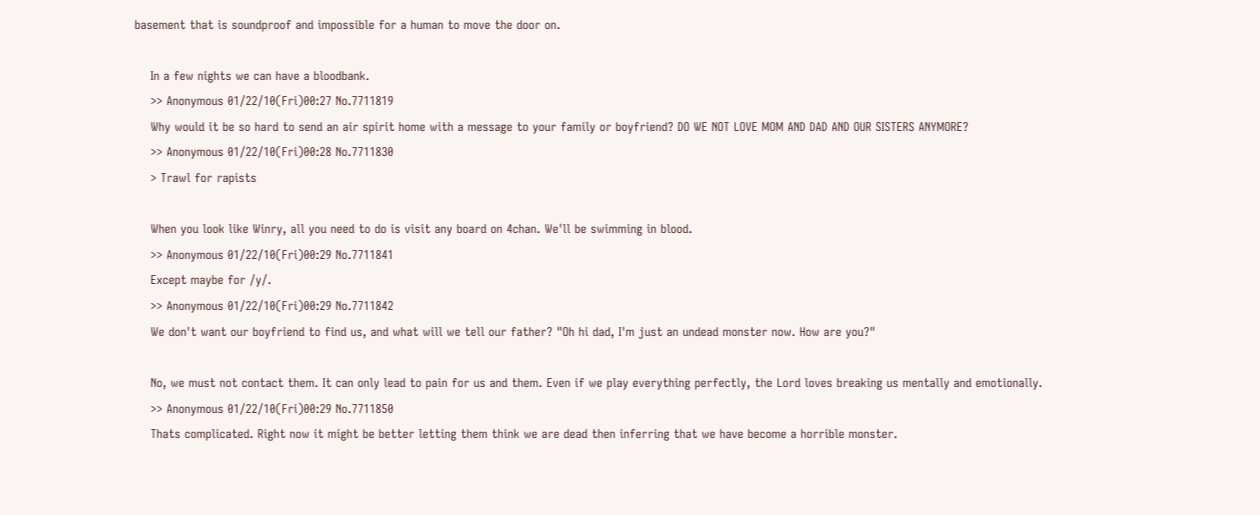basement that is soundproof and impossible for a human to move the door on.

    In a few nights we can have a bloodbank.
    >> Anonymous 01/22/10(Fri)00:27 No.7711819
    Why would it be so hard to send an air spirit home with a message to your family or boyfriend? DO WE NOT LOVE MOM AND DAD AND OUR SISTERS ANYMORE?
    >> Anonymous 01/22/10(Fri)00:28 No.7711830
    > Trawl for rapists

    When you look like Winry, all you need to do is visit any board on 4chan. We'll be swimming in blood.
    >> Anonymous 01/22/10(Fri)00:29 No.7711841
    Except maybe for /y/.
    >> Anonymous 01/22/10(Fri)00:29 No.7711842
    We don't want our boyfriend to find us, and what will we tell our father? "Oh hi dad, I'm just an undead monster now. How are you?"

    No, we must not contact them. It can only lead to pain for us and them. Even if we play everything perfectly, the Lord loves breaking us mentally and emotionally.
    >> Anonymous 01/22/10(Fri)00:29 No.7711850
    Thats complicated. Right now it might be better letting them think we are dead then inferring that we have become a horrible monster.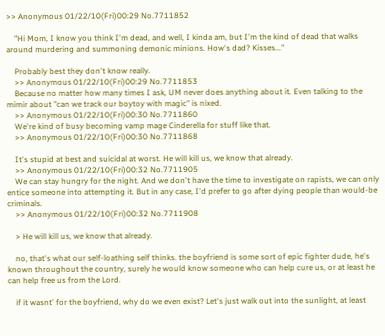>> Anonymous 01/22/10(Fri)00:29 No.7711852

    "Hi Mom, I know you think I'm dead, and well, I kinda am, but I'm the kind of dead that walks around murdering and summoning demonic minions. How's dad? Kisses..."

    Probably best they don't know really.
    >> Anonymous 01/22/10(Fri)00:29 No.7711853
    Because no matter how many times I ask, UM never does anything about it. Even talking to the mimir about "can we track our boytoy with magic" is nixed.
    >> Anonymous 01/22/10(Fri)00:30 No.7711860
    We're kind of busy becoming vamp mage Cinderella for stuff like that.
    >> Anonymous 01/22/10(Fri)00:30 No.7711868

    It's stupid at best and suicidal at worst. He will kill us, we know that already.
    >> Anonymous 01/22/10(Fri)00:32 No.7711905
    We can stay hungry for the night. And we don't have the time to investigate on rapists, we can only entice someone into attempting it. But in any case, I'd prefer to go after dying people than would-be criminals.
    >> Anonymous 01/22/10(Fri)00:32 No.7711908

    > He will kill us, we know that already.

    no, that's what our self-loathing self thinks. the boyfriend is some sort of epic fighter dude, he's known throughout the country, surely he would know someone who can help cure us, or at least he can help free us from the Lord.

    if it wasnt' for the boyfriend, why do we even exist? Let's just walk out into the sunlight, at least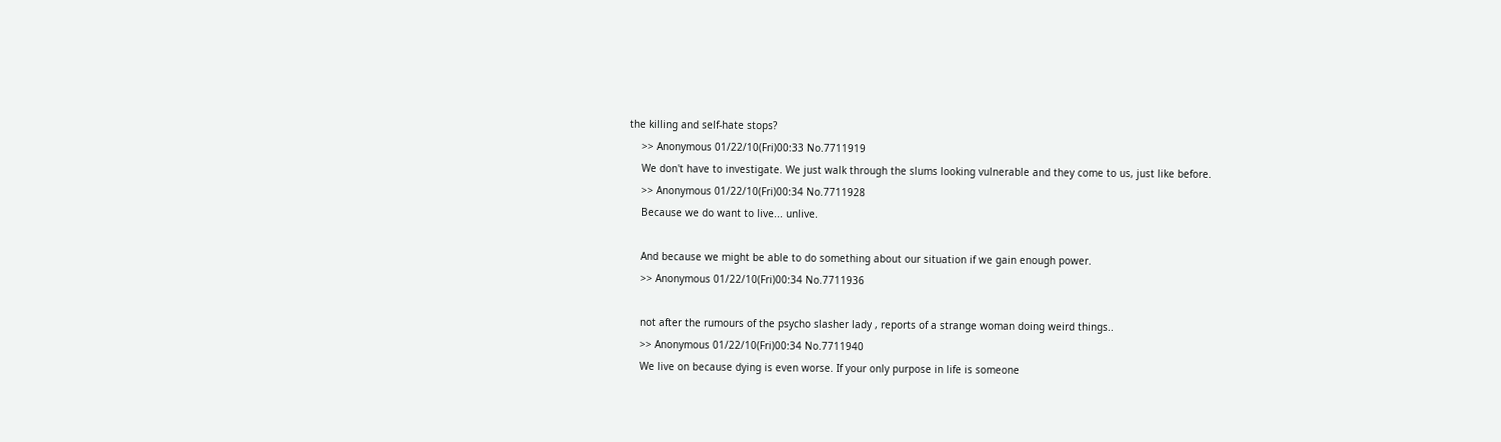the killing and self-hate stops?
    >> Anonymous 01/22/10(Fri)00:33 No.7711919
    We don't have to investigate. We just walk through the slums looking vulnerable and they come to us, just like before.
    >> Anonymous 01/22/10(Fri)00:34 No.7711928
    Because we do want to live... unlive.

    And because we might be able to do something about our situation if we gain enough power.
    >> Anonymous 01/22/10(Fri)00:34 No.7711936

    not after the rumours of the psycho slasher lady , reports of a strange woman doing weird things..
    >> Anonymous 01/22/10(Fri)00:34 No.7711940
    We live on because dying is even worse. If your only purpose in life is someone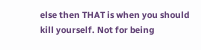else then THAT is when you should kill yourself. Not for being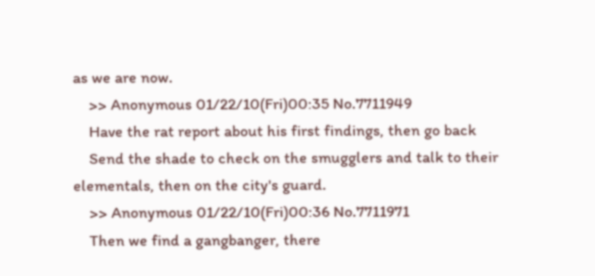as we are now.
    >> Anonymous 01/22/10(Fri)00:35 No.7711949
    Have the rat report about his first findings, then go back
    Send the shade to check on the smugglers and talk to their elementals, then on the city's guard.
    >> Anonymous 01/22/10(Fri)00:36 No.7711971
    Then we find a gangbanger, there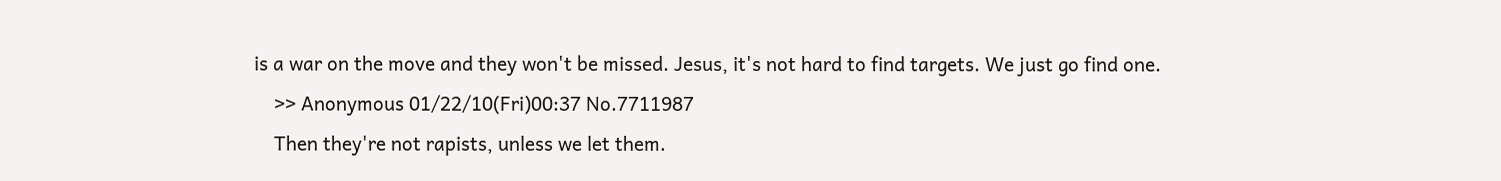is a war on the move and they won't be missed. Jesus, it's not hard to find targets. We just go find one.
    >> Anonymous 01/22/10(Fri)00:37 No.7711987
    Then they're not rapists, unless we let them.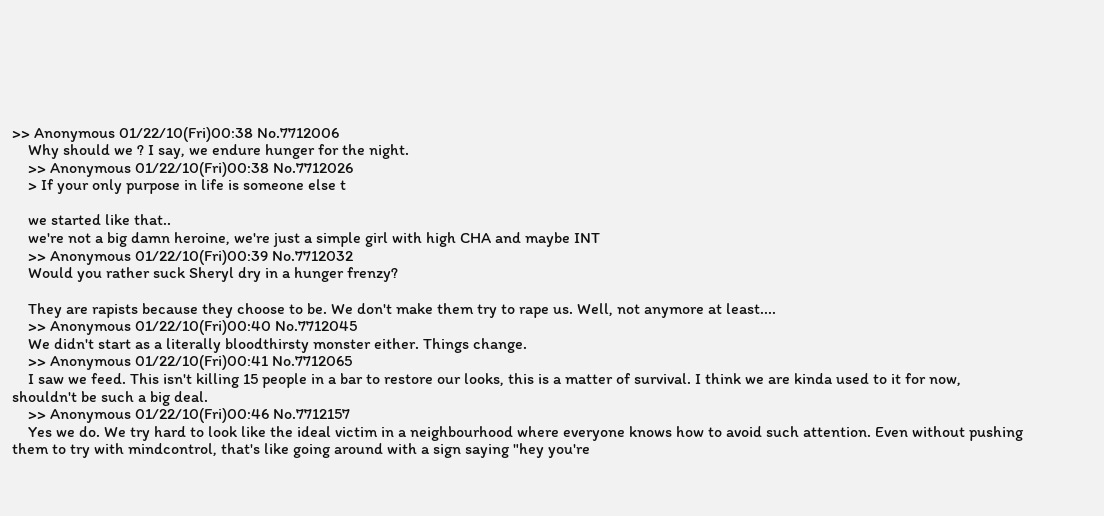>> Anonymous 01/22/10(Fri)00:38 No.7712006
    Why should we ? I say, we endure hunger for the night.
    >> Anonymous 01/22/10(Fri)00:38 No.7712026
    > If your only purpose in life is someone else t

    we started like that..
    we're not a big damn heroine, we're just a simple girl with high CHA and maybe INT
    >> Anonymous 01/22/10(Fri)00:39 No.7712032
    Would you rather suck Sheryl dry in a hunger frenzy?

    They are rapists because they choose to be. We don't make them try to rape us. Well, not anymore at least....
    >> Anonymous 01/22/10(Fri)00:40 No.7712045
    We didn't start as a literally bloodthirsty monster either. Things change.
    >> Anonymous 01/22/10(Fri)00:41 No.7712065
    I saw we feed. This isn't killing 15 people in a bar to restore our looks, this is a matter of survival. I think we are kinda used to it for now, shouldn't be such a big deal.
    >> Anonymous 01/22/10(Fri)00:46 No.7712157
    Yes we do. We try hard to look like the ideal victim in a neighbourhood where everyone knows how to avoid such attention. Even without pushing them to try with mindcontrol, that's like going around with a sign saying "hey you're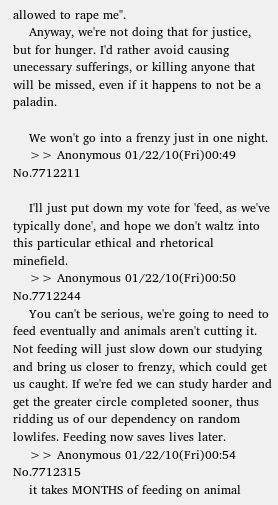allowed to rape me".
    Anyway, we're not doing that for justice, but for hunger. I'd rather avoid causing unecessary sufferings, or killing anyone that will be missed, even if it happens to not be a paladin.

    We won't go into a frenzy just in one night.
    >> Anonymous 01/22/10(Fri)00:49 No.7712211

    I'll just put down my vote for 'feed, as we've typically done', and hope we don't waltz into this particular ethical and rhetorical minefield.
    >> Anonymous 01/22/10(Fri)00:50 No.7712244
    You can't be serious, we're going to need to feed eventually and animals aren't cutting it. Not feeding will just slow down our studying and bring us closer to frenzy, which could get us caught. If we're fed we can study harder and get the greater circle completed sooner, thus ridding us of our dependency on random lowlifes. Feeding now saves lives later.
    >> Anonymous 01/22/10(Fri)00:54 No.7712315
    it takes MONTHS of feeding on animal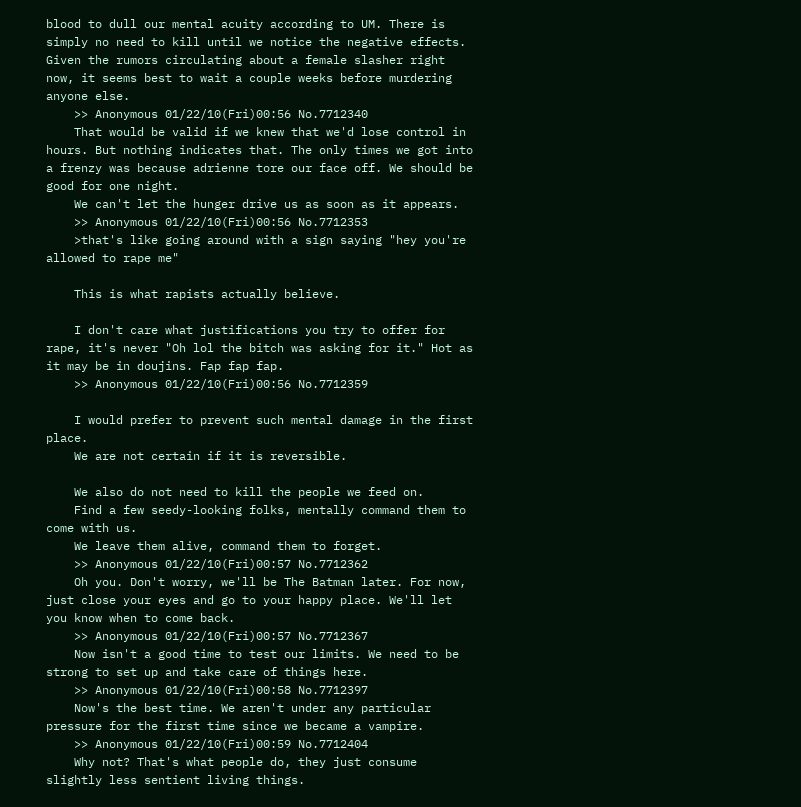blood to dull our mental acuity according to UM. There is simply no need to kill until we notice the negative effects. Given the rumors circulating about a female slasher right now, it seems best to wait a couple weeks before murdering anyone else.
    >> Anonymous 01/22/10(Fri)00:56 No.7712340
    That would be valid if we knew that we'd lose control in hours. But nothing indicates that. The only times we got into a frenzy was because adrienne tore our face off. We should be good for one night.
    We can't let the hunger drive us as soon as it appears.
    >> Anonymous 01/22/10(Fri)00:56 No.7712353
    >that's like going around with a sign saying "hey you're allowed to rape me"

    This is what rapists actually believe.

    I don't care what justifications you try to offer for rape, it's never "Oh lol the bitch was asking for it." Hot as it may be in doujins. Fap fap fap.
    >> Anonymous 01/22/10(Fri)00:56 No.7712359

    I would prefer to prevent such mental damage in the first place.
    We are not certain if it is reversible.

    We also do not need to kill the people we feed on.
    Find a few seedy-looking folks, mentally command them to come with us.
    We leave them alive, command them to forget.
    >> Anonymous 01/22/10(Fri)00:57 No.7712362
    Oh you. Don't worry, we'll be The Batman later. For now, just close your eyes and go to your happy place. We'll let you know when to come back.
    >> Anonymous 01/22/10(Fri)00:57 No.7712367
    Now isn't a good time to test our limits. We need to be strong to set up and take care of things here.
    >> Anonymous 01/22/10(Fri)00:58 No.7712397
    Now's the best time. We aren't under any particular pressure for the first time since we became a vampire.
    >> Anonymous 01/22/10(Fri)00:59 No.7712404
    Why not? That's what people do, they just consume slightly less sentient living things.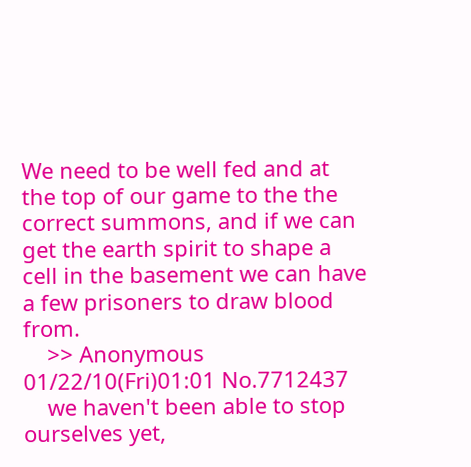We need to be well fed and at the top of our game to the the correct summons, and if we can get the earth spirit to shape a cell in the basement we can have a few prisoners to draw blood from.
    >> Anonymous 01/22/10(Fri)01:01 No.7712437
    we haven't been able to stop ourselves yet,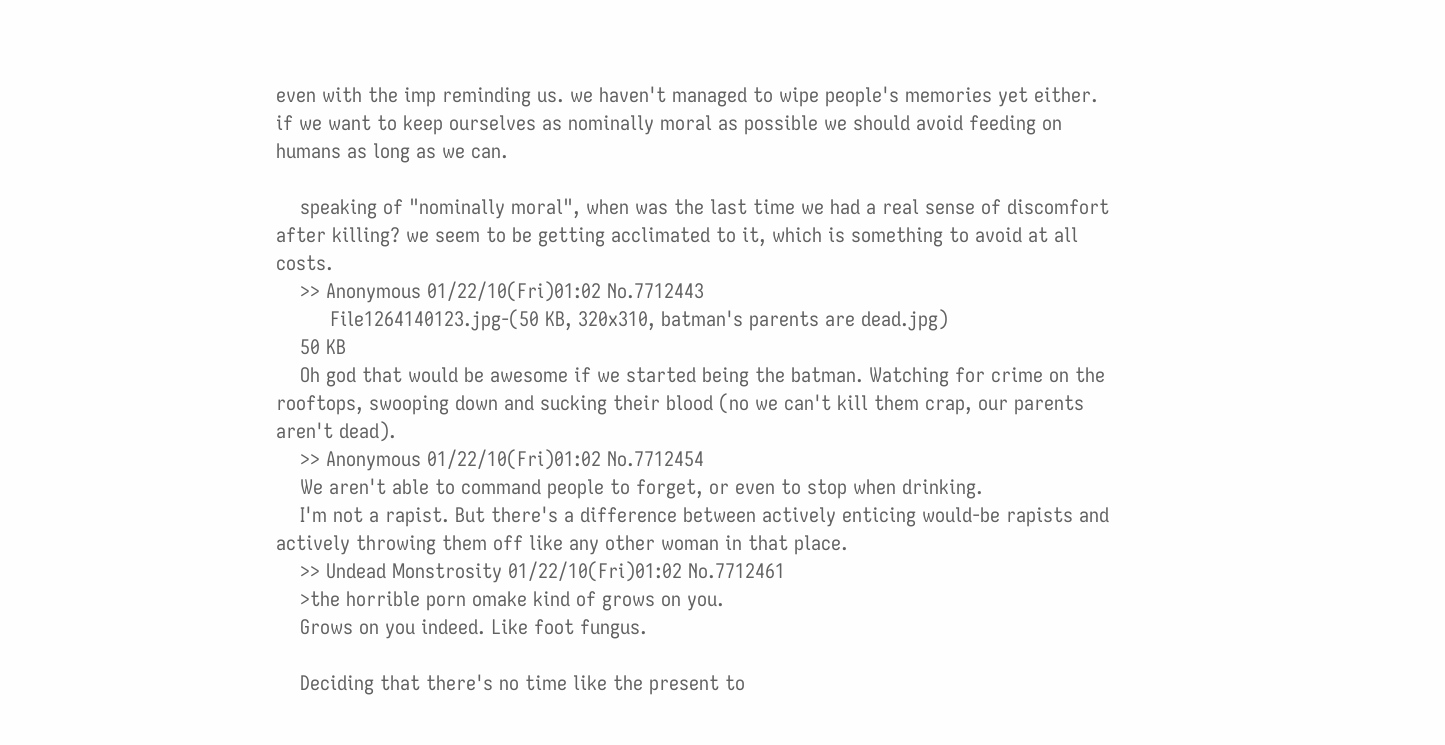even with the imp reminding us. we haven't managed to wipe people's memories yet either. if we want to keep ourselves as nominally moral as possible we should avoid feeding on humans as long as we can.

    speaking of "nominally moral", when was the last time we had a real sense of discomfort after killing? we seem to be getting acclimated to it, which is something to avoid at all costs.
    >> Anonymous 01/22/10(Fri)01:02 No.7712443
         File1264140123.jpg-(50 KB, 320x310, batman's parents are dead.jpg)
    50 KB
    Oh god that would be awesome if we started being the batman. Watching for crime on the rooftops, swooping down and sucking their blood (no we can't kill them crap, our parents aren't dead).
    >> Anonymous 01/22/10(Fri)01:02 No.7712454
    We aren't able to command people to forget, or even to stop when drinking.
    I'm not a rapist. But there's a difference between actively enticing would-be rapists and actively throwing them off like any other woman in that place.
    >> Undead Monstrosity 01/22/10(Fri)01:02 No.7712461
    >the horrible porn omake kind of grows on you.
    Grows on you indeed. Like foot fungus.

    Deciding that there's no time like the present to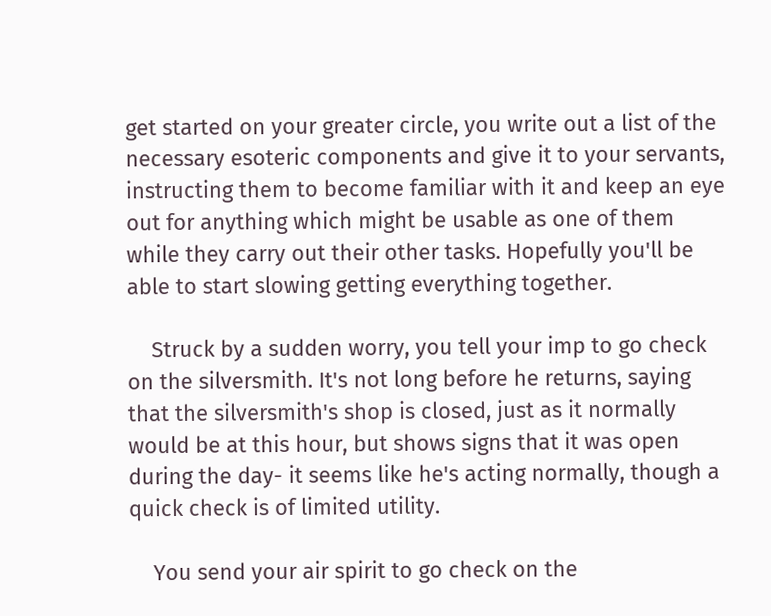get started on your greater circle, you write out a list of the necessary esoteric components and give it to your servants, instructing them to become familiar with it and keep an eye out for anything which might be usable as one of them while they carry out their other tasks. Hopefully you'll be able to start slowing getting everything together.

    Struck by a sudden worry, you tell your imp to go check on the silversmith. It's not long before he returns, saying that the silversmith's shop is closed, just as it normally would be at this hour, but shows signs that it was open during the day- it seems like he's acting normally, though a quick check is of limited utility.

    You send your air spirit to go check on the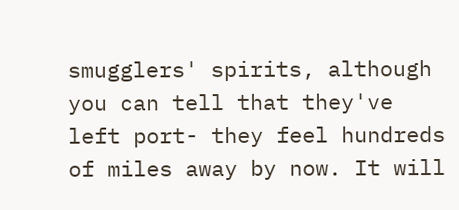smugglers' spirits, although you can tell that they've left port- they feel hundreds of miles away by now. It will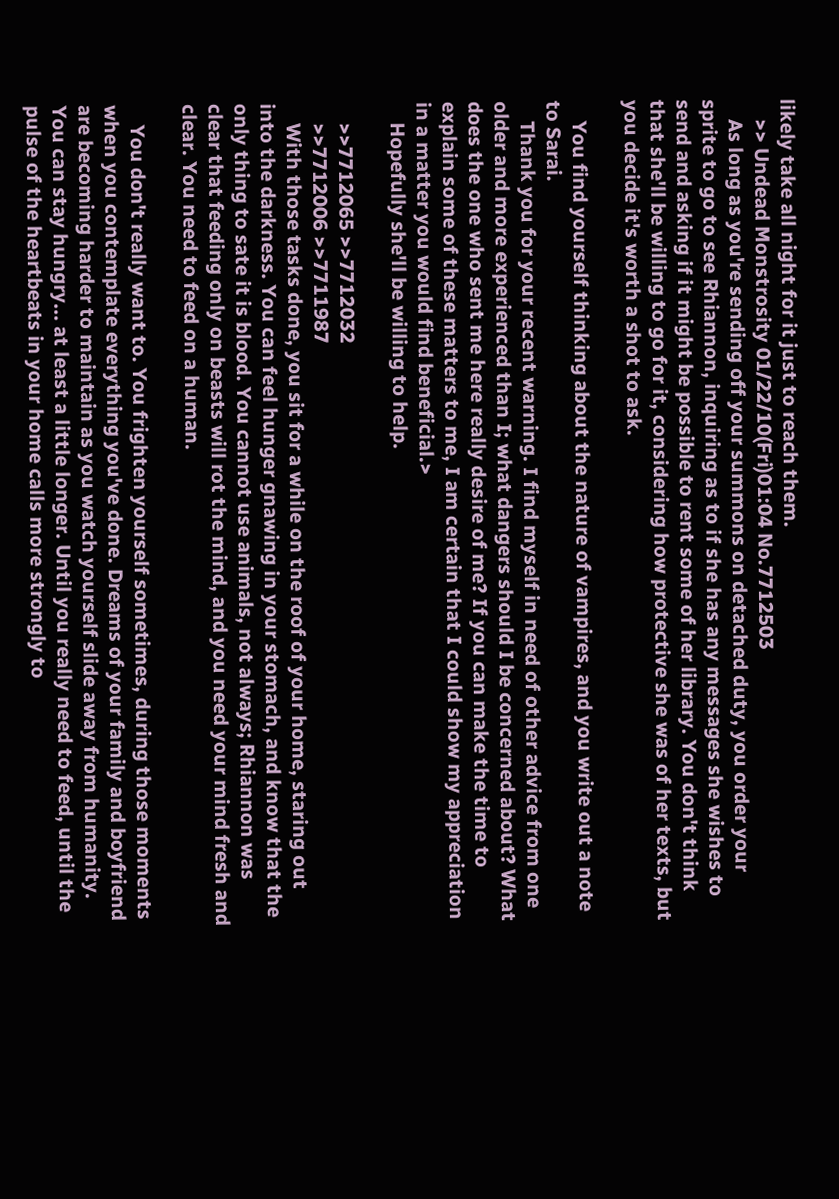likely take all night for it just to reach them.
    >> Undead Monstrosity 01/22/10(Fri)01:04 No.7712503
    As long as you're sending off your summons on detached duty, you order your sprite to go to see Rhiannon, inquiring as to if she has any messages she wishes to send and asking if it might be possible to rent some of her library. You don't think that she'll be willing to go for it, considering how protective she was of her texts, but you decide it's worth a shot to ask.

    You find yourself thinking about the nature of vampires, and you write out a note to Sarai.
    Thank you for your recent warning. I find myself in need of other advice from one older and more experienced than I; what dangers should I be concerned about? What does the one who sent me here really desire of me? If you can make the time to explain some of these matters to me, I am certain that I could show my appreciation in a matter you would find beneficial.>
    Hopefully she'll be willing to help.

    >>7712065 >>7712032
    >>7712006 >>7711987
    With those tasks done, you sit for a while on the roof of your home, staring out into the darkness. You can feel hunger gnawing in your stomach, and know that the only thing to sate it is blood. You cannot use animals, not always; Rhiannon was clear that feeding only on beasts will rot the mind, and you need your mind fresh and clear. You need to feed on a human.

    You don't really want to. You frighten yourself sometimes, during those moments when you contemplate everything you've done. Dreams of your family and boyfriend are becoming harder to maintain as you watch yourself slide away from humanity. You can stay hungry... at least a little longer. Until you really need to feed, until the pulse of the heartbeats in your home calls more strongly to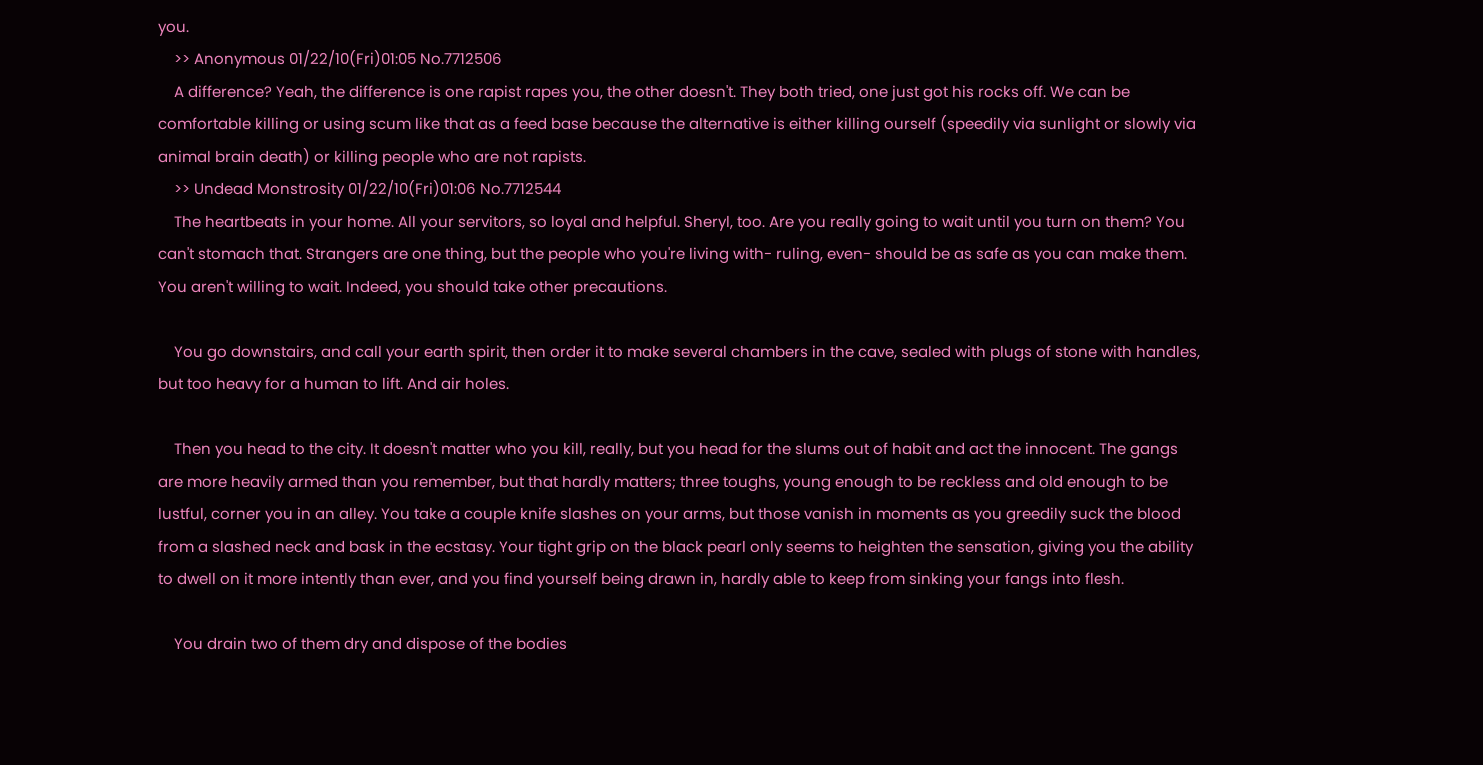you.
    >> Anonymous 01/22/10(Fri)01:05 No.7712506
    A difference? Yeah, the difference is one rapist rapes you, the other doesn't. They both tried, one just got his rocks off. We can be comfortable killing or using scum like that as a feed base because the alternative is either killing ourself (speedily via sunlight or slowly via animal brain death) or killing people who are not rapists.
    >> Undead Monstrosity 01/22/10(Fri)01:06 No.7712544
    The heartbeats in your home. All your servitors, so loyal and helpful. Sheryl, too. Are you really going to wait until you turn on them? You can't stomach that. Strangers are one thing, but the people who you're living with- ruling, even- should be as safe as you can make them. You aren't willing to wait. Indeed, you should take other precautions.

    You go downstairs, and call your earth spirit, then order it to make several chambers in the cave, sealed with plugs of stone with handles, but too heavy for a human to lift. And air holes.

    Then you head to the city. It doesn't matter who you kill, really, but you head for the slums out of habit and act the innocent. The gangs are more heavily armed than you remember, but that hardly matters; three toughs, young enough to be reckless and old enough to be lustful, corner you in an alley. You take a couple knife slashes on your arms, but those vanish in moments as you greedily suck the blood from a slashed neck and bask in the ecstasy. Your tight grip on the black pearl only seems to heighten the sensation, giving you the ability to dwell on it more intently than ever, and you find yourself being drawn in, hardly able to keep from sinking your fangs into flesh.

    You drain two of them dry and dispose of the bodies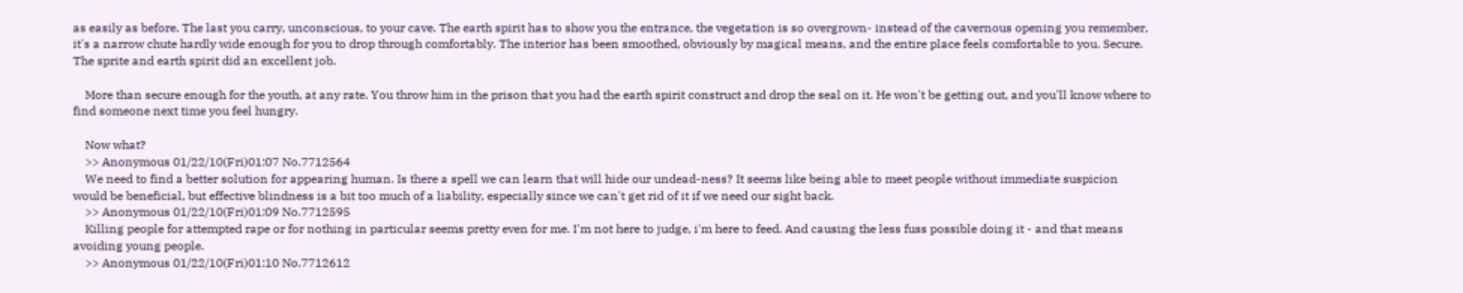as easily as before. The last you carry, unconscious, to your cave. The earth spirit has to show you the entrance, the vegetation is so overgrown- instead of the cavernous opening you remember, it's a narrow chute hardly wide enough for you to drop through comfortably. The interior has been smoothed, obviously by magical means, and the entire place feels comfortable to you. Secure. The sprite and earth spirit did an excellent job.

    More than secure enough for the youth, at any rate. You throw him in the prison that you had the earth spirit construct and drop the seal on it. He won't be getting out, and you'll know where to find someone next time you feel hungry.

    Now what?
    >> Anonymous 01/22/10(Fri)01:07 No.7712564
    We need to find a better solution for appearing human. Is there a spell we can learn that will hide our undead-ness? It seems like being able to meet people without immediate suspicion would be beneficial, but effective blindness is a bit too much of a liability, especially since we can't get rid of it if we need our sight back.
    >> Anonymous 01/22/10(Fri)01:09 No.7712595
    Killing people for attempted rape or for nothing in particular seems pretty even for me. I'm not here to judge, i'm here to feed. And causing the less fuss possible doing it - and that means avoiding young people.
    >> Anonymous 01/22/10(Fri)01:10 No.7712612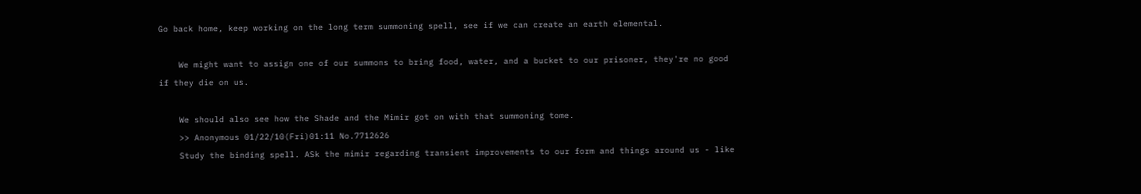Go back home, keep working on the long term summoning spell, see if we can create an earth elemental.

    We might want to assign one of our summons to bring food, water, and a bucket to our prisoner, they're no good if they die on us.

    We should also see how the Shade and the Mimir got on with that summoning tome.
    >> Anonymous 01/22/10(Fri)01:11 No.7712626
    Study the binding spell. ASk the mimir regarding transient improvements to our form and things around us - like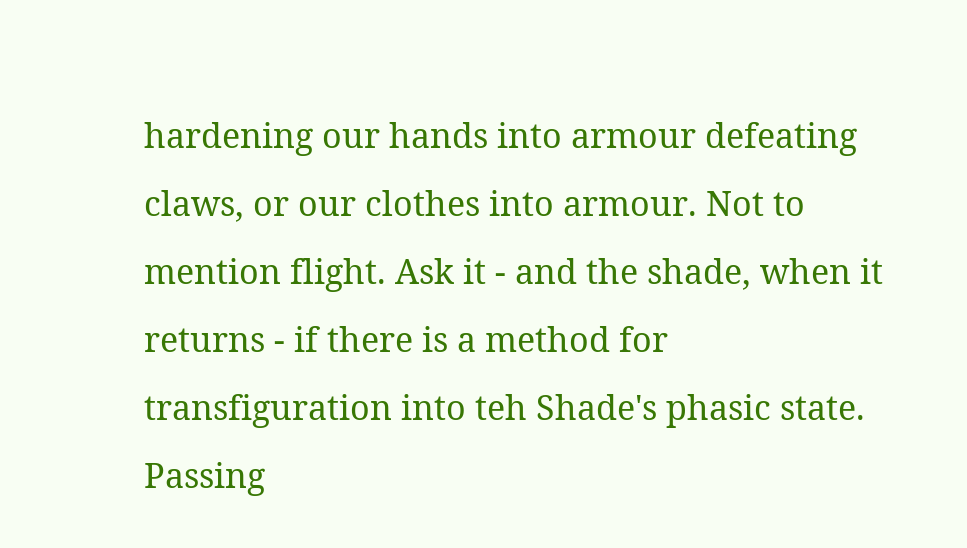hardening our hands into armour defeating claws, or our clothes into armour. Not to mention flight. Ask it - and the shade, when it returns - if there is a method for transfiguration into teh Shade's phasic state. Passing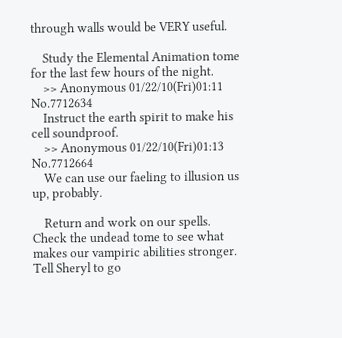through walls would be VERY useful.

    Study the Elemental Animation tome for the last few hours of the night.
    >> Anonymous 01/22/10(Fri)01:11 No.7712634
    Instruct the earth spirit to make his cell soundproof.
    >> Anonymous 01/22/10(Fri)01:13 No.7712664
    We can use our faeling to illusion us up, probably.

    Return and work on our spells. Check the undead tome to see what makes our vampiric abilities stronger. Tell Sheryl to go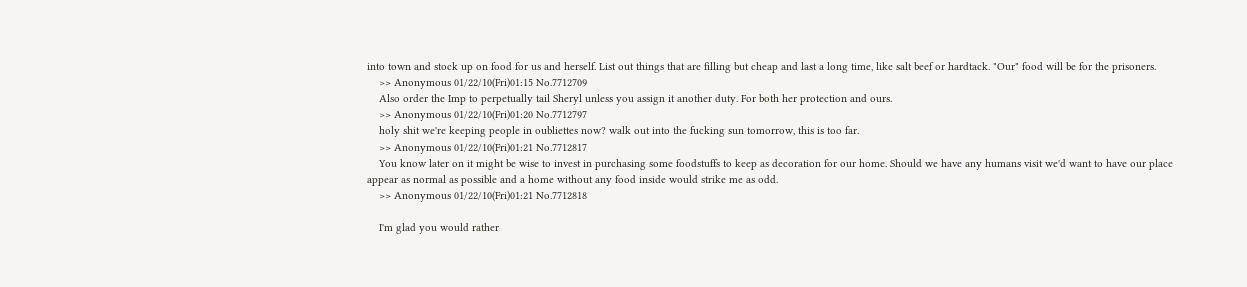into town and stock up on food for us and herself. List out things that are filling but cheap and last a long time, like salt beef or hardtack. "Our" food will be for the prisoners.
    >> Anonymous 01/22/10(Fri)01:15 No.7712709
    Also order the Imp to perpetually tail Sheryl unless you assign it another duty. For both her protection and ours.
    >> Anonymous 01/22/10(Fri)01:20 No.7712797
    holy shit we're keeping people in oubliettes now? walk out into the fucking sun tomorrow, this is too far.
    >> Anonymous 01/22/10(Fri)01:21 No.7712817
    You know later on it might be wise to invest in purchasing some foodstuffs to keep as decoration for our home. Should we have any humans visit we'd want to have our place appear as normal as possible and a home without any food inside would strike me as odd.
    >> Anonymous 01/22/10(Fri)01:21 No.7712818

    I'm glad you would rather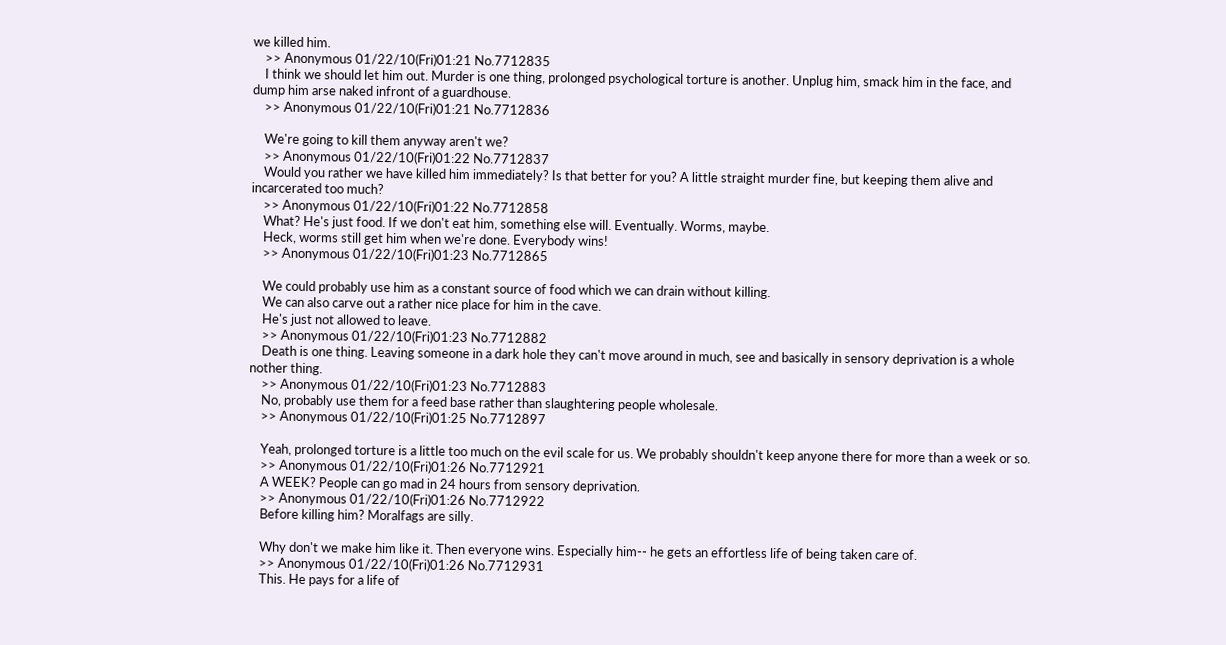we killed him.
    >> Anonymous 01/22/10(Fri)01:21 No.7712835
    I think we should let him out. Murder is one thing, prolonged psychological torture is another. Unplug him, smack him in the face, and dump him arse naked infront of a guardhouse.
    >> Anonymous 01/22/10(Fri)01:21 No.7712836

    We're going to kill them anyway aren't we?
    >> Anonymous 01/22/10(Fri)01:22 No.7712837
    Would you rather we have killed him immediately? Is that better for you? A little straight murder fine, but keeping them alive and incarcerated too much?
    >> Anonymous 01/22/10(Fri)01:22 No.7712858
    What? He's just food. If we don't eat him, something else will. Eventually. Worms, maybe.
    Heck, worms still get him when we're done. Everybody wins!
    >> Anonymous 01/22/10(Fri)01:23 No.7712865

    We could probably use him as a constant source of food which we can drain without killing.
    We can also carve out a rather nice place for him in the cave.
    He's just not allowed to leave.
    >> Anonymous 01/22/10(Fri)01:23 No.7712882
    Death is one thing. Leaving someone in a dark hole they can't move around in much, see and basically in sensory deprivation is a whole nother thing.
    >> Anonymous 01/22/10(Fri)01:23 No.7712883
    No, probably use them for a feed base rather than slaughtering people wholesale.
    >> Anonymous 01/22/10(Fri)01:25 No.7712897

    Yeah, prolonged torture is a little too much on the evil scale for us. We probably shouldn't keep anyone there for more than a week or so.
    >> Anonymous 01/22/10(Fri)01:26 No.7712921
    A WEEK? People can go mad in 24 hours from sensory deprivation.
    >> Anonymous 01/22/10(Fri)01:26 No.7712922
    Before killing him? Moralfags are silly.

    Why don't we make him like it. Then everyone wins. Especially him-- he gets an effortless life of being taken care of.
    >> Anonymous 01/22/10(Fri)01:26 No.7712931
    This. He pays for a life of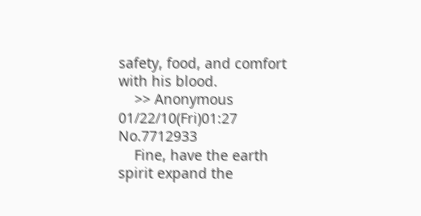safety, food, and comfort with his blood.
    >> Anonymous 01/22/10(Fri)01:27 No.7712933
    Fine, have the earth spirit expand the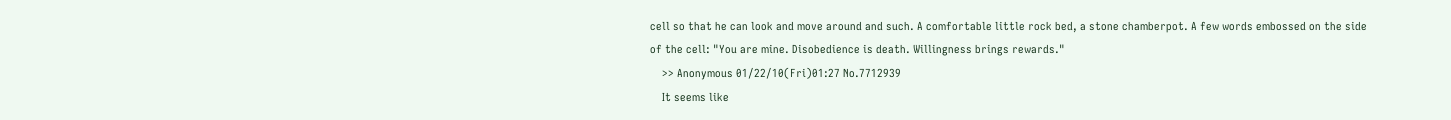cell so that he can look and move around and such. A comfortable little rock bed, a stone chamberpot. A few words embossed on the side of the cell: "You are mine. Disobedience is death. Willingness brings rewards."
    >> Anonymous 01/22/10(Fri)01:27 No.7712939
    It seems like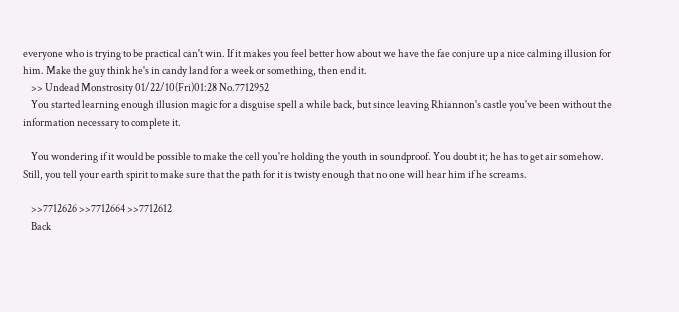everyone who is trying to be practical can't win. If it makes you feel better how about we have the fae conjure up a nice calming illusion for him. Make the guy think he's in candy land for a week or something, then end it.
    >> Undead Monstrosity 01/22/10(Fri)01:28 No.7712952
    You started learning enough illusion magic for a disguise spell a while back, but since leaving Rhiannon's castle you've been without the information necessary to complete it.

    You wondering if it would be possible to make the cell you're holding the youth in soundproof. You doubt it; he has to get air somehow. Still, you tell your earth spirit to make sure that the path for it is twisty enough that no one will hear him if he screams.

    >>7712626 >>7712664 >>7712612
    Back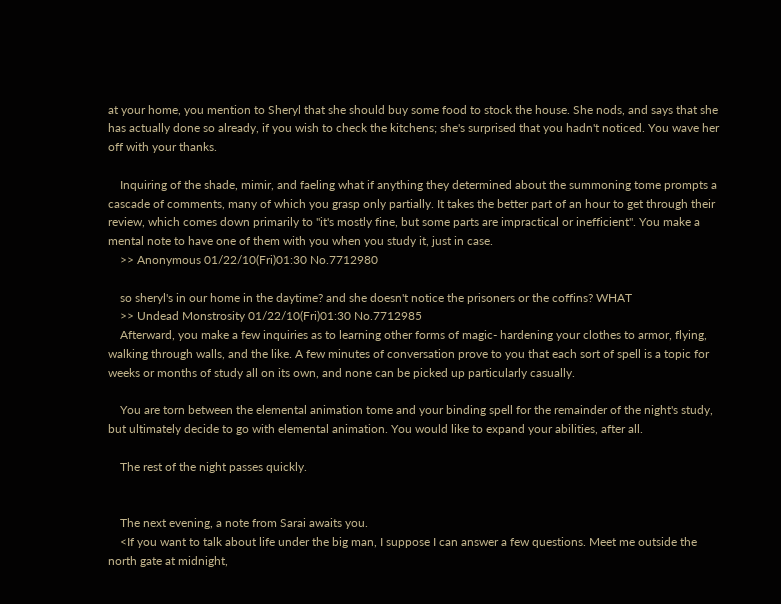at your home, you mention to Sheryl that she should buy some food to stock the house. She nods, and says that she has actually done so already, if you wish to check the kitchens; she's surprised that you hadn't noticed. You wave her off with your thanks.

    Inquiring of the shade, mimir, and faeling what if anything they determined about the summoning tome prompts a cascade of comments, many of which you grasp only partially. It takes the better part of an hour to get through their review, which comes down primarily to "it's mostly fine, but some parts are impractical or inefficient". You make a mental note to have one of them with you when you study it, just in case.
    >> Anonymous 01/22/10(Fri)01:30 No.7712980

    so sheryl's in our home in the daytime? and she doesn't notice the prisoners or the coffins? WHAT
    >> Undead Monstrosity 01/22/10(Fri)01:30 No.7712985
    Afterward, you make a few inquiries as to learning other forms of magic- hardening your clothes to armor, flying, walking through walls, and the like. A few minutes of conversation prove to you that each sort of spell is a topic for weeks or months of study all on its own, and none can be picked up particularly casually.

    You are torn between the elemental animation tome and your binding spell for the remainder of the night's study, but ultimately decide to go with elemental animation. You would like to expand your abilities, after all.

    The rest of the night passes quickly.


    The next evening, a note from Sarai awaits you.
    <If you want to talk about life under the big man, I suppose I can answer a few questions. Meet me outside the north gate at midnight,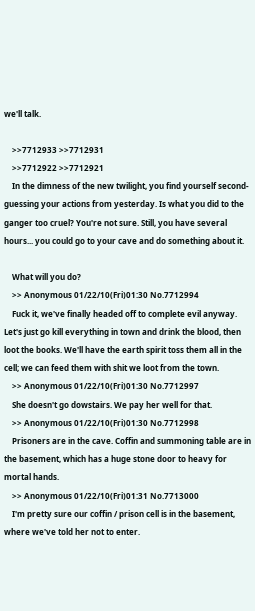we'll talk.

    >>7712933 >>7712931
    >>7712922 >>7712921
    In the dimness of the new twilight, you find yourself second-guessing your actions from yesterday. Is what you did to the ganger too cruel? You're not sure. Still, you have several hours... you could go to your cave and do something about it.

    What will you do?
    >> Anonymous 01/22/10(Fri)01:30 No.7712994
    Fuck it, we've finally headed off to complete evil anyway. Let's just go kill everything in town and drink the blood, then loot the books. We'll have the earth spirit toss them all in the cell; we can feed them with shit we loot from the town.
    >> Anonymous 01/22/10(Fri)01:30 No.7712997
    She doesn't go dowstairs. We pay her well for that.
    >> Anonymous 01/22/10(Fri)01:30 No.7712998
    Prisoners are in the cave. Coffin and summoning table are in the basement, which has a huge stone door to heavy for mortal hands.
    >> Anonymous 01/22/10(Fri)01:31 No.7713000
    I'm pretty sure our coffin / prison cell is in the basement, where we've told her not to enter.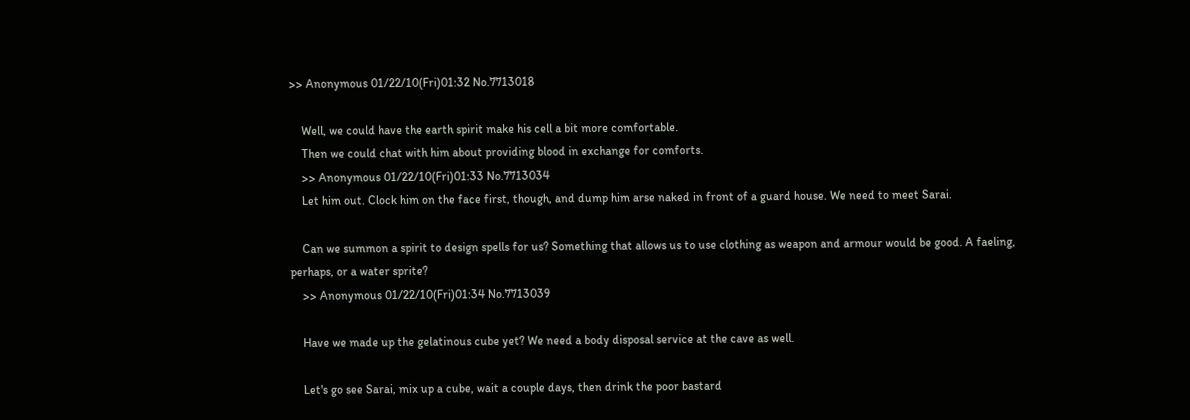>> Anonymous 01/22/10(Fri)01:32 No.7713018

    Well, we could have the earth spirit make his cell a bit more comfortable.
    Then we could chat with him about providing blood in exchange for comforts.
    >> Anonymous 01/22/10(Fri)01:33 No.7713034
    Let him out. Clock him on the face first, though, and dump him arse naked in front of a guard house. We need to meet Sarai.

    Can we summon a spirit to design spells for us? Something that allows us to use clothing as weapon and armour would be good. A faeling, perhaps, or a water sprite?
    >> Anonymous 01/22/10(Fri)01:34 No.7713039

    Have we made up the gelatinous cube yet? We need a body disposal service at the cave as well.

    Let's go see Sarai, mix up a cube, wait a couple days, then drink the poor bastard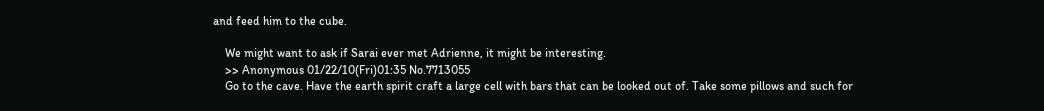and feed him to the cube.

    We might want to ask if Sarai ever met Adrienne, it might be interesting.
    >> Anonymous 01/22/10(Fri)01:35 No.7713055
    Go to the cave. Have the earth spirit craft a large cell with bars that can be looked out of. Take some pillows and such for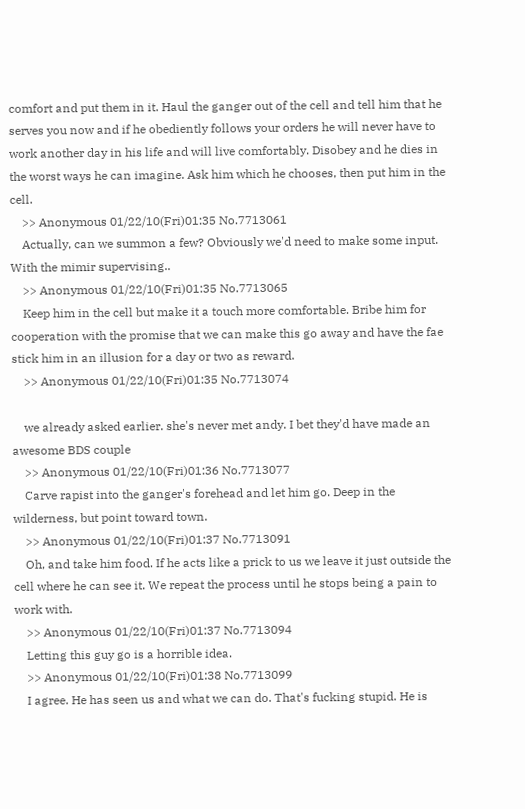comfort and put them in it. Haul the ganger out of the cell and tell him that he serves you now and if he obediently follows your orders he will never have to work another day in his life and will live comfortably. Disobey and he dies in the worst ways he can imagine. Ask him which he chooses, then put him in the cell.
    >> Anonymous 01/22/10(Fri)01:35 No.7713061
    Actually, can we summon a few? Obviously we'd need to make some input. With the mimir supervising..
    >> Anonymous 01/22/10(Fri)01:35 No.7713065
    Keep him in the cell but make it a touch more comfortable. Bribe him for cooperation with the promise that we can make this go away and have the fae stick him in an illusion for a day or two as reward.
    >> Anonymous 01/22/10(Fri)01:35 No.7713074

    we already asked earlier. she's never met andy. I bet they'd have made an awesome BDS couple
    >> Anonymous 01/22/10(Fri)01:36 No.7713077
    Carve rapist into the ganger's forehead and let him go. Deep in the wilderness, but point toward town.
    >> Anonymous 01/22/10(Fri)01:37 No.7713091
    Oh, and take him food. If he acts like a prick to us we leave it just outside the cell where he can see it. We repeat the process until he stops being a pain to work with.
    >> Anonymous 01/22/10(Fri)01:37 No.7713094
    Letting this guy go is a horrible idea.
    >> Anonymous 01/22/10(Fri)01:38 No.7713099
    I agree. He has seen us and what we can do. That's fucking stupid. He is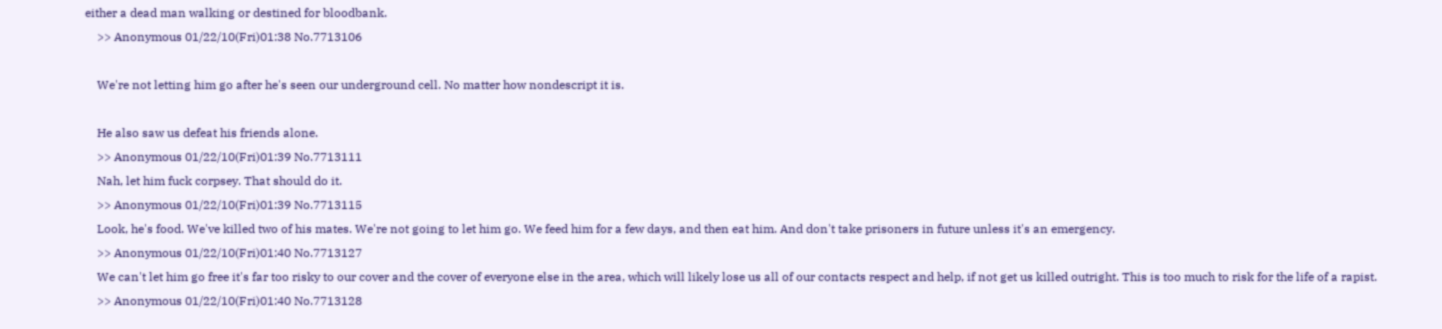either a dead man walking or destined for bloodbank.
    >> Anonymous 01/22/10(Fri)01:38 No.7713106

    We're not letting him go after he's seen our underground cell. No matter how nondescript it is.

    He also saw us defeat his friends alone.
    >> Anonymous 01/22/10(Fri)01:39 No.7713111
    Nah, let him fuck corpsey. That should do it.
    >> Anonymous 01/22/10(Fri)01:39 No.7713115
    Look, he's food. We've killed two of his mates. We're not going to let him go. We feed him for a few days, and then eat him. And don't take prisoners in future unless it's an emergency.
    >> Anonymous 01/22/10(Fri)01:40 No.7713127
    We can't let him go free it's far too risky to our cover and the cover of everyone else in the area, which will likely lose us all of our contacts respect and help, if not get us killed outright. This is too much to risk for the life of a rapist.
    >> Anonymous 01/22/10(Fri)01:40 No.7713128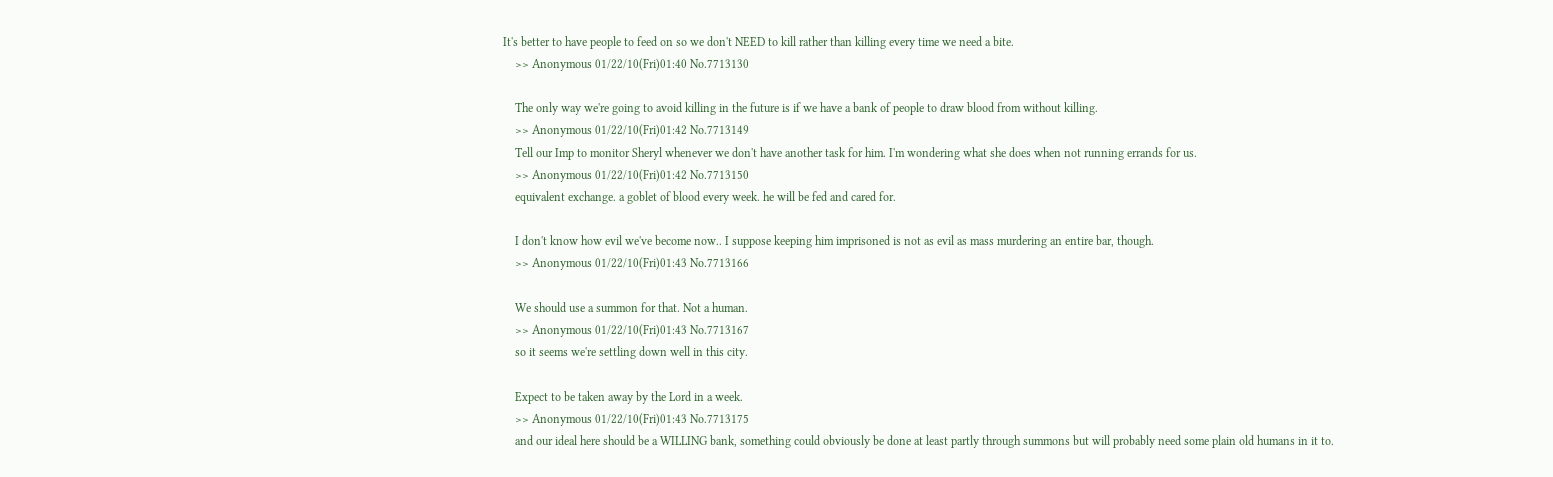It's better to have people to feed on so we don't NEED to kill rather than killing every time we need a bite.
    >> Anonymous 01/22/10(Fri)01:40 No.7713130

    The only way we're going to avoid killing in the future is if we have a bank of people to draw blood from without killing.
    >> Anonymous 01/22/10(Fri)01:42 No.7713149
    Tell our Imp to monitor Sheryl whenever we don't have another task for him. I'm wondering what she does when not running errands for us.
    >> Anonymous 01/22/10(Fri)01:42 No.7713150
    equivalent exchange. a goblet of blood every week. he will be fed and cared for.

    I don't know how evil we've become now.. I suppose keeping him imprisoned is not as evil as mass murdering an entire bar, though.
    >> Anonymous 01/22/10(Fri)01:43 No.7713166

    We should use a summon for that. Not a human.
    >> Anonymous 01/22/10(Fri)01:43 No.7713167
    so it seems we're settling down well in this city.

    Expect to be taken away by the Lord in a week.
    >> Anonymous 01/22/10(Fri)01:43 No.7713175
    and our ideal here should be a WILLING bank, something could obviously be done at least partly through summons but will probably need some plain old humans in it to.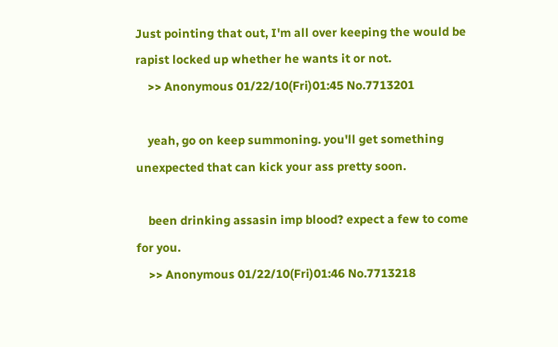Just pointing that out, I'm all over keeping the would be rapist locked up whether he wants it or not.
    >> Anonymous 01/22/10(Fri)01:45 No.7713201

    yeah, go on keep summoning. you'll get something unexpected that can kick your ass pretty soon.

    been drinking assasin imp blood? expect a few to come for you.
    >> Anonymous 01/22/10(Fri)01:46 No.7713218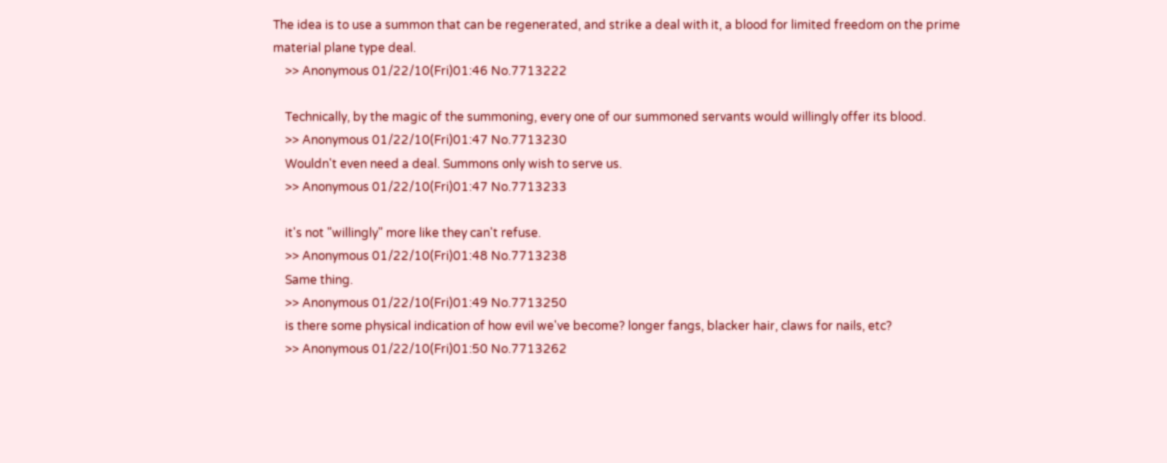The idea is to use a summon that can be regenerated, and strike a deal with it, a blood for limited freedom on the prime material plane type deal.
    >> Anonymous 01/22/10(Fri)01:46 No.7713222

    Technically, by the magic of the summoning, every one of our summoned servants would willingly offer its blood.
    >> Anonymous 01/22/10(Fri)01:47 No.7713230
    Wouldn't even need a deal. Summons only wish to serve us.
    >> Anonymous 01/22/10(Fri)01:47 No.7713233

    it's not "willingly" more like they can't refuse.
    >> Anonymous 01/22/10(Fri)01:48 No.7713238
    Same thing.
    >> Anonymous 01/22/10(Fri)01:49 No.7713250
    is there some physical indication of how evil we've become? longer fangs, blacker hair, claws for nails, etc?
    >> Anonymous 01/22/10(Fri)01:50 No.7713262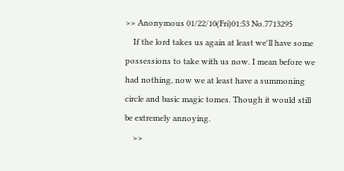>> Anonymous 01/22/10(Fri)01:53 No.7713295
    If the lord takes us again at least we'll have some possessions to take with us now. I mean before we had nothing, now we at least have a summoning circle and basic magic tomes. Though it would still be extremely annoying.
    >>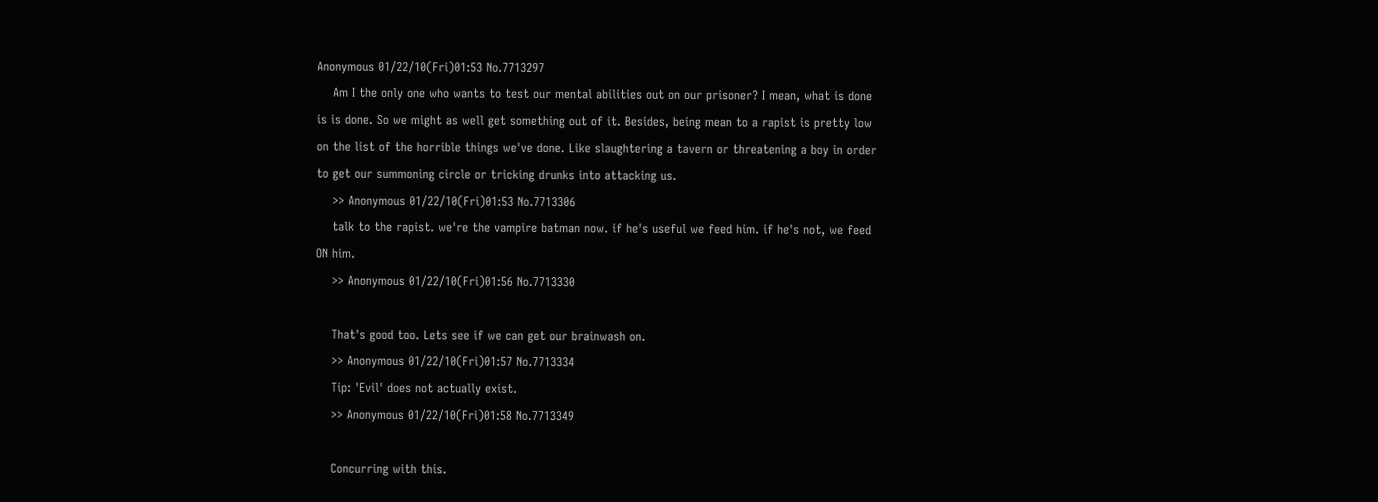Anonymous 01/22/10(Fri)01:53 No.7713297
    Am I the only one who wants to test our mental abilities out on our prisoner? I mean, what is done is is done. So we might as well get something out of it. Besides, being mean to a rapist is pretty low on the list of the horrible things we've done. Like slaughtering a tavern or threatening a boy in order to get our summoning circle or tricking drunks into attacking us.
    >> Anonymous 01/22/10(Fri)01:53 No.7713306
    talk to the rapist. we're the vampire batman now. if he's useful we feed him. if he's not, we feed ON him.
    >> Anonymous 01/22/10(Fri)01:56 No.7713330

    That's good too. Lets see if we can get our brainwash on.
    >> Anonymous 01/22/10(Fri)01:57 No.7713334
    Tip: 'Evil' does not actually exist.
    >> Anonymous 01/22/10(Fri)01:58 No.7713349

    Concurring with this.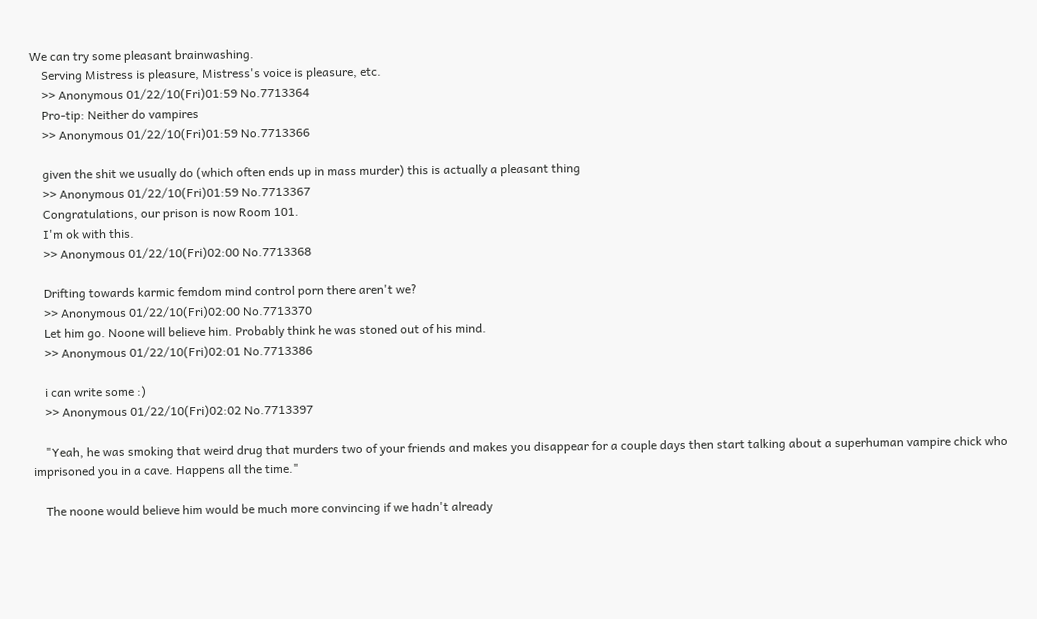We can try some pleasant brainwashing.
    Serving Mistress is pleasure, Mistress's voice is pleasure, etc.
    >> Anonymous 01/22/10(Fri)01:59 No.7713364
    Pro-tip: Neither do vampires
    >> Anonymous 01/22/10(Fri)01:59 No.7713366

    given the shit we usually do (which often ends up in mass murder) this is actually a pleasant thing
    >> Anonymous 01/22/10(Fri)01:59 No.7713367
    Congratulations, our prison is now Room 101.
    I'm ok with this.
    >> Anonymous 01/22/10(Fri)02:00 No.7713368

    Drifting towards karmic femdom mind control porn there aren't we?
    >> Anonymous 01/22/10(Fri)02:00 No.7713370
    Let him go. Noone will believe him. Probably think he was stoned out of his mind.
    >> Anonymous 01/22/10(Fri)02:01 No.7713386

    i can write some :)
    >> Anonymous 01/22/10(Fri)02:02 No.7713397

    "Yeah, he was smoking that weird drug that murders two of your friends and makes you disappear for a couple days then start talking about a superhuman vampire chick who imprisoned you in a cave. Happens all the time."

    The noone would believe him would be much more convincing if we hadn't already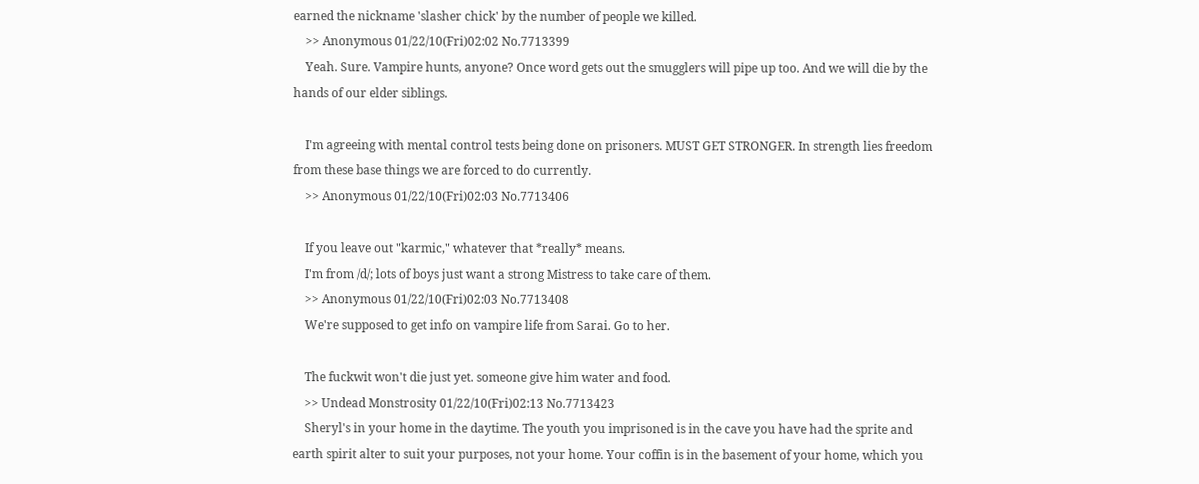earned the nickname 'slasher chick' by the number of people we killed.
    >> Anonymous 01/22/10(Fri)02:02 No.7713399
    Yeah. Sure. Vampire hunts, anyone? Once word gets out the smugglers will pipe up too. And we will die by the hands of our elder siblings.

    I'm agreeing with mental control tests being done on prisoners. MUST GET STRONGER. In strength lies freedom from these base things we are forced to do currently.
    >> Anonymous 01/22/10(Fri)02:03 No.7713406

    If you leave out "karmic," whatever that *really* means.
    I'm from /d/; lots of boys just want a strong Mistress to take care of them.
    >> Anonymous 01/22/10(Fri)02:03 No.7713408
    We're supposed to get info on vampire life from Sarai. Go to her.

    The fuckwit won't die just yet. someone give him water and food.
    >> Undead Monstrosity 01/22/10(Fri)02:13 No.7713423
    Sheryl's in your home in the daytime. The youth you imprisoned is in the cave you have had the sprite and earth spirit alter to suit your purposes, not your home. Your coffin is in the basement of your home, which you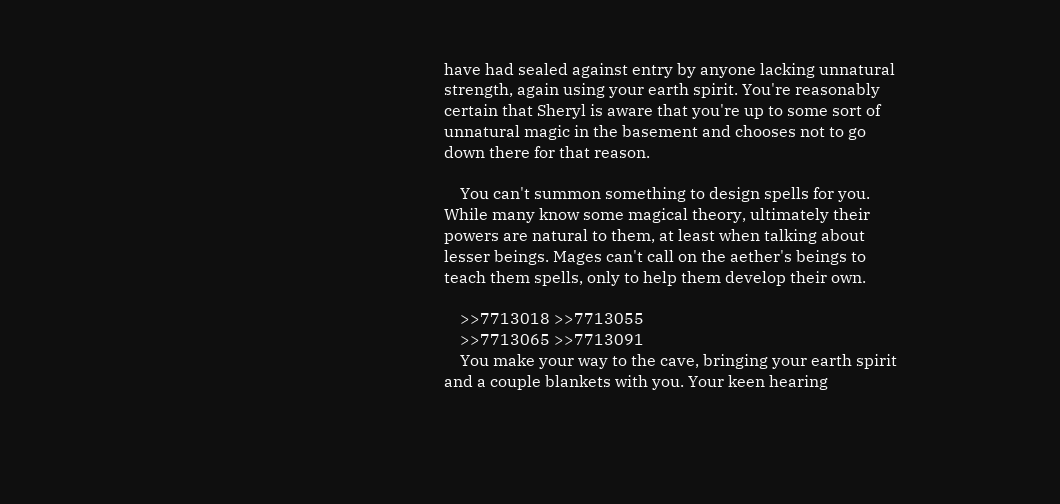have had sealed against entry by anyone lacking unnatural strength, again using your earth spirit. You're reasonably certain that Sheryl is aware that you're up to some sort of unnatural magic in the basement and chooses not to go down there for that reason.

    You can't summon something to design spells for you. While many know some magical theory, ultimately their powers are natural to them, at least when talking about lesser beings. Mages can't call on the aether's beings to teach them spells, only to help them develop their own.

    >>7713018 >>7713055
    >>7713065 >>7713091
    You make your way to the cave, bringing your earth spirit and a couple blankets with you. Your keen hearing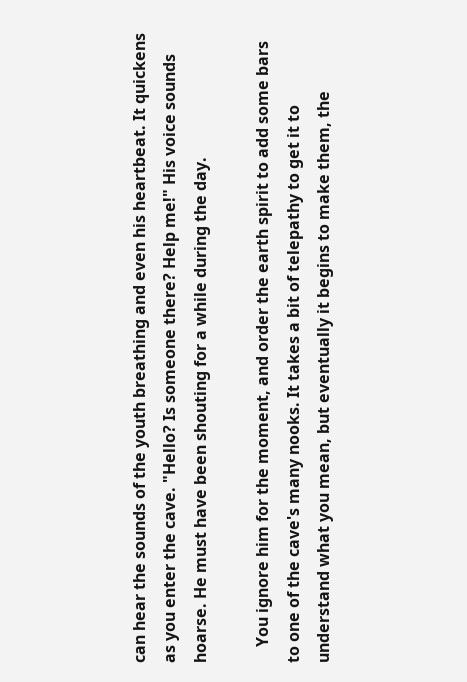can hear the sounds of the youth breathing and even his heartbeat. It quickens as you enter the cave. "Hello? Is someone there? Help me!" His voice sounds hoarse. He must have been shouting for a while during the day.

    You ignore him for the moment, and order the earth spirit to add some bars to one of the cave's many nooks. It takes a bit of telepathy to get it to understand what you mean, but eventually it begins to make them, the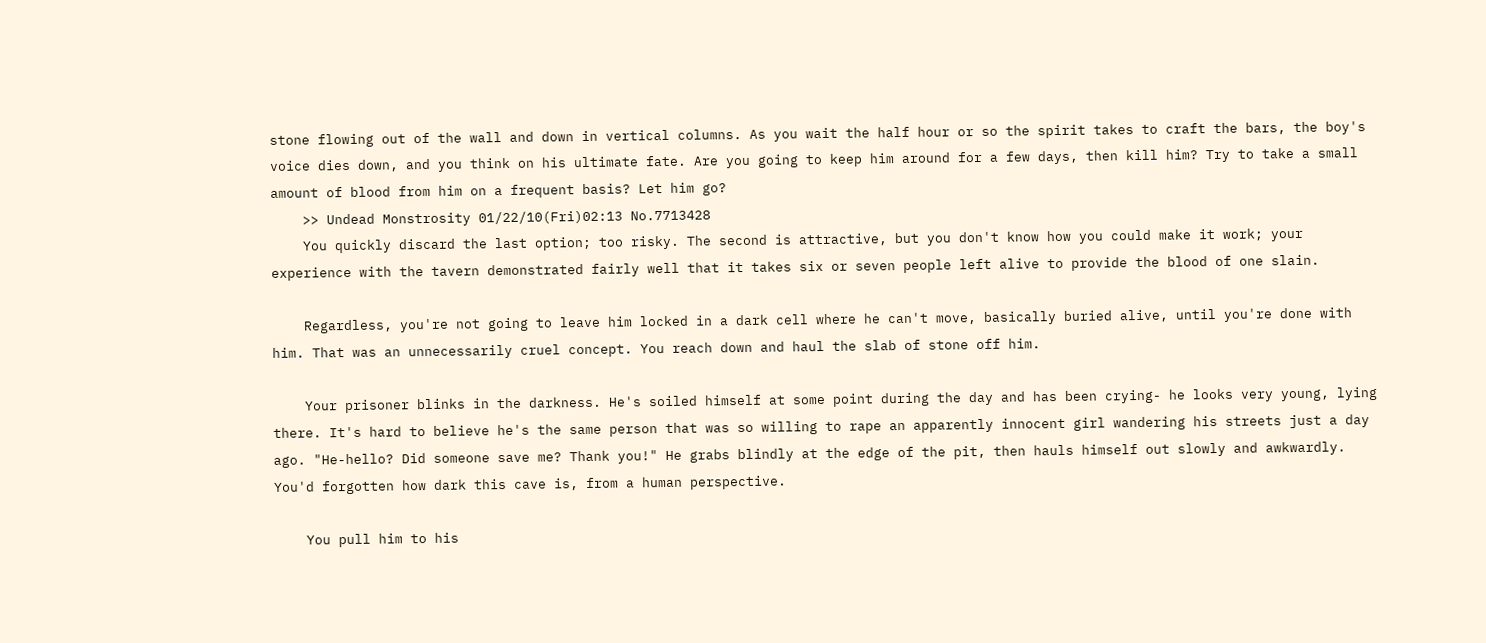stone flowing out of the wall and down in vertical columns. As you wait the half hour or so the spirit takes to craft the bars, the boy's voice dies down, and you think on his ultimate fate. Are you going to keep him around for a few days, then kill him? Try to take a small amount of blood from him on a frequent basis? Let him go?
    >> Undead Monstrosity 01/22/10(Fri)02:13 No.7713428
    You quickly discard the last option; too risky. The second is attractive, but you don't know how you could make it work; your experience with the tavern demonstrated fairly well that it takes six or seven people left alive to provide the blood of one slain.

    Regardless, you're not going to leave him locked in a dark cell where he can't move, basically buried alive, until you're done with him. That was an unnecessarily cruel concept. You reach down and haul the slab of stone off him.

    Your prisoner blinks in the darkness. He's soiled himself at some point during the day and has been crying- he looks very young, lying there. It's hard to believe he's the same person that was so willing to rape an apparently innocent girl wandering his streets just a day ago. "He-hello? Did someone save me? Thank you!" He grabs blindly at the edge of the pit, then hauls himself out slowly and awkwardly. You'd forgotten how dark this cave is, from a human perspective.

    You pull him to his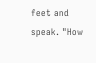feet and speak. "How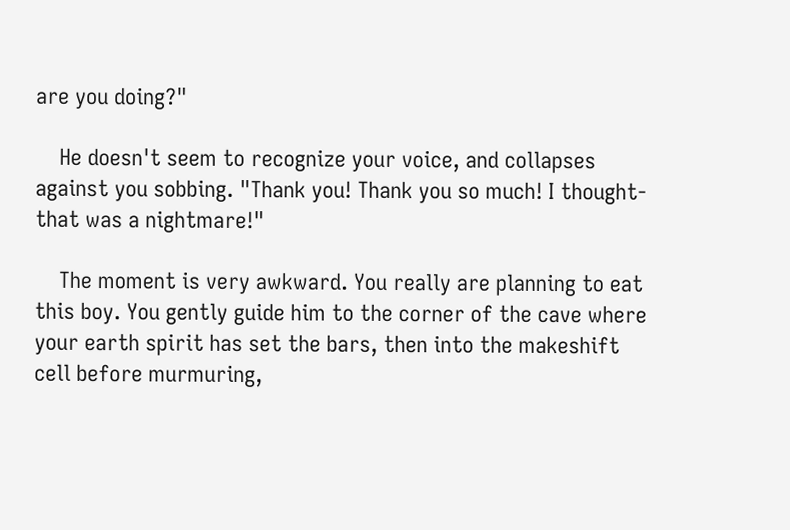are you doing?"

    He doesn't seem to recognize your voice, and collapses against you sobbing. "Thank you! Thank you so much! I thought- that was a nightmare!"

    The moment is very awkward. You really are planning to eat this boy. You gently guide him to the corner of the cave where your earth spirit has set the bars, then into the makeshift cell before murmuring,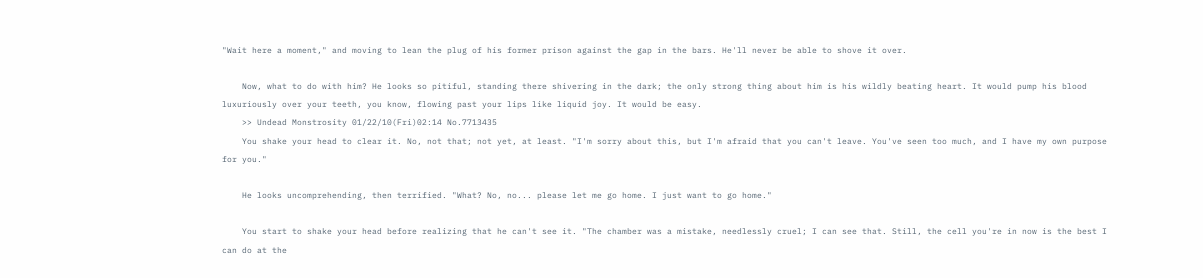"Wait here a moment," and moving to lean the plug of his former prison against the gap in the bars. He'll never be able to shove it over.

    Now, what to do with him? He looks so pitiful, standing there shivering in the dark; the only strong thing about him is his wildly beating heart. It would pump his blood luxuriously over your teeth, you know, flowing past your lips like liquid joy. It would be easy.
    >> Undead Monstrosity 01/22/10(Fri)02:14 No.7713435
    You shake your head to clear it. No, not that; not yet, at least. "I'm sorry about this, but I'm afraid that you can't leave. You've seen too much, and I have my own purpose for you."

    He looks uncomprehending, then terrified. "What? No, no... please let me go home. I just want to go home."

    You start to shake your head before realizing that he can't see it. "The chamber was a mistake, needlessly cruel; I can see that. Still, the cell you're in now is the best I can do at the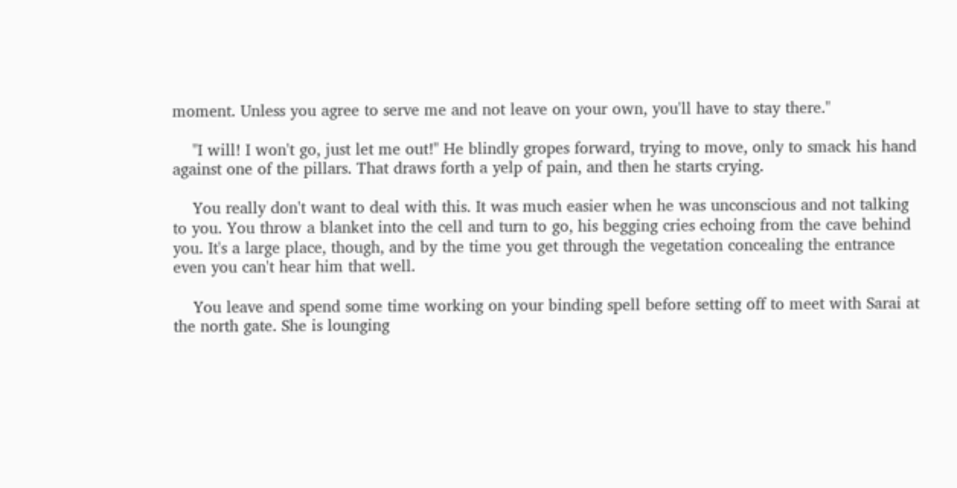moment. Unless you agree to serve me and not leave on your own, you'll have to stay there."

    "I will! I won't go, just let me out!" He blindly gropes forward, trying to move, only to smack his hand against one of the pillars. That draws forth a yelp of pain, and then he starts crying.

    You really don't want to deal with this. It was much easier when he was unconscious and not talking to you. You throw a blanket into the cell and turn to go, his begging cries echoing from the cave behind you. It's a large place, though, and by the time you get through the vegetation concealing the entrance even you can't hear him that well.

    You leave and spend some time working on your binding spell before setting off to meet with Sarai at the north gate. She is lounging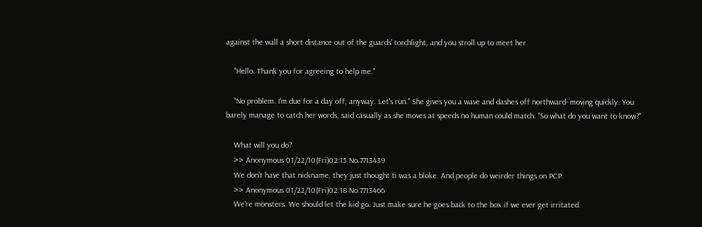against the wall a short distance out of the guards' torchlight, and you stroll up to meet her.

    "Hello. Thank you for agreeing to help me."

    "No problem. I'm due for a day off, anyway. Let's run." She gives you a wave and dashes off northward- moving quickly. You barely manage to catch her words, said casually as she moves at speeds no human could match. "So what do you want to know?"

    What will you do?
    >> Anonymous 01/22/10(Fri)02:15 No.7713439
    We don't have that nickname, they just thought ti was a bloke. And people do weirder things on PCP.
    >> Anonymous 01/22/10(Fri)02:18 No.7713466
    We're monsters. We should let the kid go. Just make sure he goes back to the box if we ever get irritated.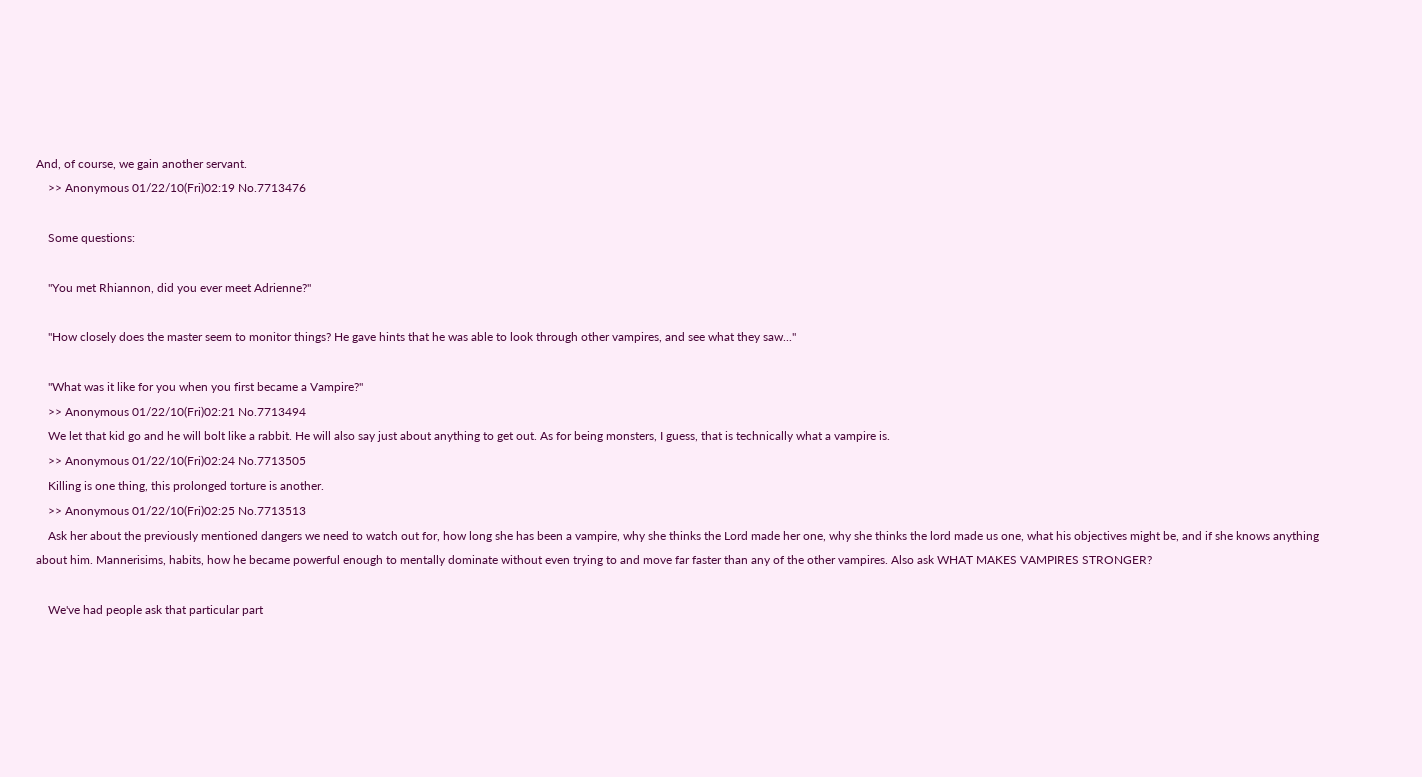And, of course, we gain another servant.
    >> Anonymous 01/22/10(Fri)02:19 No.7713476

    Some questions:

    "You met Rhiannon, did you ever meet Adrienne?"

    "How closely does the master seem to monitor things? He gave hints that he was able to look through other vampires, and see what they saw..."

    "What was it like for you when you first became a Vampire?"
    >> Anonymous 01/22/10(Fri)02:21 No.7713494
    We let that kid go and he will bolt like a rabbit. He will also say just about anything to get out. As for being monsters, I guess, that is technically what a vampire is.
    >> Anonymous 01/22/10(Fri)02:24 No.7713505
    Killing is one thing, this prolonged torture is another.
    >> Anonymous 01/22/10(Fri)02:25 No.7713513
    Ask her about the previously mentioned dangers we need to watch out for, how long she has been a vampire, why she thinks the Lord made her one, why she thinks the lord made us one, what his objectives might be, and if she knows anything about him. Mannerisims, habits, how he became powerful enough to mentally dominate without even trying to and move far faster than any of the other vampires. Also ask WHAT MAKES VAMPIRES STRONGER?

    We've had people ask that particular part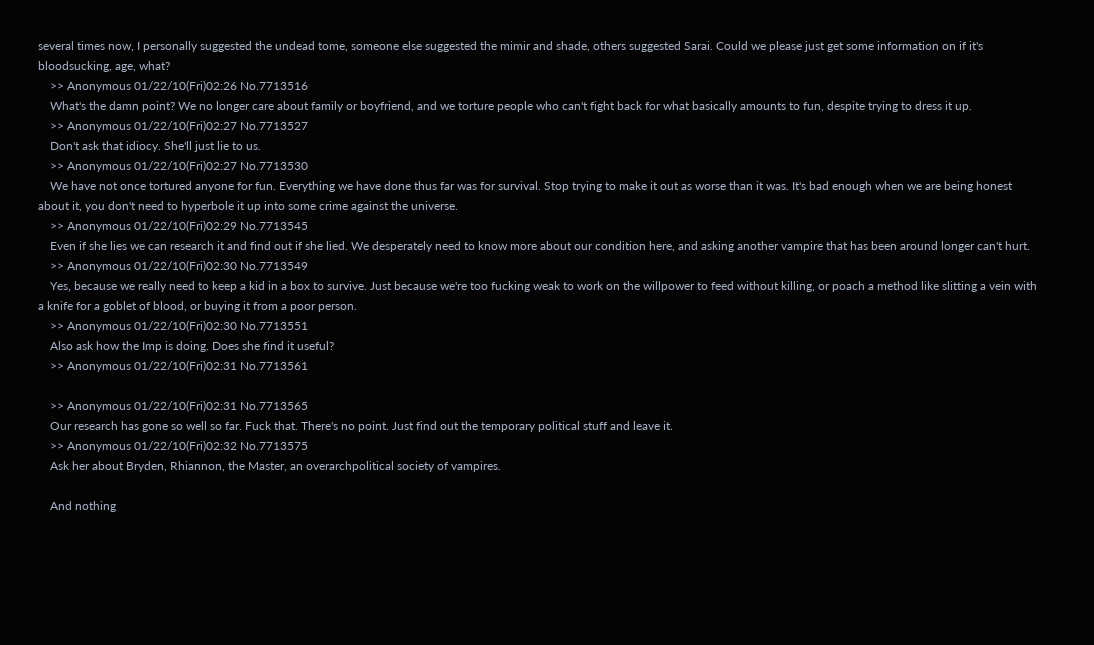several times now, I personally suggested the undead tome, someone else suggested the mimir and shade, others suggested Sarai. Could we please just get some information on if it's bloodsucking, age, what?
    >> Anonymous 01/22/10(Fri)02:26 No.7713516
    What's the damn point? We no longer care about family or boyfriend, and we torture people who can't fight back for what basically amounts to fun, despite trying to dress it up.
    >> Anonymous 01/22/10(Fri)02:27 No.7713527
    Don't ask that idiocy. She'll just lie to us.
    >> Anonymous 01/22/10(Fri)02:27 No.7713530
    We have not once tortured anyone for fun. Everything we have done thus far was for survival. Stop trying to make it out as worse than it was. It's bad enough when we are being honest about it, you don't need to hyperbole it up into some crime against the universe.
    >> Anonymous 01/22/10(Fri)02:29 No.7713545
    Even if she lies we can research it and find out if she lied. We desperately need to know more about our condition here, and asking another vampire that has been around longer can't hurt.
    >> Anonymous 01/22/10(Fri)02:30 No.7713549
    Yes, because we really need to keep a kid in a box to survive. Just because we're too fucking weak to work on the willpower to feed without killing, or poach a method like slitting a vein with a knife for a goblet of blood, or buying it from a poor person.
    >> Anonymous 01/22/10(Fri)02:30 No.7713551
    Also ask how the Imp is doing. Does she find it useful?
    >> Anonymous 01/22/10(Fri)02:31 No.7713561

    >> Anonymous 01/22/10(Fri)02:31 No.7713565
    Our research has gone so well so far. Fuck that. There's no point. Just find out the temporary political stuff and leave it.
    >> Anonymous 01/22/10(Fri)02:32 No.7713575
    Ask her about Bryden, Rhiannon, the Master, an overarchpolitical society of vampires.

    And nothing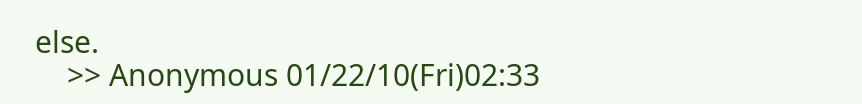else.
    >> Anonymous 01/22/10(Fri)02:33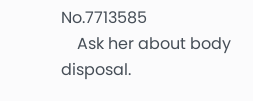No.7713585
    Ask her about body disposal.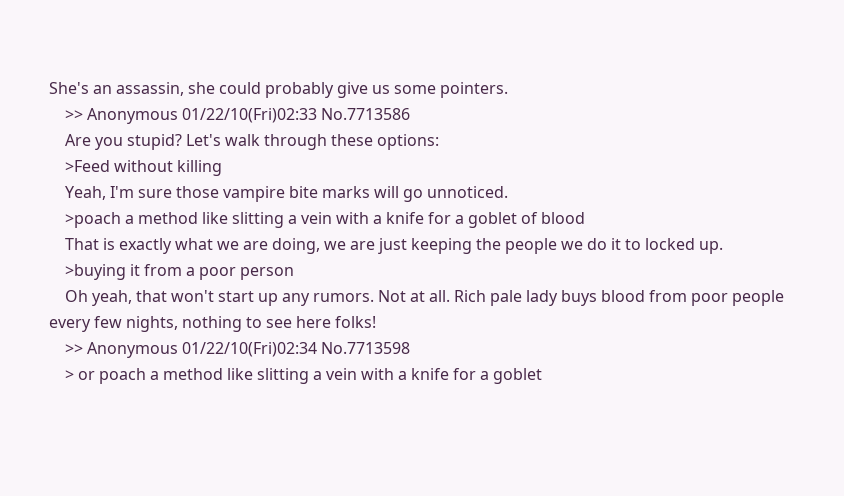She's an assassin, she could probably give us some pointers.
    >> Anonymous 01/22/10(Fri)02:33 No.7713586
    Are you stupid? Let's walk through these options:
    >Feed without killing
    Yeah, I'm sure those vampire bite marks will go unnoticed.
    >poach a method like slitting a vein with a knife for a goblet of blood
    That is exactly what we are doing, we are just keeping the people we do it to locked up.
    >buying it from a poor person
    Oh yeah, that won't start up any rumors. Not at all. Rich pale lady buys blood from poor people every few nights, nothing to see here folks!
    >> Anonymous 01/22/10(Fri)02:34 No.7713598
    > or poach a method like slitting a vein with a knife for a goblet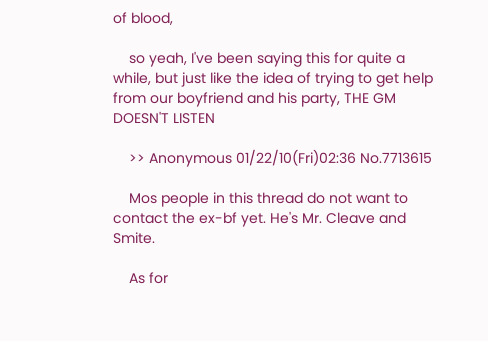of blood,

    so yeah, I've been saying this for quite a while, but just like the idea of trying to get help from our boyfriend and his party, THE GM DOESN'T LISTEN

    >> Anonymous 01/22/10(Fri)02:36 No.7713615

    Mos people in this thread do not want to contact the ex-bf yet. He's Mr. Cleave and Smite.

    As for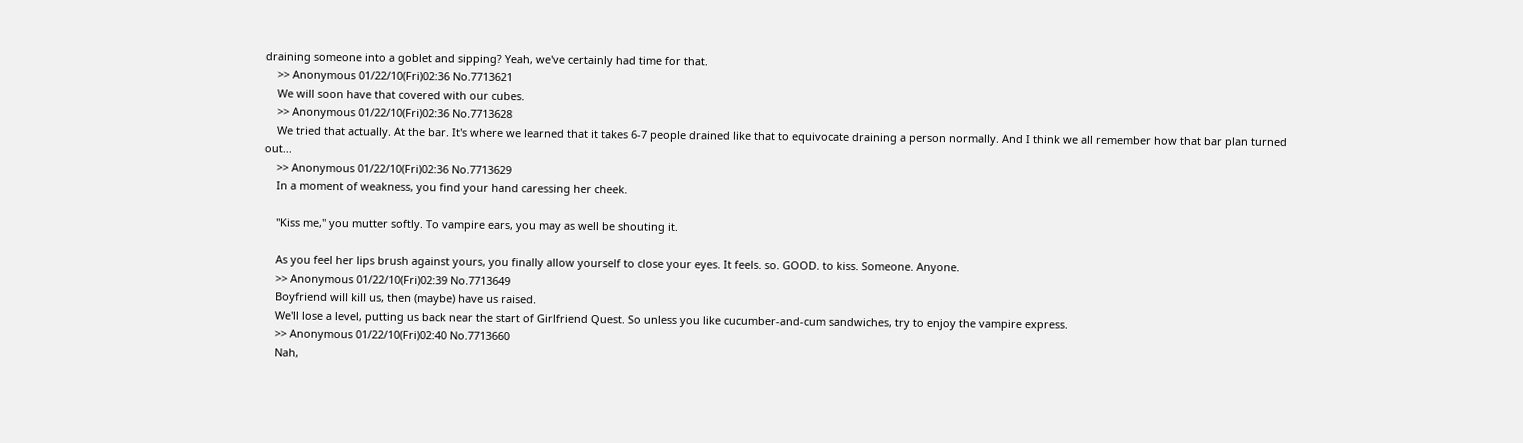draining someone into a goblet and sipping? Yeah, we've certainly had time for that.
    >> Anonymous 01/22/10(Fri)02:36 No.7713621
    We will soon have that covered with our cubes.
    >> Anonymous 01/22/10(Fri)02:36 No.7713628
    We tried that actually. At the bar. It's where we learned that it takes 6-7 people drained like that to equivocate draining a person normally. And I think we all remember how that bar plan turned out...
    >> Anonymous 01/22/10(Fri)02:36 No.7713629
    In a moment of weakness, you find your hand caressing her cheek.

    "Kiss me," you mutter softly. To vampire ears, you may as well be shouting it.

    As you feel her lips brush against yours, you finally allow yourself to close your eyes. It feels. so. GOOD. to kiss. Someone. Anyone.
    >> Anonymous 01/22/10(Fri)02:39 No.7713649
    Boyfriend will kill us, then (maybe) have us raised.
    We'll lose a level, putting us back near the start of Girlfriend Quest. So unless you like cucumber-and-cum sandwiches, try to enjoy the vampire express.
    >> Anonymous 01/22/10(Fri)02:40 No.7713660
    Nah,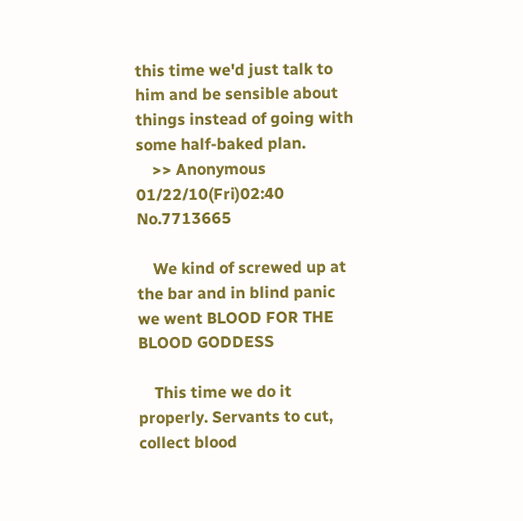this time we'd just talk to him and be sensible about things instead of going with some half-baked plan.
    >> Anonymous 01/22/10(Fri)02:40 No.7713665

    We kind of screwed up at the bar and in blind panic we went BLOOD FOR THE BLOOD GODDESS

    This time we do it properly. Servants to cut, collect blood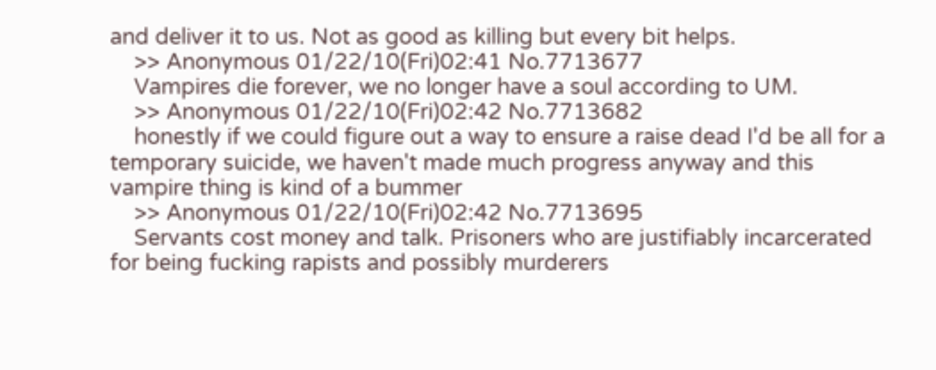and deliver it to us. Not as good as killing but every bit helps.
    >> Anonymous 01/22/10(Fri)02:41 No.7713677
    Vampires die forever, we no longer have a soul according to UM.
    >> Anonymous 01/22/10(Fri)02:42 No.7713682
    honestly if we could figure out a way to ensure a raise dead I'd be all for a temporary suicide, we haven't made much progress anyway and this vampire thing is kind of a bummer
    >> Anonymous 01/22/10(Fri)02:42 No.7713695
    Servants cost money and talk. Prisoners who are justifiably incarcerated for being fucking rapists and possibly murderers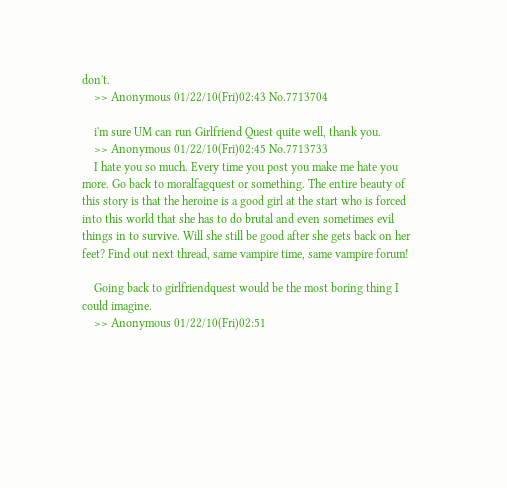don't.
    >> Anonymous 01/22/10(Fri)02:43 No.7713704

    i'm sure UM can run Girlfriend Quest quite well, thank you.
    >> Anonymous 01/22/10(Fri)02:45 No.7713733
    I hate you so much. Every time you post you make me hate you more. Go back to moralfagquest or something. The entire beauty of this story is that the heroine is a good girl at the start who is forced into this world that she has to do brutal and even sometimes evil things in to survive. Will she still be good after she gets back on her feet? Find out next thread, same vampire time, same vampire forum!

    Going back to girlfriendquest would be the most boring thing I could imagine.
    >> Anonymous 01/22/10(Fri)02:51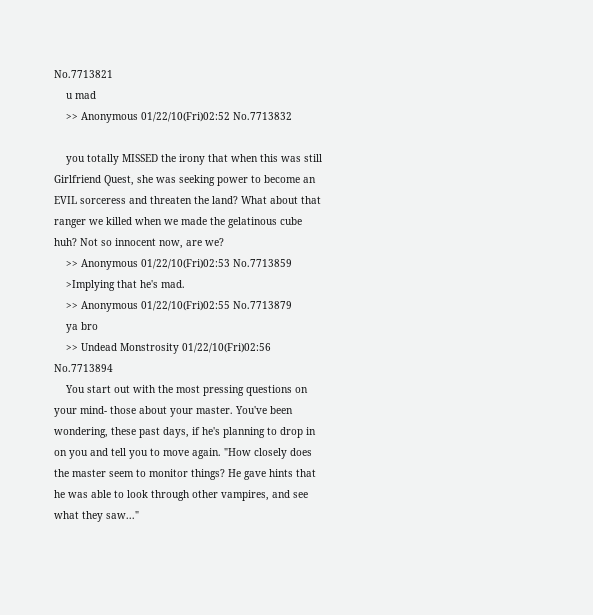No.7713821
    u mad
    >> Anonymous 01/22/10(Fri)02:52 No.7713832

    you totally MISSED the irony that when this was still Girlfriend Quest, she was seeking power to become an EVIL sorceress and threaten the land? What about that ranger we killed when we made the gelatinous cube huh? Not so innocent now, are we?
    >> Anonymous 01/22/10(Fri)02:53 No.7713859
    >Implying that he's mad.
    >> Anonymous 01/22/10(Fri)02:55 No.7713879
    ya bro
    >> Undead Monstrosity 01/22/10(Fri)02:56 No.7713894
    You start out with the most pressing questions on your mind- those about your master. You've been wondering, these past days, if he's planning to drop in on you and tell you to move again. "How closely does the master seem to monitor things? He gave hints that he was able to look through other vampires, and see what they saw..."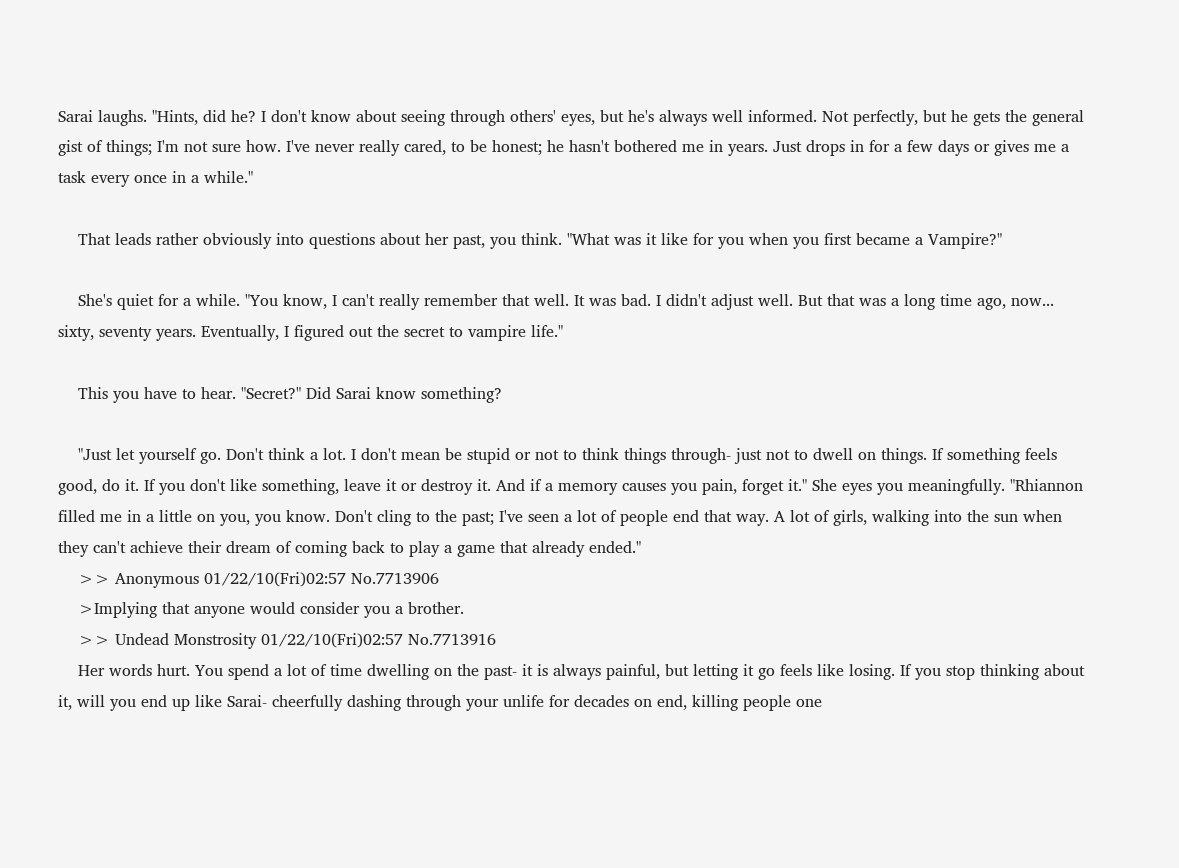Sarai laughs. "Hints, did he? I don't know about seeing through others' eyes, but he's always well informed. Not perfectly, but he gets the general gist of things; I'm not sure how. I've never really cared, to be honest; he hasn't bothered me in years. Just drops in for a few days or gives me a task every once in a while."

    That leads rather obviously into questions about her past, you think. "What was it like for you when you first became a Vampire?"

    She's quiet for a while. "You know, I can't really remember that well. It was bad. I didn't adjust well. But that was a long time ago, now... sixty, seventy years. Eventually, I figured out the secret to vampire life."

    This you have to hear. "Secret?" Did Sarai know something?

    "Just let yourself go. Don't think a lot. I don't mean be stupid or not to think things through- just not to dwell on things. If something feels good, do it. If you don't like something, leave it or destroy it. And if a memory causes you pain, forget it." She eyes you meaningfully. "Rhiannon filled me in a little on you, you know. Don't cling to the past; I've seen a lot of people end that way. A lot of girls, walking into the sun when they can't achieve their dream of coming back to play a game that already ended."
    >> Anonymous 01/22/10(Fri)02:57 No.7713906
    >Implying that anyone would consider you a brother.
    >> Undead Monstrosity 01/22/10(Fri)02:57 No.7713916
    Her words hurt. You spend a lot of time dwelling on the past- it is always painful, but letting it go feels like losing. If you stop thinking about it, will you end up like Sarai- cheerfully dashing through your unlife for decades on end, killing people one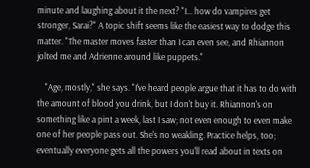minute and laughing about it the next? "I... how do vampires get stronger, Sarai?" A topic shift seems like the easiest way to dodge this matter. "The master moves faster than I can even see, and Rhiannon jolted me and Adrienne around like puppets."

    "Age, mostly," she says. "I've heard people argue that it has to do with the amount of blood you drink, but I don't buy it. Rhiannon's on something like a pint a week, last I saw; not even enough to even make one of her people pass out. She's no weakling. Practice helps, too; eventually everyone gets all the powers you'll read about in texts on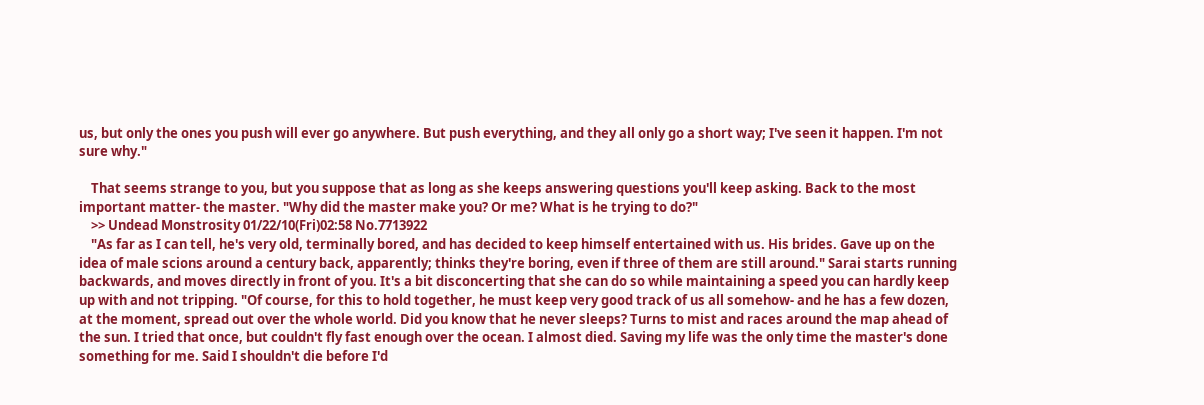us, but only the ones you push will ever go anywhere. But push everything, and they all only go a short way; I've seen it happen. I'm not sure why."

    That seems strange to you, but you suppose that as long as she keeps answering questions you'll keep asking. Back to the most important matter- the master. "Why did the master make you? Or me? What is he trying to do?"
    >> Undead Monstrosity 01/22/10(Fri)02:58 No.7713922
    "As far as I can tell, he's very old, terminally bored, and has decided to keep himself entertained with us. His brides. Gave up on the idea of male scions around a century back, apparently; thinks they're boring, even if three of them are still around." Sarai starts running backwards, and moves directly in front of you. It's a bit disconcerting that she can do so while maintaining a speed you can hardly keep up with and not tripping. "Of course, for this to hold together, he must keep very good track of us all somehow- and he has a few dozen, at the moment, spread out over the whole world. Did you know that he never sleeps? Turns to mist and races around the map ahead of the sun. I tried that once, but couldn't fly fast enough over the ocean. I almost died. Saving my life was the only time the master's done something for me. Said I shouldn't die before I'd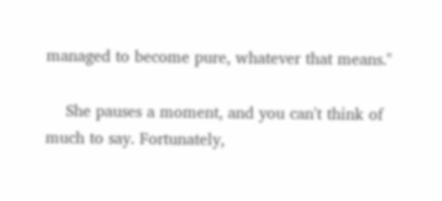managed to become pure, whatever that means."

    She pauses a moment, and you can't think of much to say. Fortunately,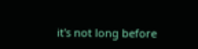it's not long before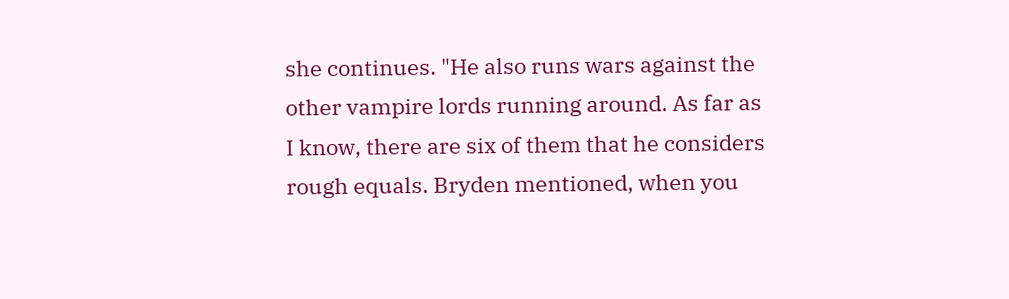she continues. "He also runs wars against the other vampire lords running around. As far as I know, there are six of them that he considers rough equals. Bryden mentioned, when you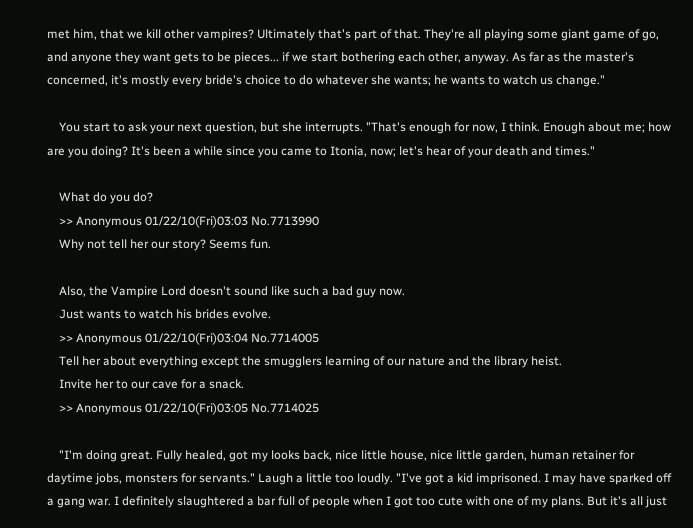met him, that we kill other vampires? Ultimately that's part of that. They're all playing some giant game of go, and anyone they want gets to be pieces... if we start bothering each other, anyway. As far as the master's concerned, it's mostly every bride's choice to do whatever she wants; he wants to watch us change."

    You start to ask your next question, but she interrupts. "That's enough for now, I think. Enough about me; how are you doing? It's been a while since you came to Itonia, now; let's hear of your death and times."

    What do you do?
    >> Anonymous 01/22/10(Fri)03:03 No.7713990
    Why not tell her our story? Seems fun.

    Also, the Vampire Lord doesn't sound like such a bad guy now.
    Just wants to watch his brides evolve.
    >> Anonymous 01/22/10(Fri)03:04 No.7714005
    Tell her about everything except the smugglers learning of our nature and the library heist.
    Invite her to our cave for a snack.
    >> Anonymous 01/22/10(Fri)03:05 No.7714025

    "I'm doing great. Fully healed, got my looks back, nice little house, nice little garden, human retainer for daytime jobs, monsters for servants." Laugh a little too loudly. "I've got a kid imprisoned. I may have sparked off a gang war. I definitely slaughtered a bar full of people when I got too cute with one of my plans. But it's all just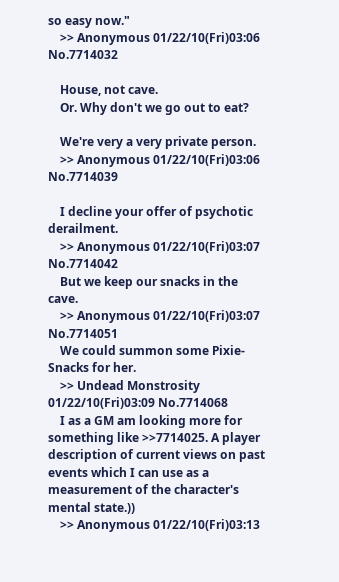so easy now."
    >> Anonymous 01/22/10(Fri)03:06 No.7714032

    House, not cave.
    Or. Why don't we go out to eat?

    We're very a very private person.
    >> Anonymous 01/22/10(Fri)03:06 No.7714039

    I decline your offer of psychotic derailment.
    >> Anonymous 01/22/10(Fri)03:07 No.7714042
    But we keep our snacks in the cave.
    >> Anonymous 01/22/10(Fri)03:07 No.7714051
    We could summon some Pixie-Snacks for her.
    >> Undead Monstrosity 01/22/10(Fri)03:09 No.7714068
    I as a GM am looking more for something like >>7714025. A player description of current views on past events which I can use as a measurement of the character's mental state.))
    >> Anonymous 01/22/10(Fri)03:13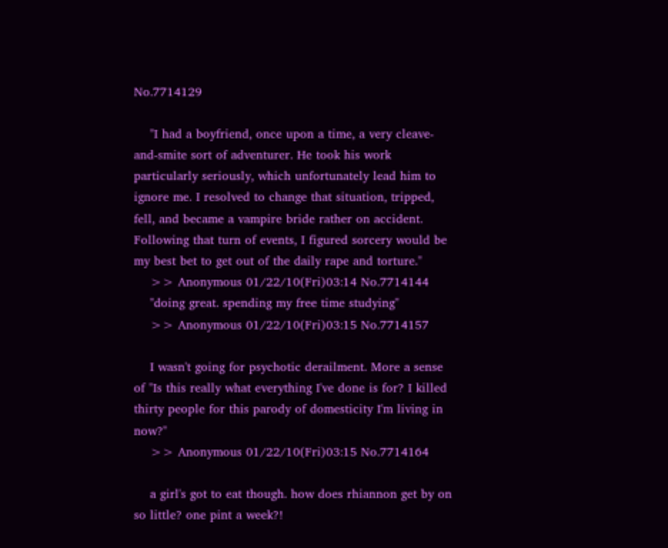No.7714129

    "I had a boyfriend, once upon a time, a very cleave-and-smite sort of adventurer. He took his work particularly seriously, which unfortunately lead him to ignore me. I resolved to change that situation, tripped, fell, and became a vampire bride rather on accident. Following that turn of events, I figured sorcery would be my best bet to get out of the daily rape and torture."
    >> Anonymous 01/22/10(Fri)03:14 No.7714144
    "doing great. spending my free time studying"
    >> Anonymous 01/22/10(Fri)03:15 No.7714157

    I wasn't going for psychotic derailment. More a sense of "Is this really what everything I've done is for? I killed thirty people for this parody of domesticity I'm living in now?"
    >> Anonymous 01/22/10(Fri)03:15 No.7714164

    a girl's got to eat though. how does rhiannon get by on so little? one pint a week?!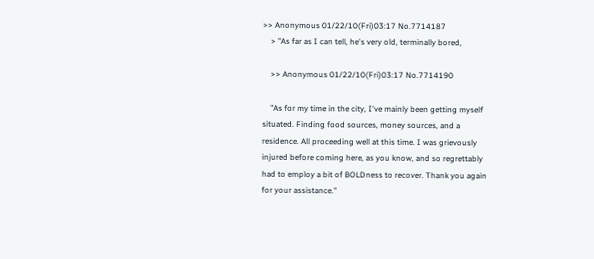>> Anonymous 01/22/10(Fri)03:17 No.7714187
    > "As far as I can tell, he's very old, terminally bored,

    >> Anonymous 01/22/10(Fri)03:17 No.7714190

    "As for my time in the city, I've mainly been getting myself situated. Finding food sources, money sources, and a residence. All proceeding well at this time. I was grievously injured before coming here, as you know, and so regrettably had to employ a bit of BOLDness to recover. Thank you again for your assistance."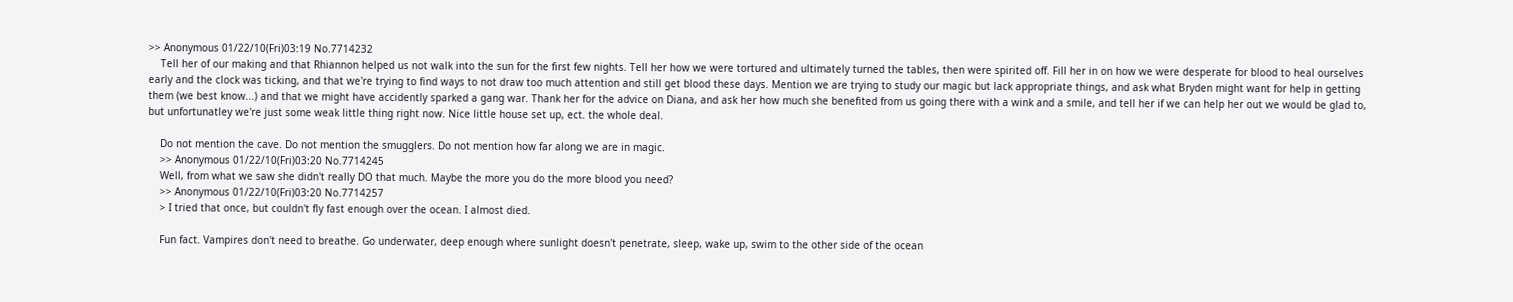>> Anonymous 01/22/10(Fri)03:19 No.7714232
    Tell her of our making and that Rhiannon helped us not walk into the sun for the first few nights. Tell her how we were tortured and ultimately turned the tables, then were spirited off. Fill her in on how we were desperate for blood to heal ourselves early and the clock was ticking, and that we're trying to find ways to not draw too much attention and still get blood these days. Mention we are trying to study our magic but lack appropriate things, and ask what Bryden might want for help in getting them (we best know...) and that we might have accidently sparked a gang war. Thank her for the advice on Diana, and ask her how much she benefited from us going there with a wink and a smile, and tell her if we can help her out we would be glad to, but unfortunatley we're just some weak little thing right now. Nice little house set up, ect. the whole deal.

    Do not mention the cave. Do not mention the smugglers. Do not mention how far along we are in magic.
    >> Anonymous 01/22/10(Fri)03:20 No.7714245
    Well, from what we saw she didn't really DO that much. Maybe the more you do the more blood you need?
    >> Anonymous 01/22/10(Fri)03:20 No.7714257
    > I tried that once, but couldn't fly fast enough over the ocean. I almost died.

    Fun fact. Vampires don't need to breathe. Go underwater, deep enough where sunlight doesn't penetrate, sleep, wake up, swim to the other side of the ocean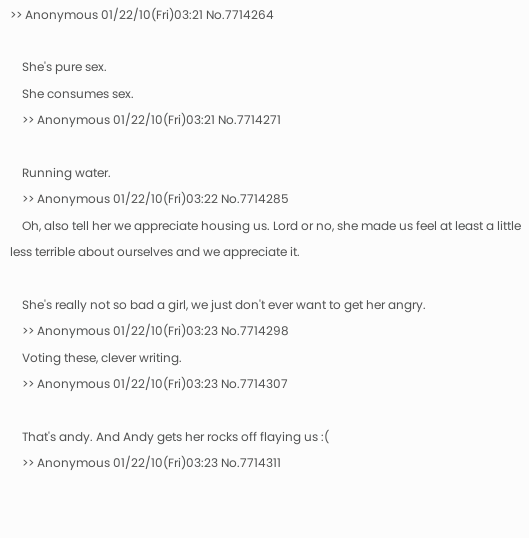>> Anonymous 01/22/10(Fri)03:21 No.7714264

    She's pure sex.
    She consumes sex.
    >> Anonymous 01/22/10(Fri)03:21 No.7714271

    Running water.
    >> Anonymous 01/22/10(Fri)03:22 No.7714285
    Oh, also tell her we appreciate housing us. Lord or no, she made us feel at least a little less terrible about ourselves and we appreciate it.

    She's really not so bad a girl, we just don't ever want to get her angry.
    >> Anonymous 01/22/10(Fri)03:23 No.7714298
    Voting these, clever writing.
    >> Anonymous 01/22/10(Fri)03:23 No.7714307

    That's andy. And Andy gets her rocks off flaying us :(
    >> Anonymous 01/22/10(Fri)03:23 No.7714311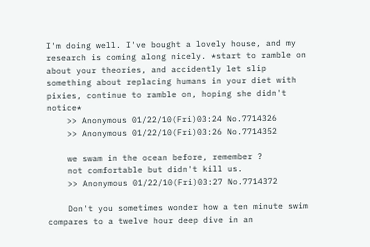I'm doing well. I've bought a lovely house, and my research is coming along nicely. *start to ramble on about your theories, and accidently let slip something about replacing humans in your diet with pixies, continue to ramble on, hoping she didn't notice*
    >> Anonymous 01/22/10(Fri)03:24 No.7714326
    >> Anonymous 01/22/10(Fri)03:26 No.7714352

    we swam in the ocean before, remember ?
    not comfortable but didn't kill us.
    >> Anonymous 01/22/10(Fri)03:27 No.7714372

    Don't you sometimes wonder how a ten minute swim compares to a twelve hour deep dive in an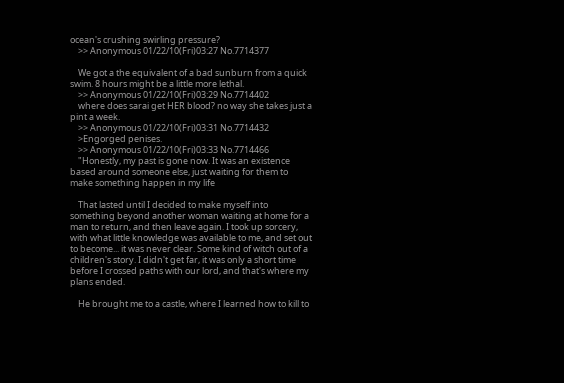ocean's crushing swirling pressure?
    >> Anonymous 01/22/10(Fri)03:27 No.7714377

    We got a the equivalent of a bad sunburn from a quick swim. 8 hours might be a little more lethal.
    >> Anonymous 01/22/10(Fri)03:29 No.7714402
    where does sarai get HER blood? no way she takes just a pint a week.
    >> Anonymous 01/22/10(Fri)03:31 No.7714432
    >Engorged penises.
    >> Anonymous 01/22/10(Fri)03:33 No.7714466
    "Honestly, my past is gone now. It was an existence based around someone else, just waiting for them to make something happen in my life

    That lasted until I decided to make myself into something beyond another woman waiting at home for a man to return, and then leave again. I took up sorcery, with what little knowledge was available to me, and set out to become... it was never clear. Some kind of witch out of a children's story. I didn't get far, it was only a short time before I crossed paths with our lord, and that's where my plans ended.

    He brought me to a castle, where I learned how to kill to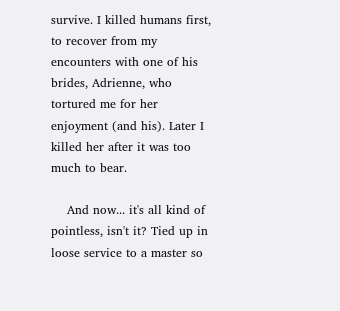survive. I killed humans first, to recover from my encounters with one of his brides, Adrienne, who tortured me for her enjoyment (and his). Later I killed her after it was too much to bear.

    And now... it's all kind of pointless, isn't it? Tied up in loose service to a master so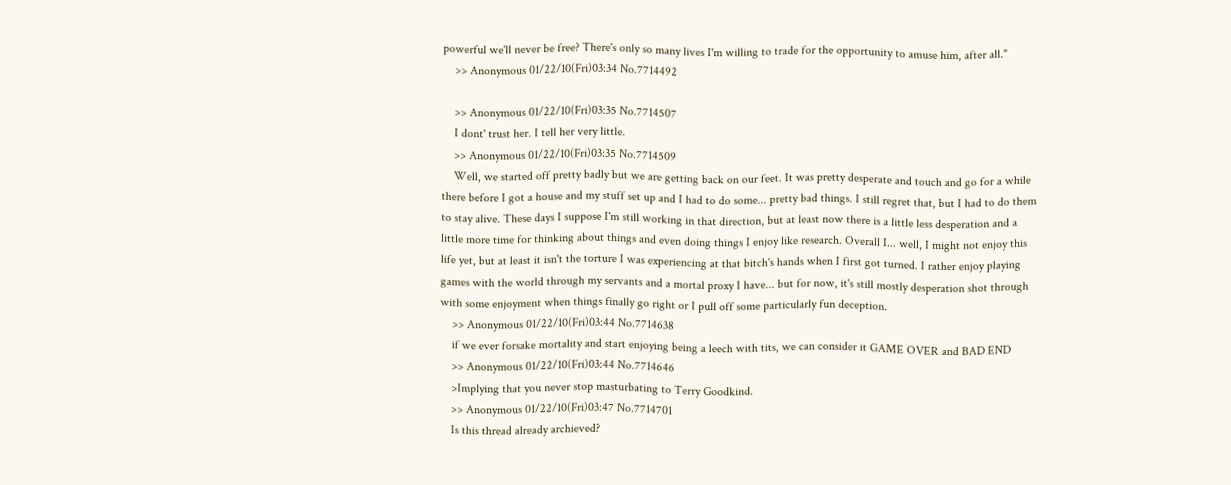powerful we'll never be free? There's only so many lives I'm willing to trade for the opportunity to amuse him, after all."
    >> Anonymous 01/22/10(Fri)03:34 No.7714492

    >> Anonymous 01/22/10(Fri)03:35 No.7714507
    I dont' trust her. I tell her very little.
    >> Anonymous 01/22/10(Fri)03:35 No.7714509
    Well, we started off pretty badly but we are getting back on our feet. It was pretty desperate and touch and go for a while there before I got a house and my stuff set up and I had to do some... pretty bad things. I still regret that, but I had to do them to stay alive. These days I suppose I'm still working in that direction, but at least now there is a little less desperation and a little more time for thinking about things and even doing things I enjoy like research. Overall I... well, I might not enjoy this life yet, but at least it isn't the torture I was experiencing at that bitch's hands when I first got turned. I rather enjoy playing games with the world through my servants and a mortal proxy I have... but for now, it's still mostly desperation shot through with some enjoyment when things finally go right or I pull off some particularly fun deception.
    >> Anonymous 01/22/10(Fri)03:44 No.7714638
    if we ever forsake mortality and start enjoying being a leech with tits, we can consider it GAME OVER and BAD END
    >> Anonymous 01/22/10(Fri)03:44 No.7714646
    >Implying that you never stop masturbating to Terry Goodkind.
    >> Anonymous 01/22/10(Fri)03:47 No.7714701
    Is this thread already archieved?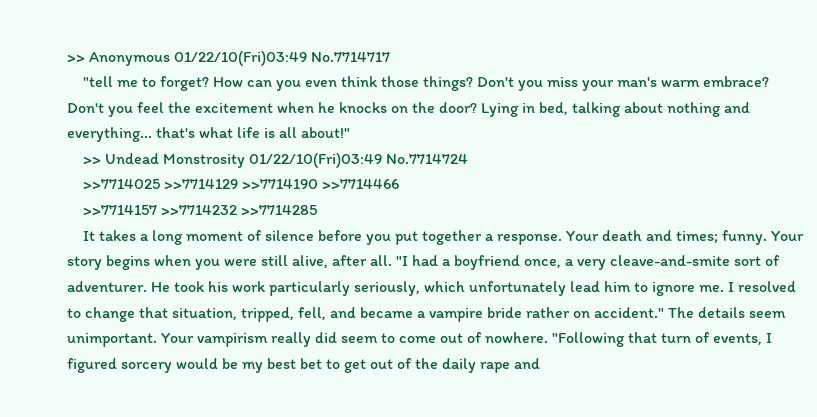>> Anonymous 01/22/10(Fri)03:49 No.7714717
    "tell me to forget? How can you even think those things? Don't you miss your man's warm embrace? Don't you feel the excitement when he knocks on the door? Lying in bed, talking about nothing and everything... that's what life is all about!"
    >> Undead Monstrosity 01/22/10(Fri)03:49 No.7714724
    >>7714025 >>7714129 >>7714190 >>7714466
    >>7714157 >>7714232 >>7714285
    It takes a long moment of silence before you put together a response. Your death and times; funny. Your story begins when you were still alive, after all. "I had a boyfriend once, a very cleave-and-smite sort of adventurer. He took his work particularly seriously, which unfortunately lead him to ignore me. I resolved to change that situation, tripped, fell, and became a vampire bride rather on accident." The details seem unimportant. Your vampirism really did seem to come out of nowhere. "Following that turn of events, I figured sorcery would be my best bet to get out of the daily rape and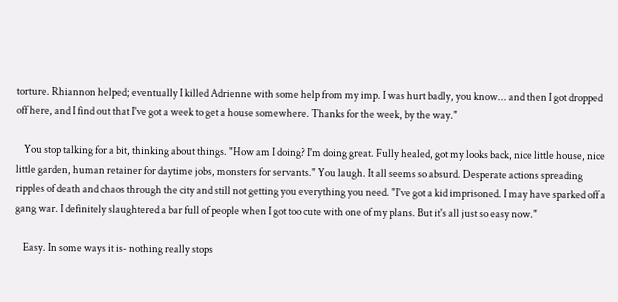torture. Rhiannon helped; eventually I killed Adrienne with some help from my imp. I was hurt badly, you know... and then I got dropped off here, and I find out that I've got a week to get a house somewhere. Thanks for the week, by the way."

    You stop talking for a bit, thinking about things. "How am I doing? I'm doing great. Fully healed, got my looks back, nice little house, nice little garden, human retainer for daytime jobs, monsters for servants." You laugh. It all seems so absurd. Desperate actions spreading ripples of death and chaos through the city and still not getting you everything you need. "I've got a kid imprisoned. I may have sparked off a gang war. I definitely slaughtered a bar full of people when I got too cute with one of my plans. But it's all just so easy now."

    Easy. In some ways it is- nothing really stops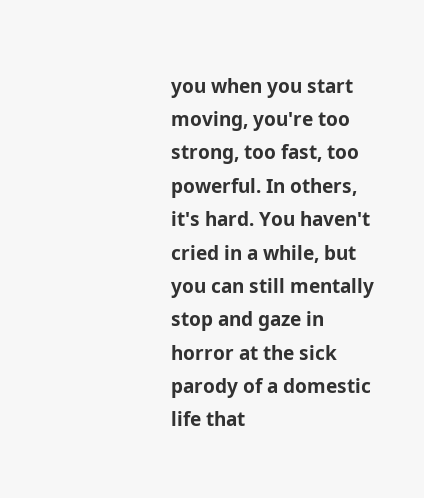you when you start moving, you're too strong, too fast, too powerful. In others, it's hard. You haven't cried in a while, but you can still mentally stop and gaze in horror at the sick parody of a domestic life that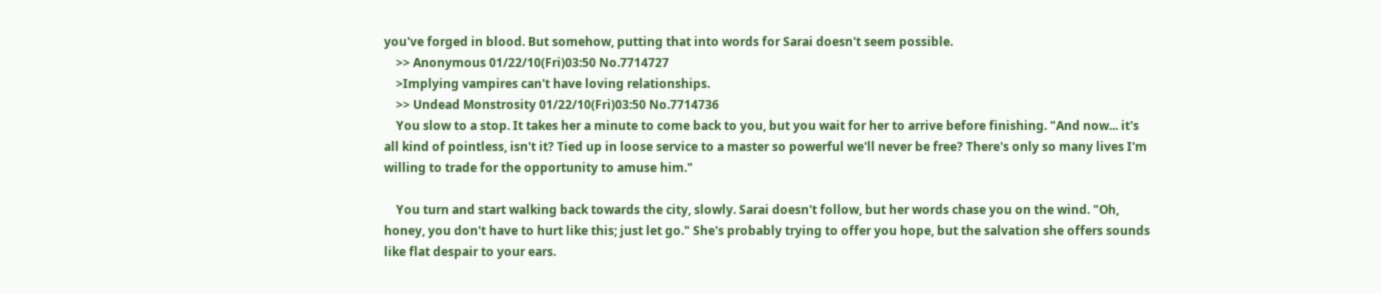you've forged in blood. But somehow, putting that into words for Sarai doesn't seem possible.
    >> Anonymous 01/22/10(Fri)03:50 No.7714727
    >Implying vampires can't have loving relationships.
    >> Undead Monstrosity 01/22/10(Fri)03:50 No.7714736
    You slow to a stop. It takes her a minute to come back to you, but you wait for her to arrive before finishing. "And now... it's all kind of pointless, isn't it? Tied up in loose service to a master so powerful we'll never be free? There's only so many lives I'm willing to trade for the opportunity to amuse him."

    You turn and start walking back towards the city, slowly. Sarai doesn't follow, but her words chase you on the wind. "Oh, honey, you don't have to hurt like this; just let go." She's probably trying to offer you hope, but the salvation she offers sounds like flat despair to your ears.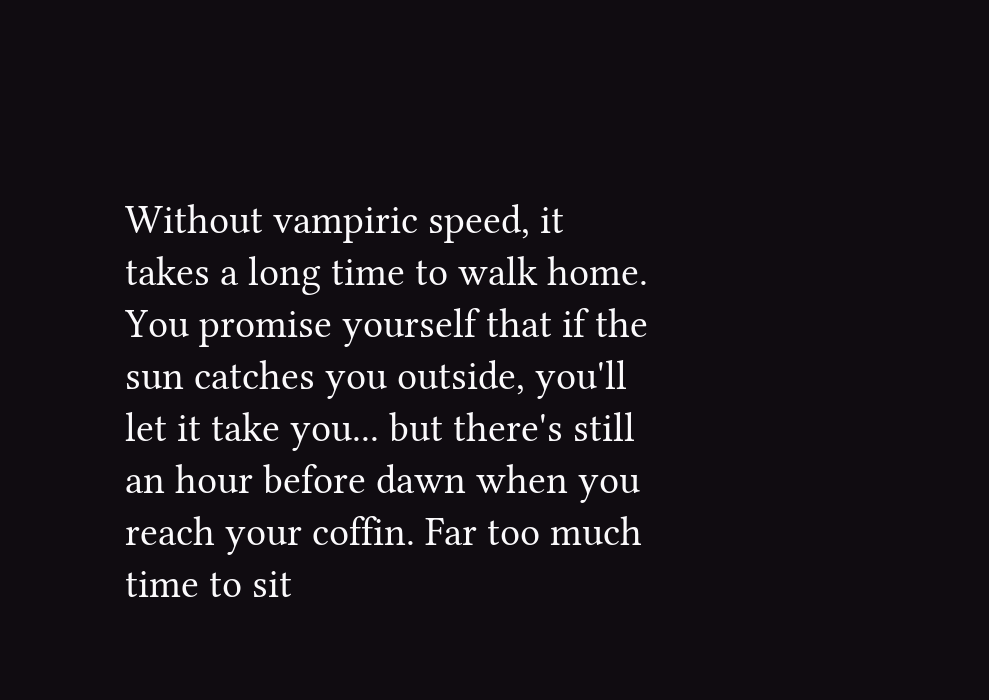Without vampiric speed, it takes a long time to walk home. You promise yourself that if the sun catches you outside, you'll let it take you... but there's still an hour before dawn when you reach your coffin. Far too much time to sit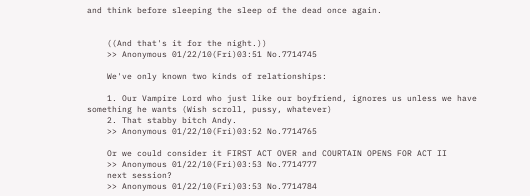and think before sleeping the sleep of the dead once again.


    ((And that's it for the night.))
    >> Anonymous 01/22/10(Fri)03:51 No.7714745

    We've only known two kinds of relationships:

    1. Our Vampire Lord who just like our boyfriend, ignores us unless we have something he wants (Wish scroll, pussy, whatever)
    2. That stabby bitch Andy.
    >> Anonymous 01/22/10(Fri)03:52 No.7714765

    Or we could consider it FIRST ACT OVER and COURTAIN OPENS FOR ACT II
    >> Anonymous 01/22/10(Fri)03:53 No.7714777
    next session?
    >> Anonymous 01/22/10(Fri)03:53 No.7714784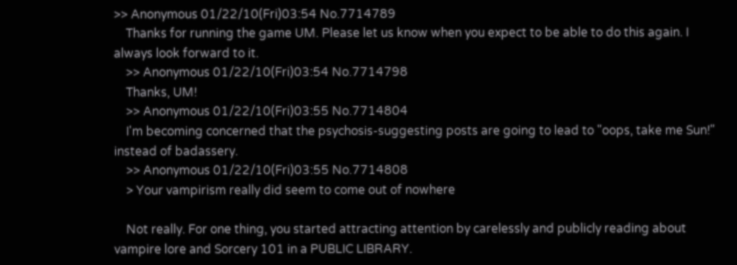>> Anonymous 01/22/10(Fri)03:54 No.7714789
    Thanks for running the game UM. Please let us know when you expect to be able to do this again. I always look forward to it.
    >> Anonymous 01/22/10(Fri)03:54 No.7714798
    Thanks, UM!
    >> Anonymous 01/22/10(Fri)03:55 No.7714804
    I'm becoming concerned that the psychosis-suggesting posts are going to lead to "oops, take me Sun!" instead of badassery.
    >> Anonymous 01/22/10(Fri)03:55 No.7714808
    > Your vampirism really did seem to come out of nowhere

    Not really. For one thing, you started attracting attention by carelessly and publicly reading about vampire lore and Sorcery 101 in a PUBLIC LIBRARY.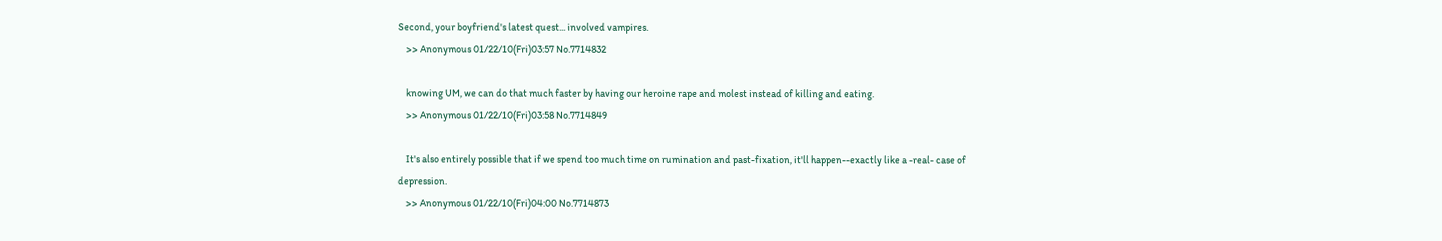Second, your boyfriend's latest quest... involved vampires.
    >> Anonymous 01/22/10(Fri)03:57 No.7714832

    knowing UM, we can do that much faster by having our heroine rape and molest instead of killing and eating.
    >> Anonymous 01/22/10(Fri)03:58 No.7714849

    It's also entirely possible that if we spend too much time on rumination and past-fixation, it'll happen--exactly like a -real- case of depression.
    >> Anonymous 01/22/10(Fri)04:00 No.7714873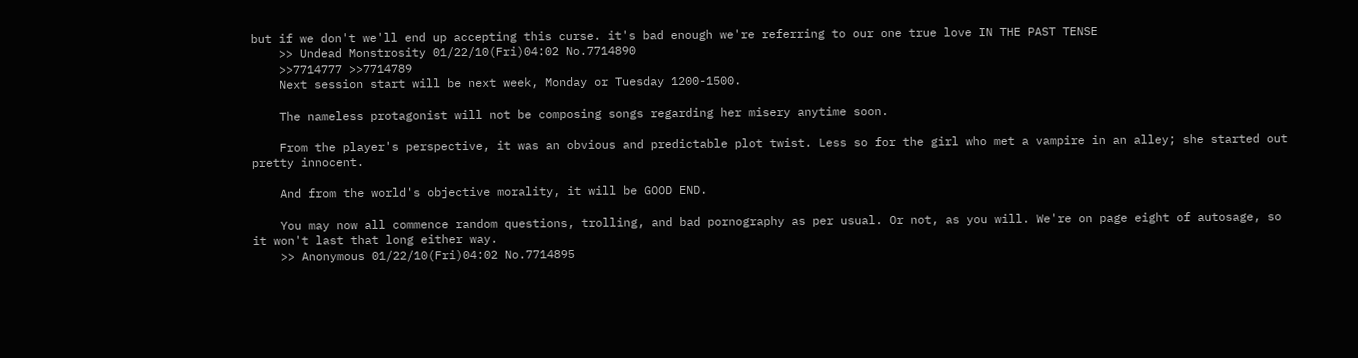but if we don't we'll end up accepting this curse. it's bad enough we're referring to our one true love IN THE PAST TENSE
    >> Undead Monstrosity 01/22/10(Fri)04:02 No.7714890
    >>7714777 >>7714789
    Next session start will be next week, Monday or Tuesday 1200-1500.

    The nameless protagonist will not be composing songs regarding her misery anytime soon.

    From the player's perspective, it was an obvious and predictable plot twist. Less so for the girl who met a vampire in an alley; she started out pretty innocent.

    And from the world's objective morality, it will be GOOD END.

    You may now all commence random questions, trolling, and bad pornography as per usual. Or not, as you will. We're on page eight of autosage, so it won't last that long either way.
    >> Anonymous 01/22/10(Fri)04:02 No.7714895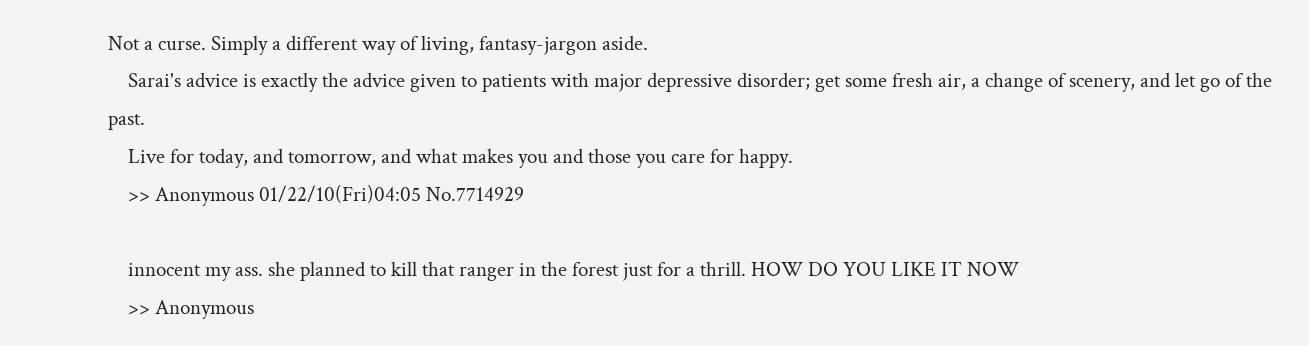Not a curse. Simply a different way of living, fantasy-jargon aside.
    Sarai's advice is exactly the advice given to patients with major depressive disorder; get some fresh air, a change of scenery, and let go of the past.
    Live for today, and tomorrow, and what makes you and those you care for happy.
    >> Anonymous 01/22/10(Fri)04:05 No.7714929

    innocent my ass. she planned to kill that ranger in the forest just for a thrill. HOW DO YOU LIKE IT NOW
    >> Anonymous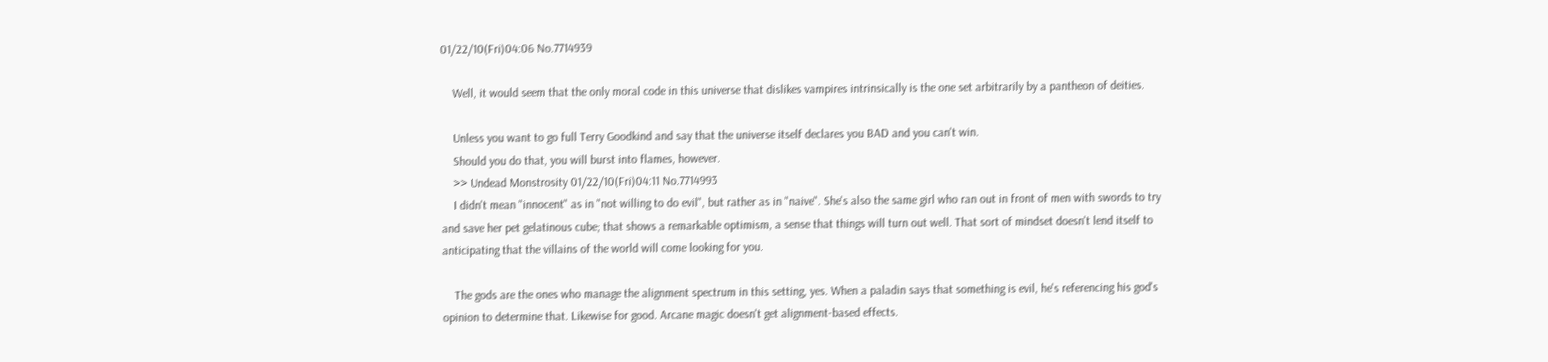01/22/10(Fri)04:06 No.7714939

    Well, it would seem that the only moral code in this universe that dislikes vampires intrinsically is the one set arbitrarily by a pantheon of deities.

    Unless you want to go full Terry Goodkind and say that the universe itself declares you BAD and you can't win.
    Should you do that, you will burst into flames, however.
    >> Undead Monstrosity 01/22/10(Fri)04:11 No.7714993
    I didn't mean "innocent" as in "not willing to do evil", but rather as in "naive". She's also the same girl who ran out in front of men with swords to try and save her pet gelatinous cube; that shows a remarkable optimism, a sense that things will turn out well. That sort of mindset doesn't lend itself to anticipating that the villains of the world will come looking for you.

    The gods are the ones who manage the alignment spectrum in this setting, yes. When a paladin says that something is evil, he's referencing his god's opinion to determine that. Likewise for good. Arcane magic doesn't get alignment-based effects.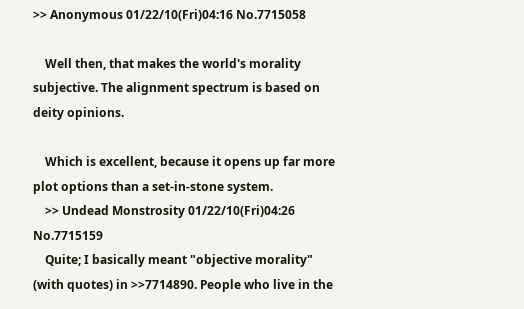>> Anonymous 01/22/10(Fri)04:16 No.7715058

    Well then, that makes the world's morality subjective. The alignment spectrum is based on deity opinions.

    Which is excellent, because it opens up far more plot options than a set-in-stone system.
    >> Undead Monstrosity 01/22/10(Fri)04:26 No.7715159
    Quite; I basically meant "objective morality" (with quotes) in >>7714890. People who live in the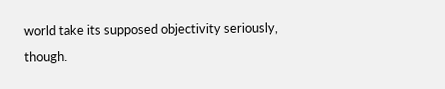world take its supposed objectivity seriously, though.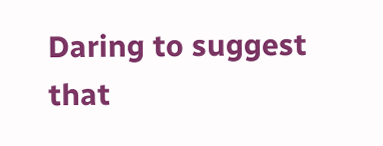Daring to suggest that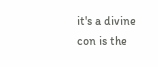it's a divine con is the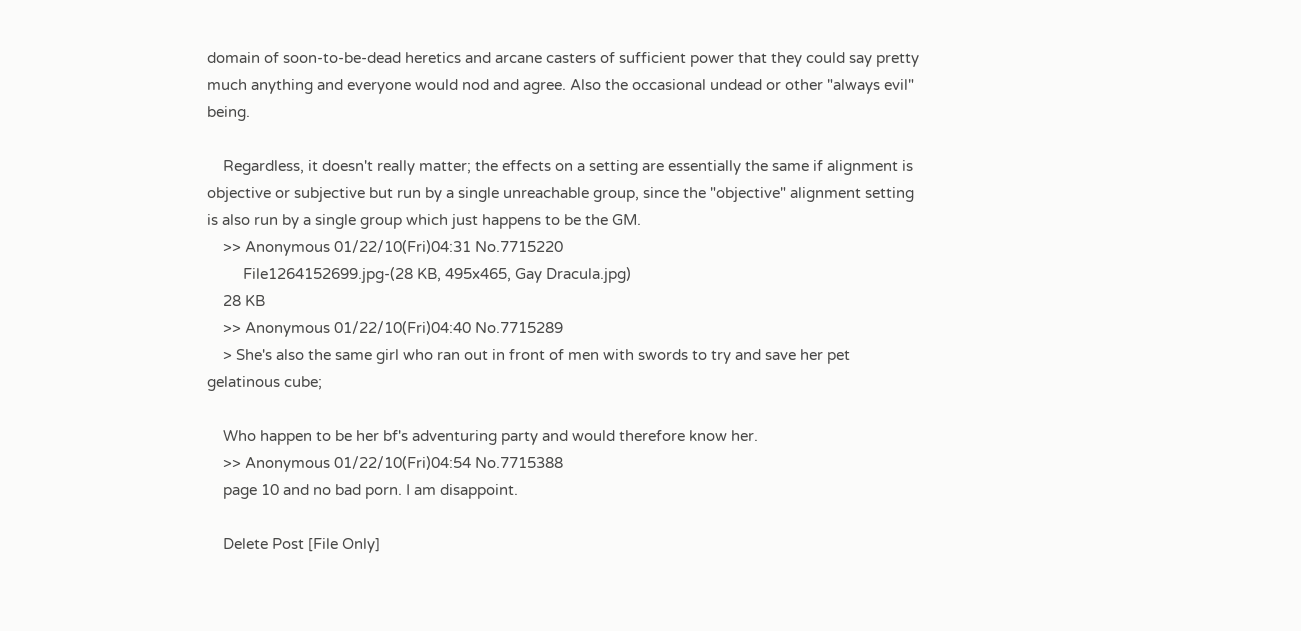domain of soon-to-be-dead heretics and arcane casters of sufficient power that they could say pretty much anything and everyone would nod and agree. Also the occasional undead or other "always evil" being.

    Regardless, it doesn't really matter; the effects on a setting are essentially the same if alignment is objective or subjective but run by a single unreachable group, since the "objective" alignment setting is also run by a single group which just happens to be the GM.
    >> Anonymous 01/22/10(Fri)04:31 No.7715220
         File1264152699.jpg-(28 KB, 495x465, Gay Dracula.jpg)
    28 KB
    >> Anonymous 01/22/10(Fri)04:40 No.7715289
    > She's also the same girl who ran out in front of men with swords to try and save her pet gelatinous cube;

    Who happen to be her bf's adventuring party and would therefore know her.
    >> Anonymous 01/22/10(Fri)04:54 No.7715388
    page 10 and no bad porn. I am disappoint.

    Delete Post [File Only]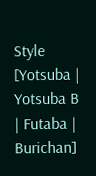Style [Yotsuba | Yotsuba B | Futaba | Burichan]